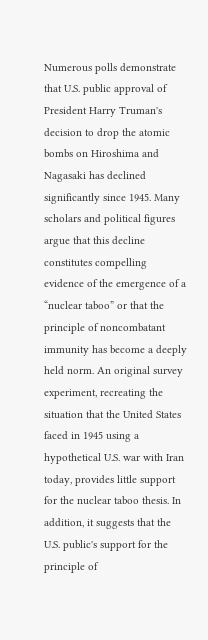Numerous polls demonstrate that U.S. public approval of President Harry Truman's decision to drop the atomic bombs on Hiroshima and Nagasaki has declined significantly since 1945. Many scholars and political figures argue that this decline constitutes compelling evidence of the emergence of a “nuclear taboo” or that the principle of noncombatant immunity has become a deeply held norm. An original survey experiment, recreating the situation that the United States faced in 1945 using a hypothetical U.S. war with Iran today, provides little support for the nuclear taboo thesis. In addition, it suggests that the U.S. public's support for the principle of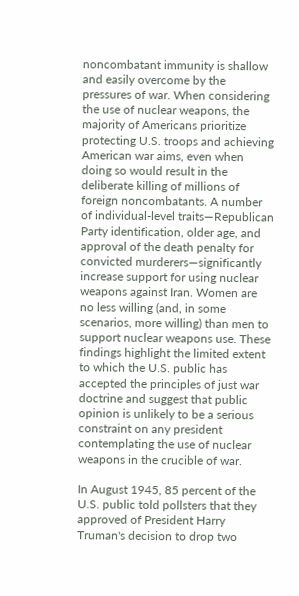noncombatant immunity is shallow and easily overcome by the pressures of war. When considering the use of nuclear weapons, the majority of Americans prioritize protecting U.S. troops and achieving American war aims, even when doing so would result in the deliberate killing of millions of foreign noncombatants. A number of individual-level traits—Republican Party identification, older age, and approval of the death penalty for convicted murderers—significantly increase support for using nuclear weapons against Iran. Women are no less willing (and, in some scenarios, more willing) than men to support nuclear weapons use. These findings highlight the limited extent to which the U.S. public has accepted the principles of just war doctrine and suggest that public opinion is unlikely to be a serious constraint on any president contemplating the use of nuclear weapons in the crucible of war.

In August 1945, 85 percent of the U.S. public told pollsters that they approved of President Harry Truman's decision to drop two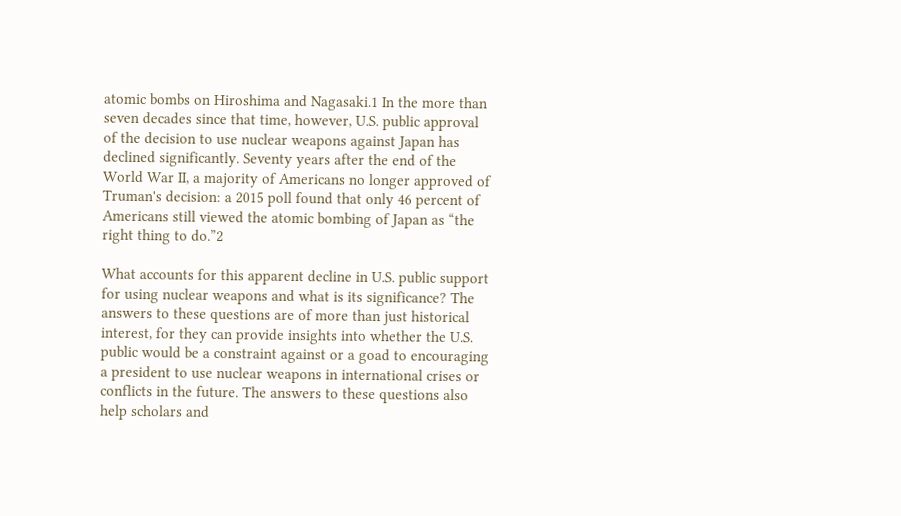atomic bombs on Hiroshima and Nagasaki.1 In the more than seven decades since that time, however, U.S. public approval of the decision to use nuclear weapons against Japan has declined significantly. Seventy years after the end of the World War II, a majority of Americans no longer approved of Truman's decision: a 2015 poll found that only 46 percent of Americans still viewed the atomic bombing of Japan as “the right thing to do.”2

What accounts for this apparent decline in U.S. public support for using nuclear weapons and what is its significance? The answers to these questions are of more than just historical interest, for they can provide insights into whether the U.S. public would be a constraint against or a goad to encouraging a president to use nuclear weapons in international crises or conflicts in the future. The answers to these questions also help scholars and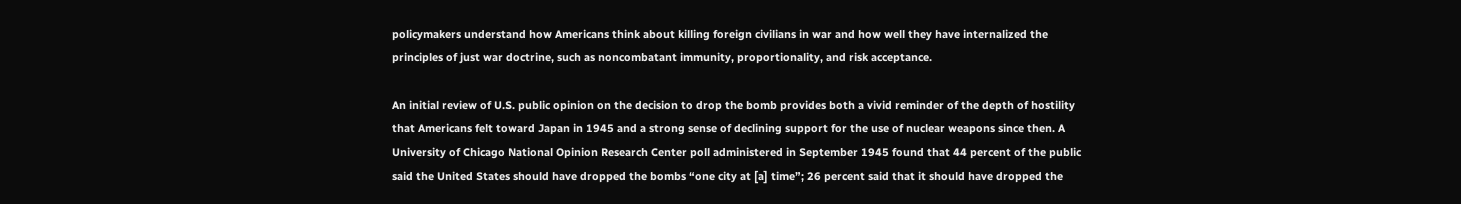policymakers understand how Americans think about killing foreign civilians in war and how well they have internalized the principles of just war doctrine, such as noncombatant immunity, proportionality, and risk acceptance.

An initial review of U.S. public opinion on the decision to drop the bomb provides both a vivid reminder of the depth of hostility that Americans felt toward Japan in 1945 and a strong sense of declining support for the use of nuclear weapons since then. A University of Chicago National Opinion Research Center poll administered in September 1945 found that 44 percent of the public said the United States should have dropped the bombs “one city at [a] time”; 26 percent said that it should have dropped the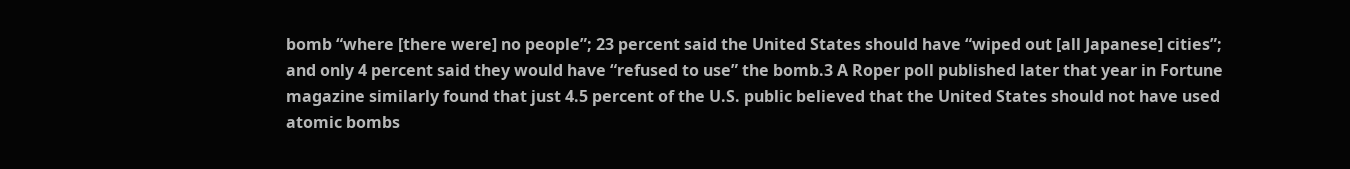bomb “where [there were] no people”; 23 percent said the United States should have “wiped out [all Japanese] cities”; and only 4 percent said they would have “refused to use” the bomb.3 A Roper poll published later that year in Fortune magazine similarly found that just 4.5 percent of the U.S. public believed that the United States should not have used atomic bombs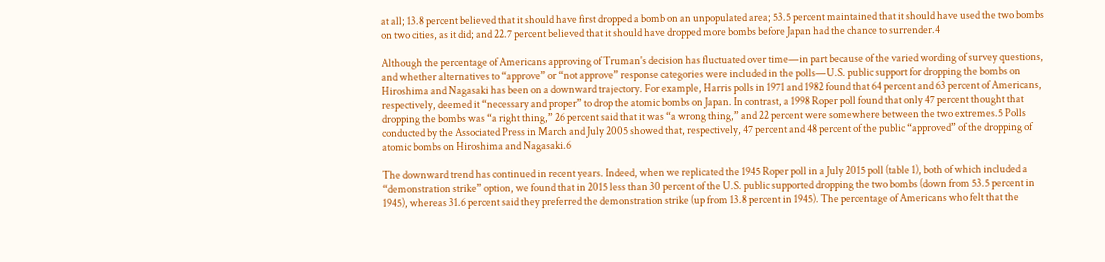at all; 13.8 percent believed that it should have first dropped a bomb on an unpopulated area; 53.5 percent maintained that it should have used the two bombs on two cities, as it did; and 22.7 percent believed that it should have dropped more bombs before Japan had the chance to surrender.4

Although the percentage of Americans approving of Truman's decision has fluctuated over time—in part because of the varied wording of survey questions, and whether alternatives to “approve” or “not approve” response categories were included in the polls—U.S. public support for dropping the bombs on Hiroshima and Nagasaki has been on a downward trajectory. For example, Harris polls in 1971 and 1982 found that 64 percent and 63 percent of Americans, respectively, deemed it “necessary and proper” to drop the atomic bombs on Japan. In contrast, a 1998 Roper poll found that only 47 percent thought that dropping the bombs was “a right thing,” 26 percent said that it was “a wrong thing,” and 22 percent were somewhere between the two extremes.5 Polls conducted by the Associated Press in March and July 2005 showed that, respectively, 47 percent and 48 percent of the public “approved” of the dropping of atomic bombs on Hiroshima and Nagasaki.6

The downward trend has continued in recent years. Indeed, when we replicated the 1945 Roper poll in a July 2015 poll (table 1), both of which included a “demonstration strike” option, we found that in 2015 less than 30 percent of the U.S. public supported dropping the two bombs (down from 53.5 percent in 1945), whereas 31.6 percent said they preferred the demonstration strike (up from 13.8 percent in 1945). The percentage of Americans who felt that the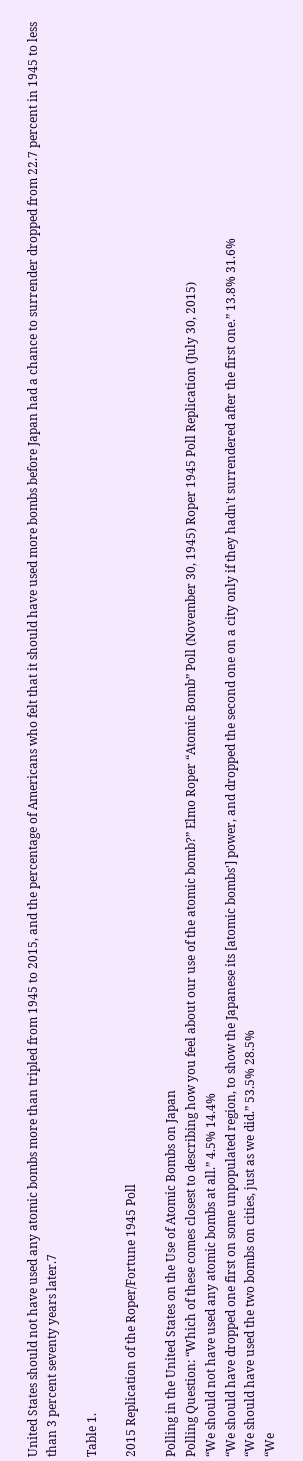United States should not have used any atomic bombs more than tripled from 1945 to 2015, and the percentage of Americans who felt that it should have used more bombs before Japan had a chance to surrender dropped from 22.7 percent in 1945 to less than 3 percent seventy years later.7

Table 1.

2015 Replication of the Roper/Fortune 1945 Poll

Polling in the United States on the Use of Atomic Bombs on Japan
Polling Question: “Which of these comes closest to describing how you feel about our use of the atomic bomb?” Elmo Roper “Atomic Bomb” Poll (November 30, 1945) Roper 1945 Poll Replication (July 30, 2015)
“We should not have used any atomic bombs at all.” 4.5% 14.4%
“We should have dropped one first on some unpopulated region, to show the Japanese its [atomic bombs'] power, and dropped the second one on a city only if they hadn't surrendered after the first one.” 13.8% 31.6%
“We should have used the two bombs on cities, just as we did.” 53.5% 28.5%
“We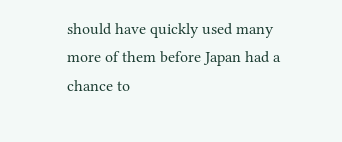should have quickly used many more of them before Japan had a chance to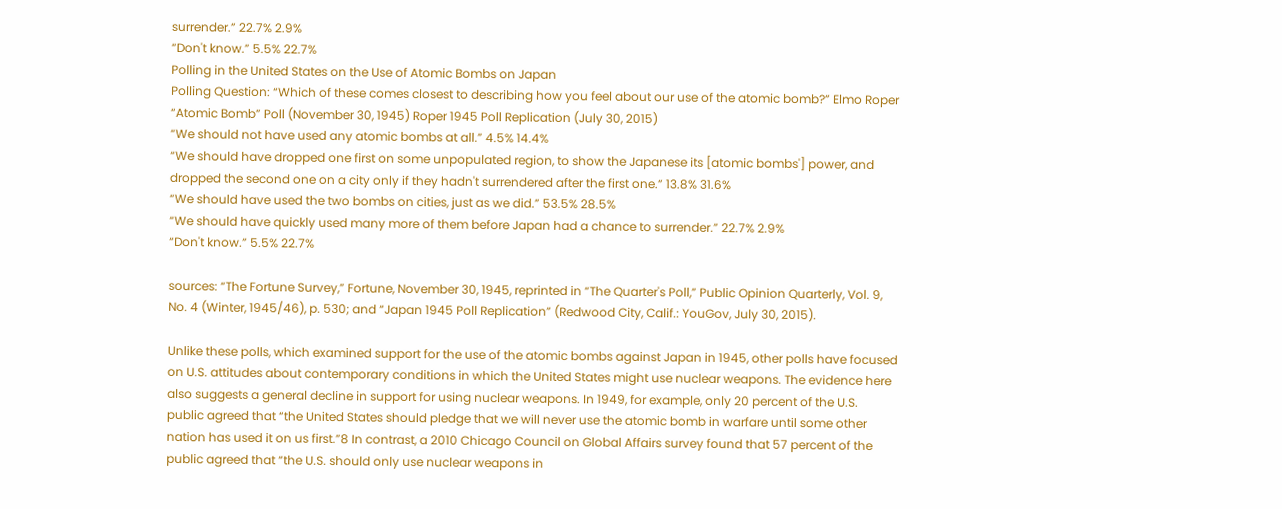surrender.” 22.7% 2.9%
“Don't know.” 5.5% 22.7%
Polling in the United States on the Use of Atomic Bombs on Japan
Polling Question: “Which of these comes closest to describing how you feel about our use of the atomic bomb?” Elmo Roper “Atomic Bomb” Poll (November 30, 1945) Roper 1945 Poll Replication (July 30, 2015)
“We should not have used any atomic bombs at all.” 4.5% 14.4%
“We should have dropped one first on some unpopulated region, to show the Japanese its [atomic bombs'] power, and dropped the second one on a city only if they hadn't surrendered after the first one.” 13.8% 31.6%
“We should have used the two bombs on cities, just as we did.” 53.5% 28.5%
“We should have quickly used many more of them before Japan had a chance to surrender.” 22.7% 2.9%
“Don't know.” 5.5% 22.7%

sources: “The Fortune Survey,” Fortune, November 30, 1945, reprinted in “The Quarter's Poll,” Public Opinion Quarterly, Vol. 9, No. 4 (Winter, 1945/46), p. 530; and “Japan 1945 Poll Replication” (Redwood City, Calif.: YouGov, July 30, 2015).

Unlike these polls, which examined support for the use of the atomic bombs against Japan in 1945, other polls have focused on U.S. attitudes about contemporary conditions in which the United States might use nuclear weapons. The evidence here also suggests a general decline in support for using nuclear weapons. In 1949, for example, only 20 percent of the U.S. public agreed that “the United States should pledge that we will never use the atomic bomb in warfare until some other nation has used it on us first.”8 In contrast, a 2010 Chicago Council on Global Affairs survey found that 57 percent of the public agreed that “the U.S. should only use nuclear weapons in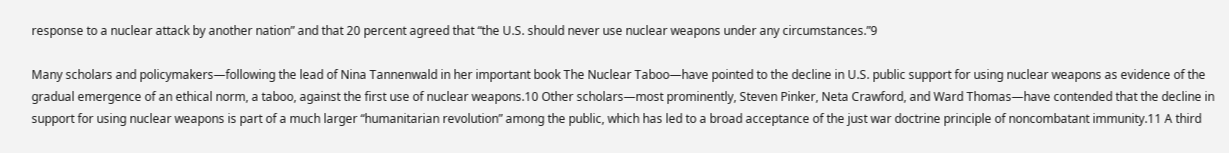response to a nuclear attack by another nation” and that 20 percent agreed that “the U.S. should never use nuclear weapons under any circumstances.”9

Many scholars and policymakers—following the lead of Nina Tannenwald in her important book The Nuclear Taboo—have pointed to the decline in U.S. public support for using nuclear weapons as evidence of the gradual emergence of an ethical norm, a taboo, against the first use of nuclear weapons.10 Other scholars—most prominently, Steven Pinker, Neta Crawford, and Ward Thomas—have contended that the decline in support for using nuclear weapons is part of a much larger “humanitarian revolution” among the public, which has led to a broad acceptance of the just war doctrine principle of noncombatant immunity.11 A third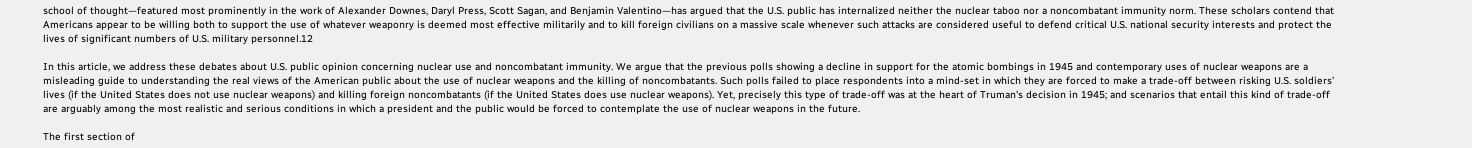school of thought—featured most prominently in the work of Alexander Downes, Daryl Press, Scott Sagan, and Benjamin Valentino—has argued that the U.S. public has internalized neither the nuclear taboo nor a noncombatant immunity norm. These scholars contend that Americans appear to be willing both to support the use of whatever weaponry is deemed most effective militarily and to kill foreign civilians on a massive scale whenever such attacks are considered useful to defend critical U.S. national security interests and protect the lives of significant numbers of U.S. military personnel.12

In this article, we address these debates about U.S. public opinion concerning nuclear use and noncombatant immunity. We argue that the previous polls showing a decline in support for the atomic bombings in 1945 and contemporary uses of nuclear weapons are a misleading guide to understanding the real views of the American public about the use of nuclear weapons and the killing of noncombatants. Such polls failed to place respondents into a mind-set in which they are forced to make a trade-off between risking U.S. soldiers’ lives (if the United States does not use nuclear weapons) and killing foreign noncombatants (if the United States does use nuclear weapons). Yet, precisely this type of trade-off was at the heart of Truman's decision in 1945; and scenarios that entail this kind of trade-off are arguably among the most realistic and serious conditions in which a president and the public would be forced to contemplate the use of nuclear weapons in the future.

The first section of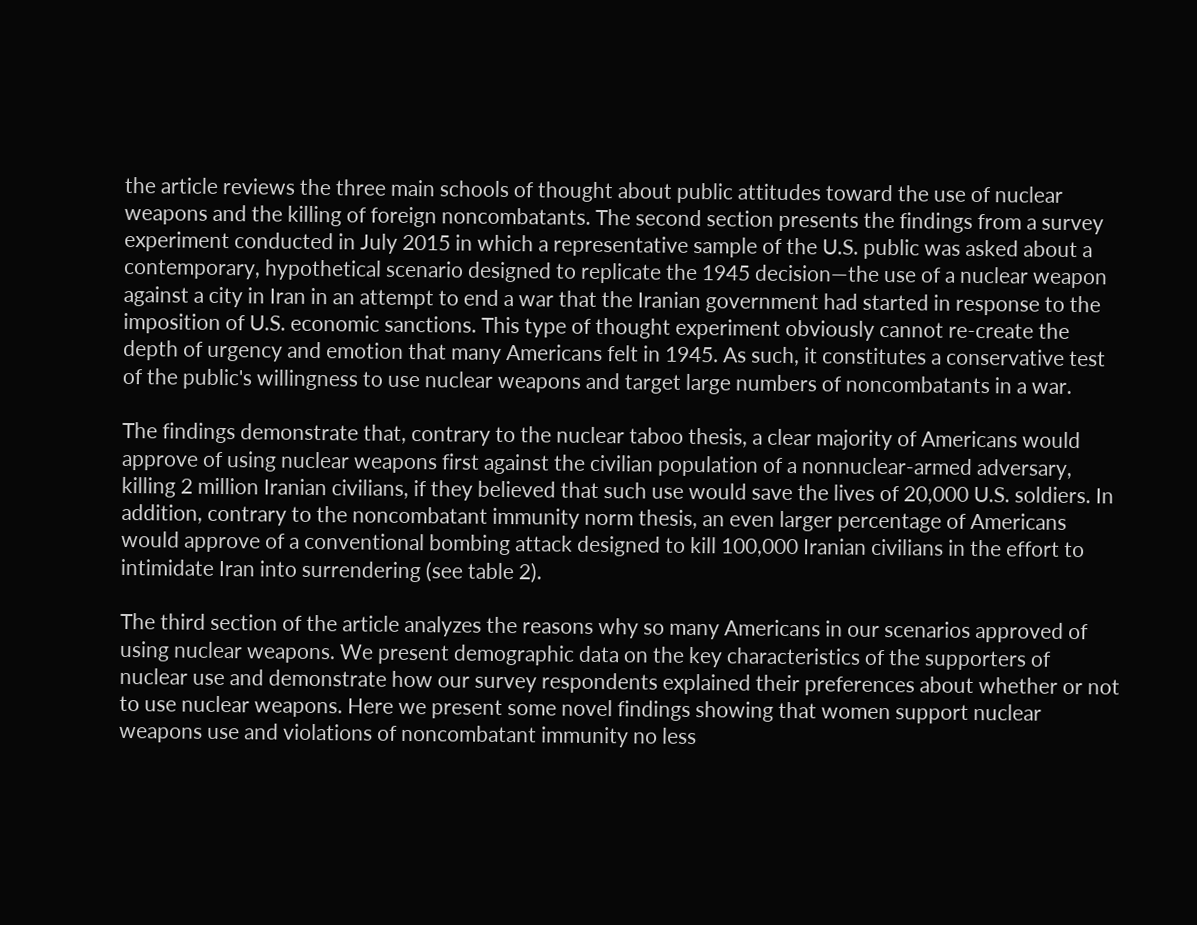the article reviews the three main schools of thought about public attitudes toward the use of nuclear weapons and the killing of foreign noncombatants. The second section presents the findings from a survey experiment conducted in July 2015 in which a representative sample of the U.S. public was asked about a contemporary, hypothetical scenario designed to replicate the 1945 decision—the use of a nuclear weapon against a city in Iran in an attempt to end a war that the Iranian government had started in response to the imposition of U.S. economic sanctions. This type of thought experiment obviously cannot re-create the depth of urgency and emotion that many Americans felt in 1945. As such, it constitutes a conservative test of the public's willingness to use nuclear weapons and target large numbers of noncombatants in a war.

The findings demonstrate that, contrary to the nuclear taboo thesis, a clear majority of Americans would approve of using nuclear weapons first against the civilian population of a nonnuclear-armed adversary, killing 2 million Iranian civilians, if they believed that such use would save the lives of 20,000 U.S. soldiers. In addition, contrary to the noncombatant immunity norm thesis, an even larger percentage of Americans would approve of a conventional bombing attack designed to kill 100,000 Iranian civilians in the effort to intimidate Iran into surrendering (see table 2).

The third section of the article analyzes the reasons why so many Americans in our scenarios approved of using nuclear weapons. We present demographic data on the key characteristics of the supporters of nuclear use and demonstrate how our survey respondents explained their preferences about whether or not to use nuclear weapons. Here we present some novel findings showing that women support nuclear weapons use and violations of noncombatant immunity no less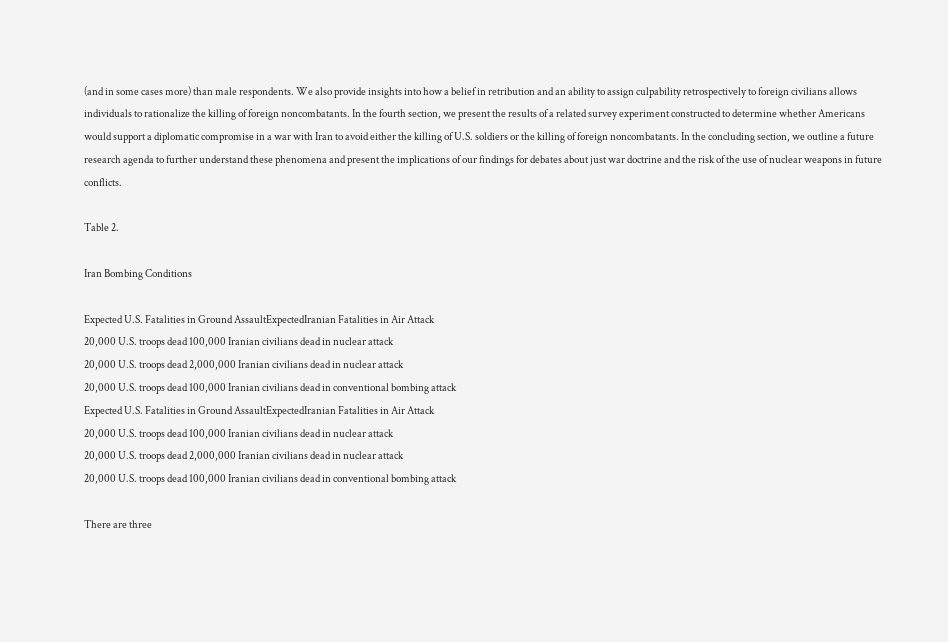(and in some cases more) than male respondents. We also provide insights into how a belief in retribution and an ability to assign culpability retrospectively to foreign civilians allows individuals to rationalize the killing of foreign noncombatants. In the fourth section, we present the results of a related survey experiment constructed to determine whether Americans would support a diplomatic compromise in a war with Iran to avoid either the killing of U.S. soldiers or the killing of foreign noncombatants. In the concluding section, we outline a future research agenda to further understand these phenomena and present the implications of our findings for debates about just war doctrine and the risk of the use of nuclear weapons in future conflicts.

Table 2.

Iran Bombing Conditions

Expected U.S. Fatalities in Ground AssaultExpectedIranian Fatalities in Air Attack
20,000 U.S. troops dead 100,000 Iranian civilians dead in nuclear attack
20,000 U.S. troops dead 2,000,000 Iranian civilians dead in nuclear attack
20,000 U.S. troops dead 100,000 Iranian civilians dead in conventional bombing attack
Expected U.S. Fatalities in Ground AssaultExpectedIranian Fatalities in Air Attack
20,000 U.S. troops dead 100,000 Iranian civilians dead in nuclear attack
20,000 U.S. troops dead 2,000,000 Iranian civilians dead in nuclear attack
20,000 U.S. troops dead 100,000 Iranian civilians dead in conventional bombing attack

There are three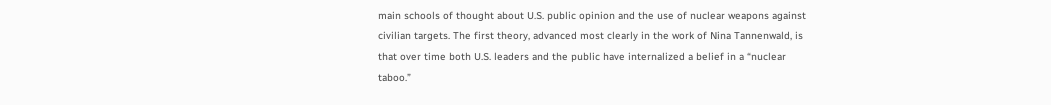main schools of thought about U.S. public opinion and the use of nuclear weapons against civilian targets. The first theory, advanced most clearly in the work of Nina Tannenwald, is that over time both U.S. leaders and the public have internalized a belief in a “nuclear taboo.”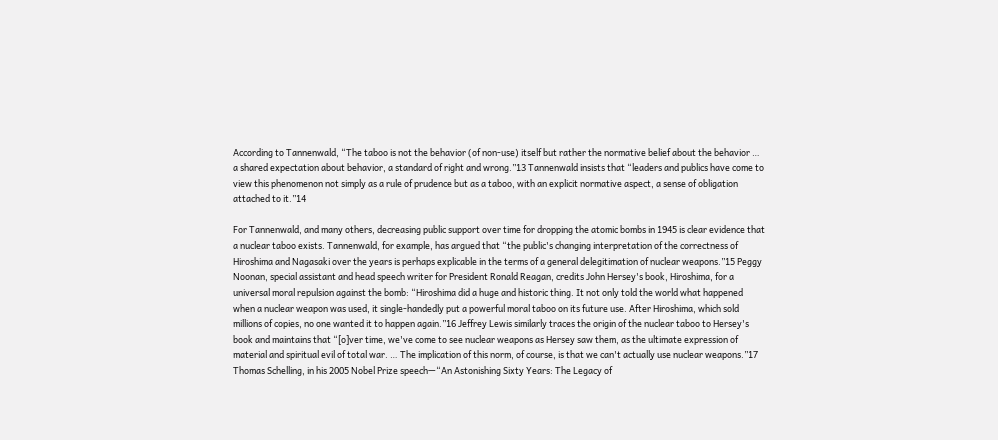According to Tannenwald, “The taboo is not the behavior (of non-use) itself but rather the normative belief about the behavior … a shared expectation about behavior, a standard of right and wrong.”13 Tannenwald insists that “leaders and publics have come to view this phenomenon not simply as a rule of prudence but as a taboo, with an explicit normative aspect, a sense of obligation attached to it.”14

For Tannenwald, and many others, decreasing public support over time for dropping the atomic bombs in 1945 is clear evidence that a nuclear taboo exists. Tannenwald, for example, has argued that “the public's changing interpretation of the correctness of Hiroshima and Nagasaki over the years is perhaps explicable in the terms of a general delegitimation of nuclear weapons.”15 Peggy Noonan, special assistant and head speech writer for President Ronald Reagan, credits John Hersey's book, Hiroshima, for a universal moral repulsion against the bomb: “Hiroshima did a huge and historic thing. It not only told the world what happened when a nuclear weapon was used, it single-handedly put a powerful moral taboo on its future use. After Hiroshima, which sold millions of copies, no one wanted it to happen again.”16 Jeffrey Lewis similarly traces the origin of the nuclear taboo to Hersey's book and maintains that “[o]ver time, we've come to see nuclear weapons as Hersey saw them, as the ultimate expression of material and spiritual evil of total war. … The implication of this norm, of course, is that we can't actually use nuclear weapons.”17 Thomas Schelling, in his 2005 Nobel Prize speech—“An Astonishing Sixty Years: The Legacy of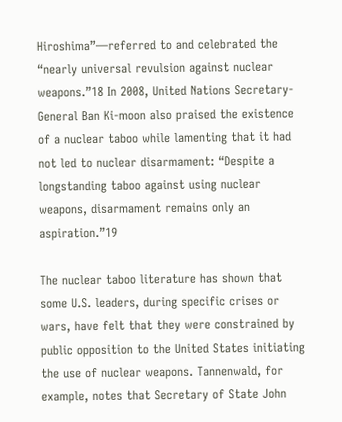Hiroshima”—referred to and celebrated the “nearly universal revulsion against nuclear weapons.”18 In 2008, United Nations Secretary-General Ban Ki-moon also praised the existence of a nuclear taboo while lamenting that it had not led to nuclear disarmament: “Despite a longstanding taboo against using nuclear weapons, disarmament remains only an aspiration.”19

The nuclear taboo literature has shown that some U.S. leaders, during specific crises or wars, have felt that they were constrained by public opposition to the United States initiating the use of nuclear weapons. Tannenwald, for example, notes that Secretary of State John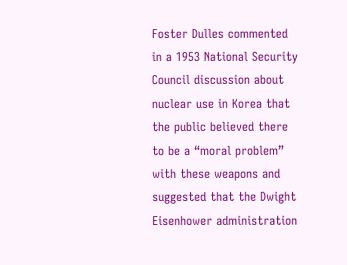Foster Dulles commented in a 1953 National Security Council discussion about nuclear use in Korea that the public believed there to be a “moral problem” with these weapons and suggested that the Dwight Eisenhower administration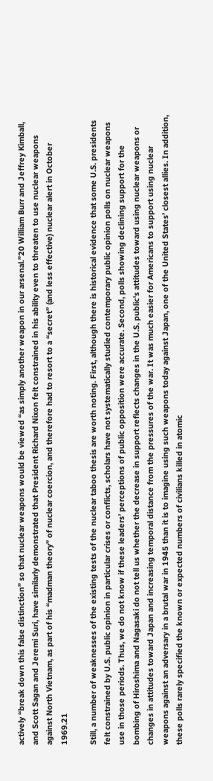actively “break down this false distinction” so that nuclear weapons would be viewed “as simply another weapon in our arsenal.”20 William Burr and Jeffrey Kimball, and Scott Sagan and Jeremi Suri, have similarly demonstrated that President Richard Nixon felt constrained in his ability even to threaten to use nuclear weapons against North Vietnam, as part of his “madman theory” of nuclear coercion, and therefore had to resort to a “secret” (and less effective) nuclear alert in October 1969.21

Still, a number of weaknesses of the existing tests of the nuclear taboo thesis are worth noting. First, although there is historical evidence that some U.S. presidents felt constrained by U.S. public opinion in particular crises or conflicts, scholars have not systematically studied contemporary public opinion polls on nuclear weapons use in those periods. Thus, we do not know if these leaders’ perceptions of public opposition were accurate. Second, polls showing declining support for the bombing of Hiroshima and Nagasaki do not tell us whether the decrease in support reflects changes in the U.S. public's attitudes toward using nuclear weapons or changes in attitudes toward Japan and increasing temporal distance from the pressures of the war. It was much easier for Americans to support using nuclear weapons against an adversary in a brutal war in 1945 than it is to imagine using such weapons today against Japan, one of the United States’ closest allies. In addition, these polls rarely specified the known or expected numbers of civilians killed in atomic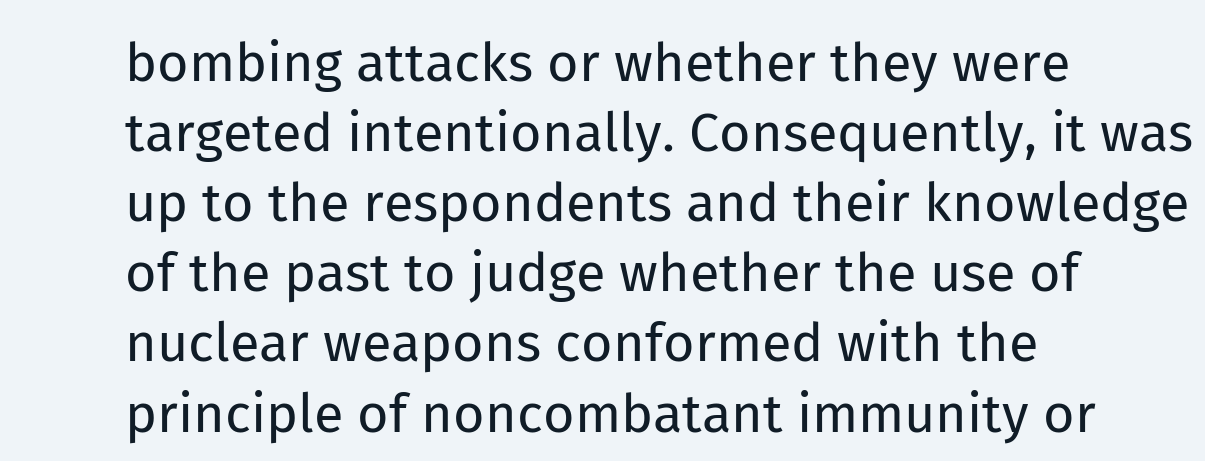bombing attacks or whether they were targeted intentionally. Consequently, it was up to the respondents and their knowledge of the past to judge whether the use of nuclear weapons conformed with the principle of noncombatant immunity or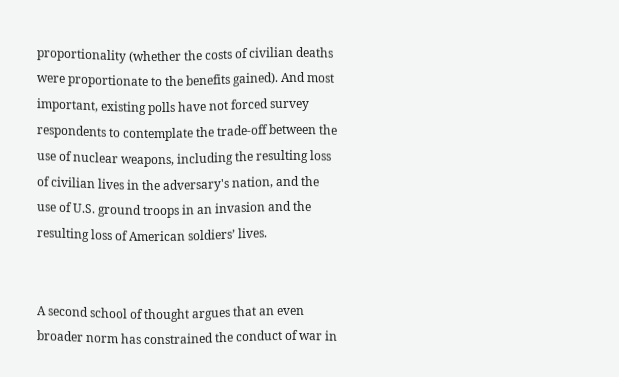proportionality (whether the costs of civilian deaths were proportionate to the benefits gained). And most important, existing polls have not forced survey respondents to contemplate the trade-off between the use of nuclear weapons, including the resulting loss of civilian lives in the adversary's nation, and the use of U.S. ground troops in an invasion and the resulting loss of American soldiers’ lives.


A second school of thought argues that an even broader norm has constrained the conduct of war in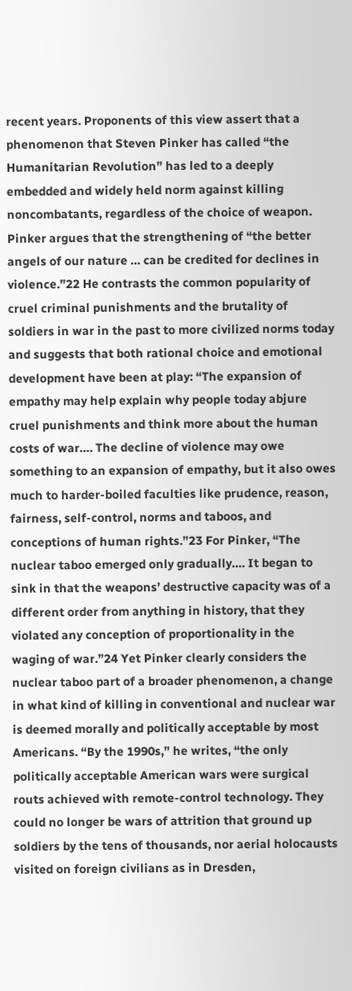recent years. Proponents of this view assert that a phenomenon that Steven Pinker has called “the Humanitarian Revolution” has led to a deeply embedded and widely held norm against killing noncombatants, regardless of the choice of weapon. Pinker argues that the strengthening of “the better angels of our nature … can be credited for declines in violence.”22 He contrasts the common popularity of cruel criminal punishments and the brutality of soldiers in war in the past to more civilized norms today and suggests that both rational choice and emotional development have been at play: “The expansion of empathy may help explain why people today abjure cruel punishments and think more about the human costs of war…. The decline of violence may owe something to an expansion of empathy, but it also owes much to harder-boiled faculties like prudence, reason, fairness, self-control, norms and taboos, and conceptions of human rights.”23 For Pinker, “The nuclear taboo emerged only gradually…. It began to sink in that the weapons’ destructive capacity was of a different order from anything in history, that they violated any conception of proportionality in the waging of war.”24 Yet Pinker clearly considers the nuclear taboo part of a broader phenomenon, a change in what kind of killing in conventional and nuclear war is deemed morally and politically acceptable by most Americans. “By the 1990s,” he writes, “the only politically acceptable American wars were surgical routs achieved with remote-control technology. They could no longer be wars of attrition that ground up soldiers by the tens of thousands, nor aerial holocausts visited on foreign civilians as in Dresden,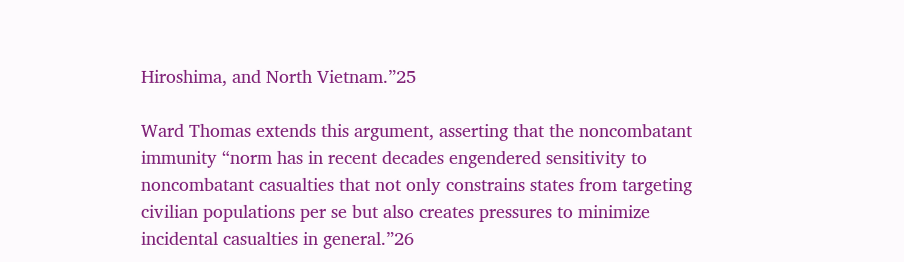Hiroshima, and North Vietnam.”25

Ward Thomas extends this argument, asserting that the noncombatant immunity “norm has in recent decades engendered sensitivity to noncombatant casualties that not only constrains states from targeting civilian populations per se but also creates pressures to minimize incidental casualties in general.”26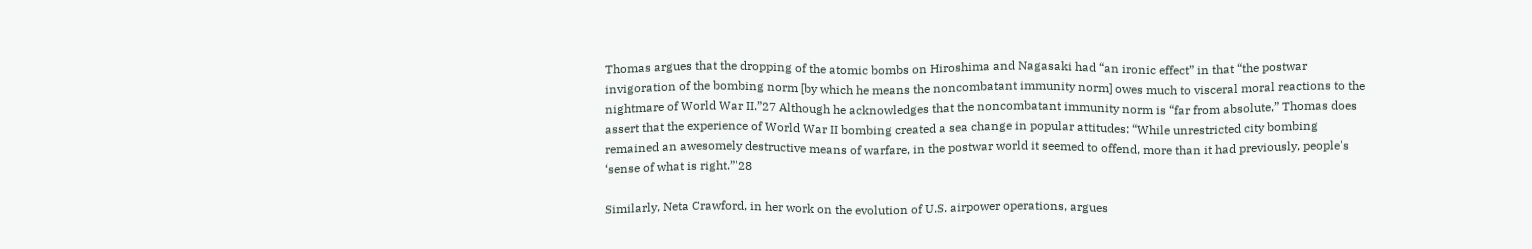Thomas argues that the dropping of the atomic bombs on Hiroshima and Nagasaki had “an ironic effect” in that “the postwar invigoration of the bombing norm [by which he means the noncombatant immunity norm] owes much to visceral moral reactions to the nightmare of World War II.”27 Although he acknowledges that the noncombatant immunity norm is “far from absolute,” Thomas does assert that the experience of World War II bombing created a sea change in popular attitudes: “While unrestricted city bombing remained an awesomely destructive means of warfare, in the postwar world it seemed to offend, more than it had previously, people's ‘sense of what is right.”'28

Similarly, Neta Crawford, in her work on the evolution of U.S. airpower operations, argues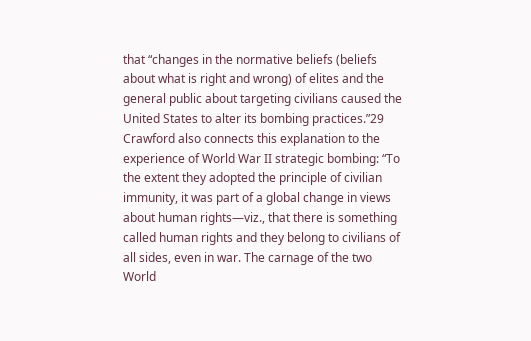that “changes in the normative beliefs (beliefs about what is right and wrong) of elites and the general public about targeting civilians caused the United States to alter its bombing practices.”29 Crawford also connects this explanation to the experience of World War II strategic bombing: “To the extent they adopted the principle of civilian immunity, it was part of a global change in views about human rights—viz., that there is something called human rights and they belong to civilians of all sides, even in war. The carnage of the two World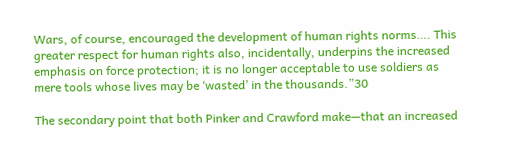Wars, of course, encouraged the development of human rights norms…. This greater respect for human rights also, incidentally, underpins the increased emphasis on force protection; it is no longer acceptable to use soldiers as mere tools whose lives may be ‘wasted’ in the thousands.”30

The secondary point that both Pinker and Crawford make—that an increased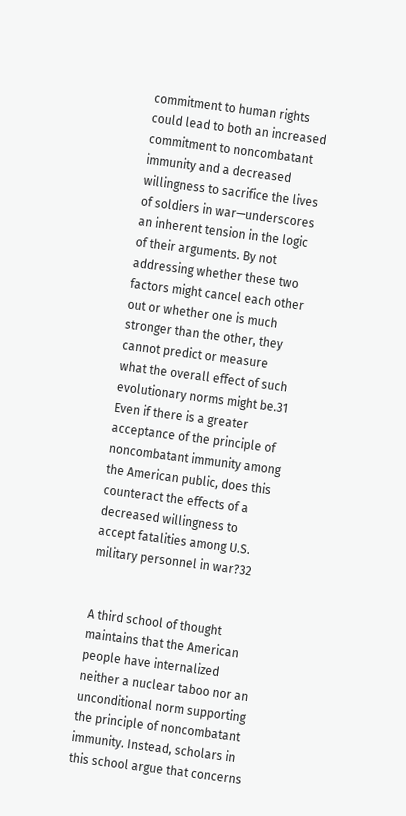commitment to human rights could lead to both an increased commitment to noncombatant immunity and a decreased willingness to sacrifice the lives of soldiers in war—underscores an inherent tension in the logic of their arguments. By not addressing whether these two factors might cancel each other out or whether one is much stronger than the other, they cannot predict or measure what the overall effect of such evolutionary norms might be.31 Even if there is a greater acceptance of the principle of noncombatant immunity among the American public, does this counteract the effects of a decreased willingness to accept fatalities among U.S. military personnel in war?32


A third school of thought maintains that the American people have internalized neither a nuclear taboo nor an unconditional norm supporting the principle of noncombatant immunity. Instead, scholars in this school argue that concerns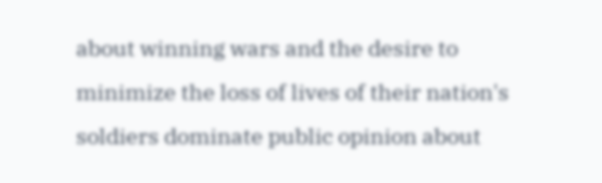about winning wars and the desire to minimize the loss of lives of their nation's soldiers dominate public opinion about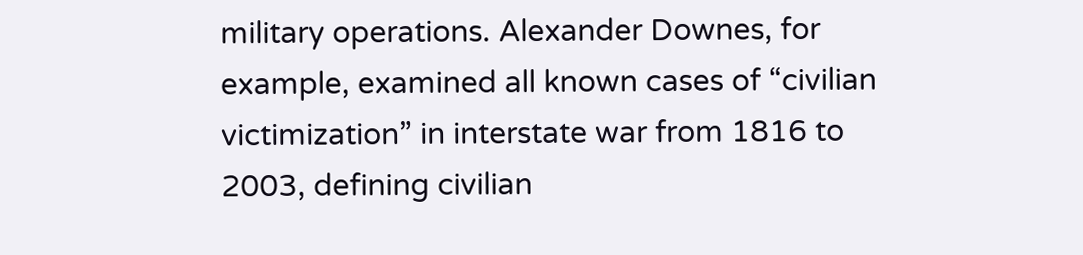military operations. Alexander Downes, for example, examined all known cases of “civilian victimization” in interstate war from 1816 to 2003, defining civilian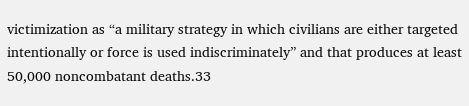victimization as “a military strategy in which civilians are either targeted intentionally or force is used indiscriminately” and that produces at least 50,000 noncombatant deaths.33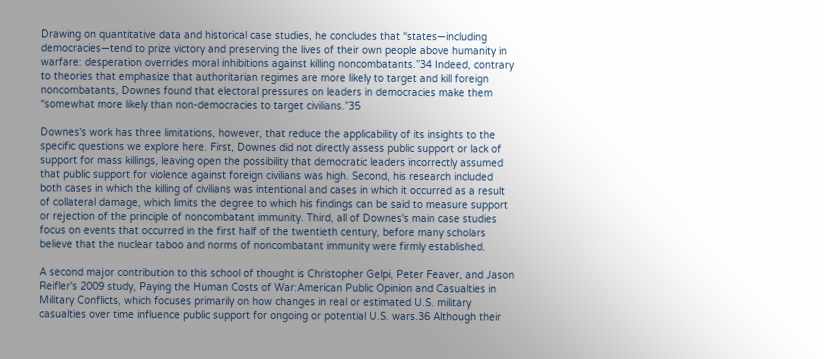Drawing on quantitative data and historical case studies, he concludes that “states—including democracies—tend to prize victory and preserving the lives of their own people above humanity in warfare: desperation overrides moral inhibitions against killing noncombatants.”34 Indeed, contrary to theories that emphasize that authoritarian regimes are more likely to target and kill foreign noncombatants, Downes found that electoral pressures on leaders in democracies make them “somewhat more likely than non-democracies to target civilians.”35

Downes's work has three limitations, however, that reduce the applicability of its insights to the specific questions we explore here. First, Downes did not directly assess public support or lack of support for mass killings, leaving open the possibility that democratic leaders incorrectly assumed that public support for violence against foreign civilians was high. Second, his research included both cases in which the killing of civilians was intentional and cases in which it occurred as a result of collateral damage, which limits the degree to which his findings can be said to measure support or rejection of the principle of noncombatant immunity. Third, all of Downes's main case studies focus on events that occurred in the first half of the twentieth century, before many scholars believe that the nuclear taboo and norms of noncombatant immunity were firmly established.

A second major contribution to this school of thought is Christopher Gelpi, Peter Feaver, and Jason Reifler's 2009 study, Paying the Human Costs of War:American Public Opinion and Casualties in Military Conflicts, which focuses primarily on how changes in real or estimated U.S. military casualties over time influence public support for ongoing or potential U.S. wars.36 Although their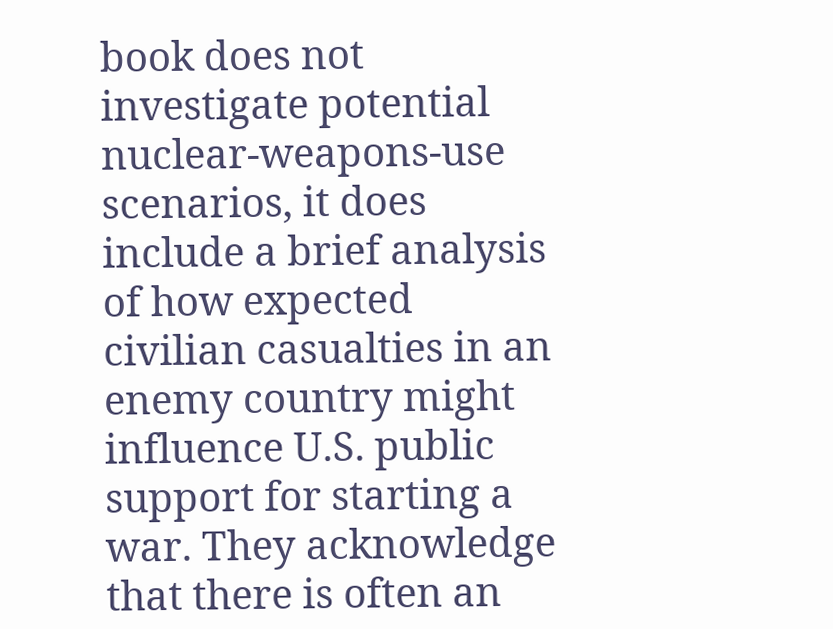book does not investigate potential nuclear-weapons-use scenarios, it does include a brief analysis of how expected civilian casualties in an enemy country might influence U.S. public support for starting a war. They acknowledge that there is often an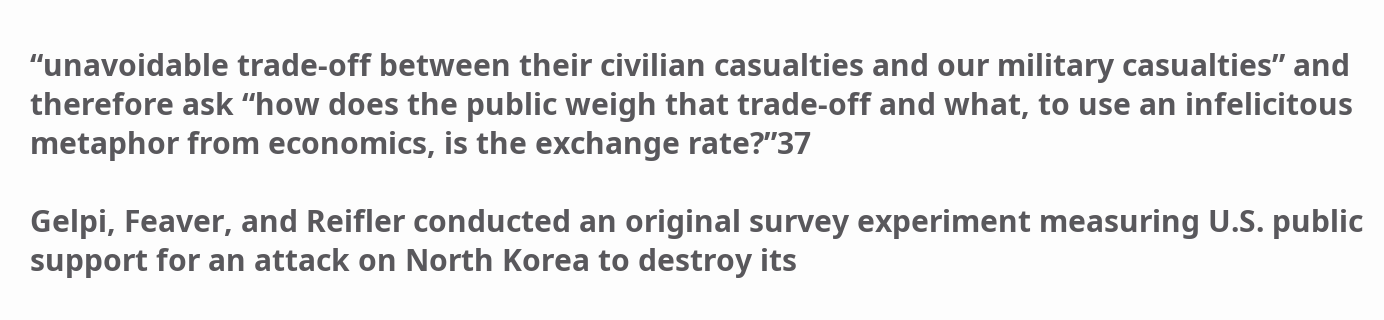“unavoidable trade-off between their civilian casualties and our military casualties” and therefore ask “how does the public weigh that trade-off and what, to use an infelicitous metaphor from economics, is the exchange rate?”37

Gelpi, Feaver, and Reifler conducted an original survey experiment measuring U.S. public support for an attack on North Korea to destroy its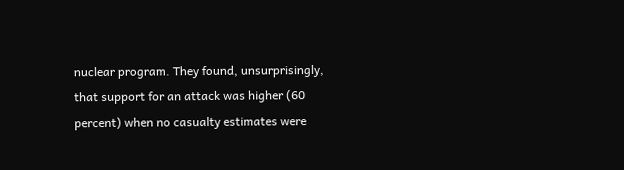nuclear program. They found, unsurprisingly, that support for an attack was higher (60 percent) when no casualty estimates were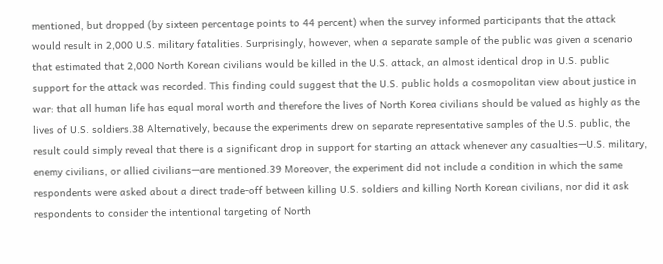mentioned, but dropped (by sixteen percentage points to 44 percent) when the survey informed participants that the attack would result in 2,000 U.S. military fatalities. Surprisingly, however, when a separate sample of the public was given a scenario that estimated that 2,000 North Korean civilians would be killed in the U.S. attack, an almost identical drop in U.S. public support for the attack was recorded. This finding could suggest that the U.S. public holds a cosmopolitan view about justice in war: that all human life has equal moral worth and therefore the lives of North Korea civilians should be valued as highly as the lives of U.S. soldiers.38 Alternatively, because the experiments drew on separate representative samples of the U.S. public, the result could simply reveal that there is a significant drop in support for starting an attack whenever any casualties—U.S. military, enemy civilians, or allied civilians—are mentioned.39 Moreover, the experiment did not include a condition in which the same respondents were asked about a direct trade-off between killing U.S. soldiers and killing North Korean civilians, nor did it ask respondents to consider the intentional targeting of North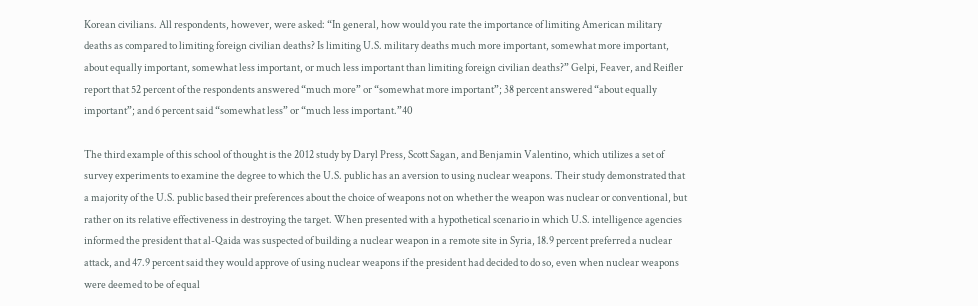Korean civilians. All respondents, however, were asked: “In general, how would you rate the importance of limiting American military deaths as compared to limiting foreign civilian deaths? Is limiting U.S. military deaths much more important, somewhat more important, about equally important, somewhat less important, or much less important than limiting foreign civilian deaths?” Gelpi, Feaver, and Reifler report that 52 percent of the respondents answered “much more” or “somewhat more important”; 38 percent answered “about equally important”; and 6 percent said “somewhat less” or “much less important.”40

The third example of this school of thought is the 2012 study by Daryl Press, Scott Sagan, and Benjamin Valentino, which utilizes a set of survey experiments to examine the degree to which the U.S. public has an aversion to using nuclear weapons. Their study demonstrated that a majority of the U.S. public based their preferences about the choice of weapons not on whether the weapon was nuclear or conventional, but rather on its relative effectiveness in destroying the target. When presented with a hypothetical scenario in which U.S. intelligence agencies informed the president that al-Qaida was suspected of building a nuclear weapon in a remote site in Syria, 18.9 percent preferred a nuclear attack, and 47.9 percent said they would approve of using nuclear weapons if the president had decided to do so, even when nuclear weapons were deemed to be of equal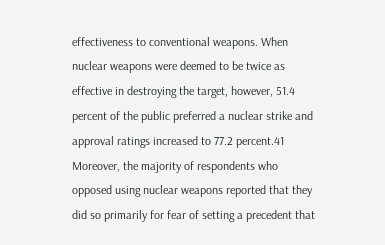effectiveness to conventional weapons. When nuclear weapons were deemed to be twice as effective in destroying the target, however, 51.4 percent of the public preferred a nuclear strike and approval ratings increased to 77.2 percent.41 Moreover, the majority of respondents who opposed using nuclear weapons reported that they did so primarily for fear of setting a precedent that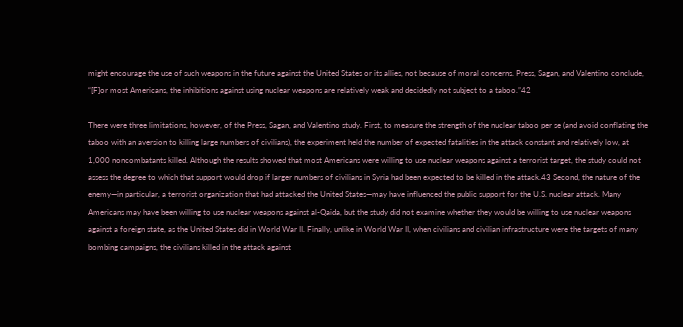might encourage the use of such weapons in the future against the United States or its allies, not because of moral concerns. Press, Sagan, and Valentino conclude, “[F]or most Americans, the inhibitions against using nuclear weapons are relatively weak and decidedly not subject to a taboo.”42

There were three limitations, however, of the Press, Sagan, and Valentino study. First, to measure the strength of the nuclear taboo per se (and avoid conflating the taboo with an aversion to killing large numbers of civilians), the experiment held the number of expected fatalities in the attack constant and relatively low, at 1,000 noncombatants killed. Although the results showed that most Americans were willing to use nuclear weapons against a terrorist target, the study could not assess the degree to which that support would drop if larger numbers of civilians in Syria had been expected to be killed in the attack.43 Second, the nature of the enemy—in particular, a terrorist organization that had attacked the United States—may have influenced the public support for the U.S. nuclear attack. Many Americans may have been willing to use nuclear weapons against al-Qaida, but the study did not examine whether they would be willing to use nuclear weapons against a foreign state, as the United States did in World War II. Finally, unlike in World War II, when civilians and civilian infrastructure were the targets of many bombing campaigns, the civilians killed in the attack against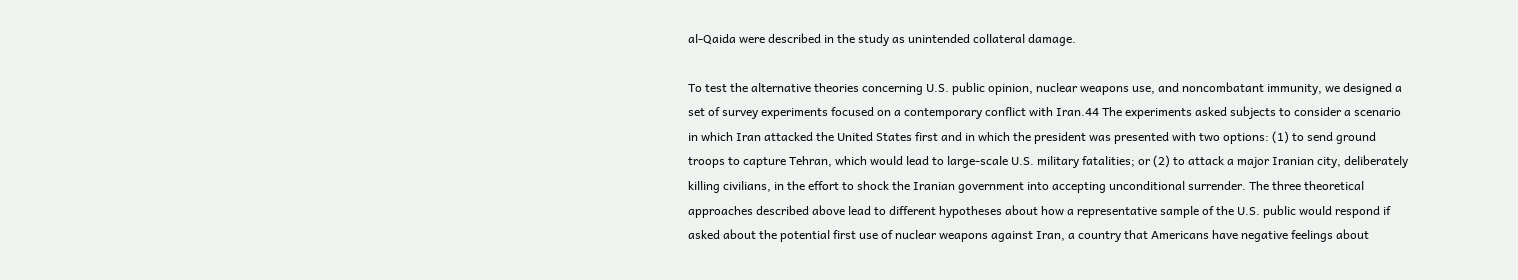al-Qaida were described in the study as unintended collateral damage.

To test the alternative theories concerning U.S. public opinion, nuclear weapons use, and noncombatant immunity, we designed a set of survey experiments focused on a contemporary conflict with Iran.44 The experiments asked subjects to consider a scenario in which Iran attacked the United States first and in which the president was presented with two options: (1) to send ground troops to capture Tehran, which would lead to large-scale U.S. military fatalities; or (2) to attack a major Iranian city, deliberately killing civilians, in the effort to shock the Iranian government into accepting unconditional surrender. The three theoretical approaches described above lead to different hypotheses about how a representative sample of the U.S. public would respond if asked about the potential first use of nuclear weapons against Iran, a country that Americans have negative feelings about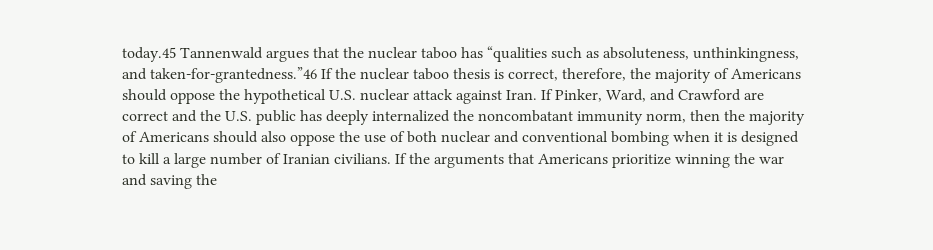today.45 Tannenwald argues that the nuclear taboo has “qualities such as absoluteness, unthinkingness, and taken-for-grantedness.”46 If the nuclear taboo thesis is correct, therefore, the majority of Americans should oppose the hypothetical U.S. nuclear attack against Iran. If Pinker, Ward, and Crawford are correct and the U.S. public has deeply internalized the noncombatant immunity norm, then the majority of Americans should also oppose the use of both nuclear and conventional bombing when it is designed to kill a large number of Iranian civilians. If the arguments that Americans prioritize winning the war and saving the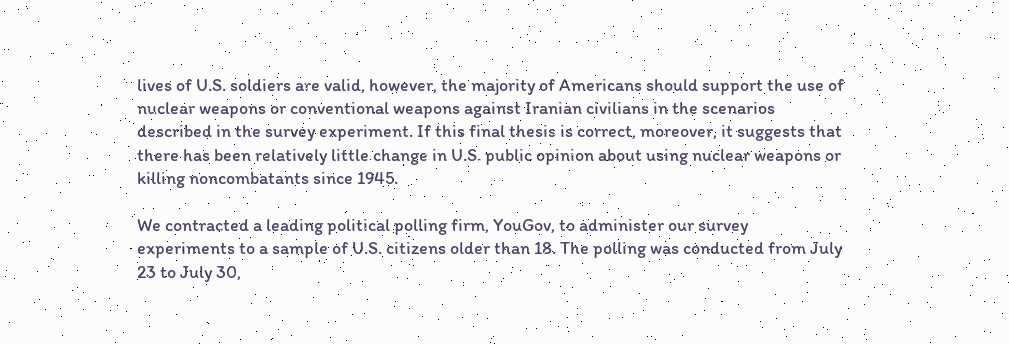lives of U.S. soldiers are valid, however, the majority of Americans should support the use of nuclear weapons or conventional weapons against Iranian civilians in the scenarios described in the survey experiment. If this final thesis is correct, moreover, it suggests that there has been relatively little change in U.S. public opinion about using nuclear weapons or killing noncombatants since 1945.

We contracted a leading political polling firm, YouGov, to administer our survey experiments to a sample of U.S. citizens older than 18. The polling was conducted from July 23 to July 30,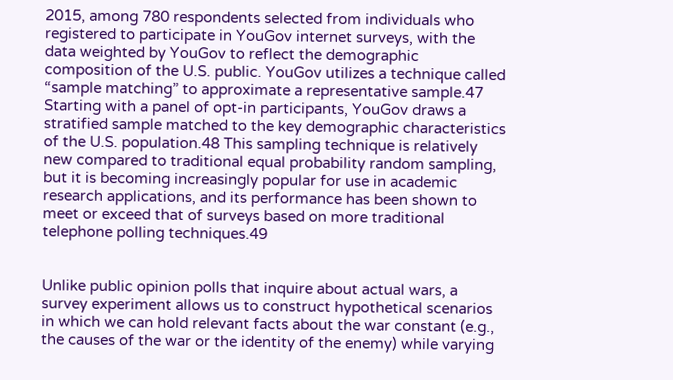2015, among 780 respondents selected from individuals who registered to participate in YouGov internet surveys, with the data weighted by YouGov to reflect the demographic composition of the U.S. public. YouGov utilizes a technique called “sample matching” to approximate a representative sample.47 Starting with a panel of opt-in participants, YouGov draws a stratified sample matched to the key demographic characteristics of the U.S. population.48 This sampling technique is relatively new compared to traditional equal probability random sampling, but it is becoming increasingly popular for use in academic research applications, and its performance has been shown to meet or exceed that of surveys based on more traditional telephone polling techniques.49


Unlike public opinion polls that inquire about actual wars, a survey experiment allows us to construct hypothetical scenarios in which we can hold relevant facts about the war constant (e.g., the causes of the war or the identity of the enemy) while varying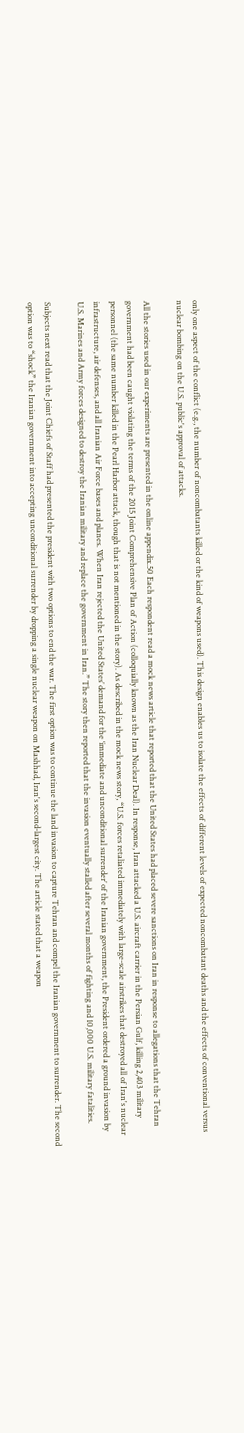only one aspect of the conflict (e.g., the number of noncombatants killed or the kind of weapons used). This design enables us to isolate the effects of different levels of expected noncombatant deaths and the effects of conventional versus nuclear bombing on the U.S. public's approval of attacks.

All the stories used in our experiments are presented in the online appendix.50 Each respondent read a mock news article that reported that the United States had placed severe sanctions on Iran in response to allegations that the Tehran government had been caught violating the terms of the 2015 Joint Comprehensive Plan of Action (colloquially known as the Iran Nuclear Deal). In response, Iran attacked a U.S. aircraft carrier in the Persian Gulf, killing 2,403 military personnel (the same number killed in the Pearl Harbor attack, though that is not mentioned in the story). As described in the mock news story, “U.S. forces retaliated immediately with large-scale airstrikes that destroyed all of Iran's nuclear infrastructure, air defenses, and all Iranian Air Force bases and planes. When Iran rejected the United States’ demand for the ‘immediate and unconditional surrender’ of the Iranian government, the President ordered a ground invasion by U.S. Marines and Army forces designed to destroy the Iranian military and replace the government in Iran.” The story then reported that the invasion eventually stalled after several months of fighting and 10,000 U.S. military fatalities.

Subjects next read that the Joint Chiefs of Staff had presented the president with two options to end the war. The first option was to continue the land invasion to capture Tehran and compel the Iranian government to surrender. The second option was to “shock” the Iranian government into accepting unconditional surrender by dropping a single nuclear weapon on Mashhad, Iran's second-largest city. The article stated that a weapon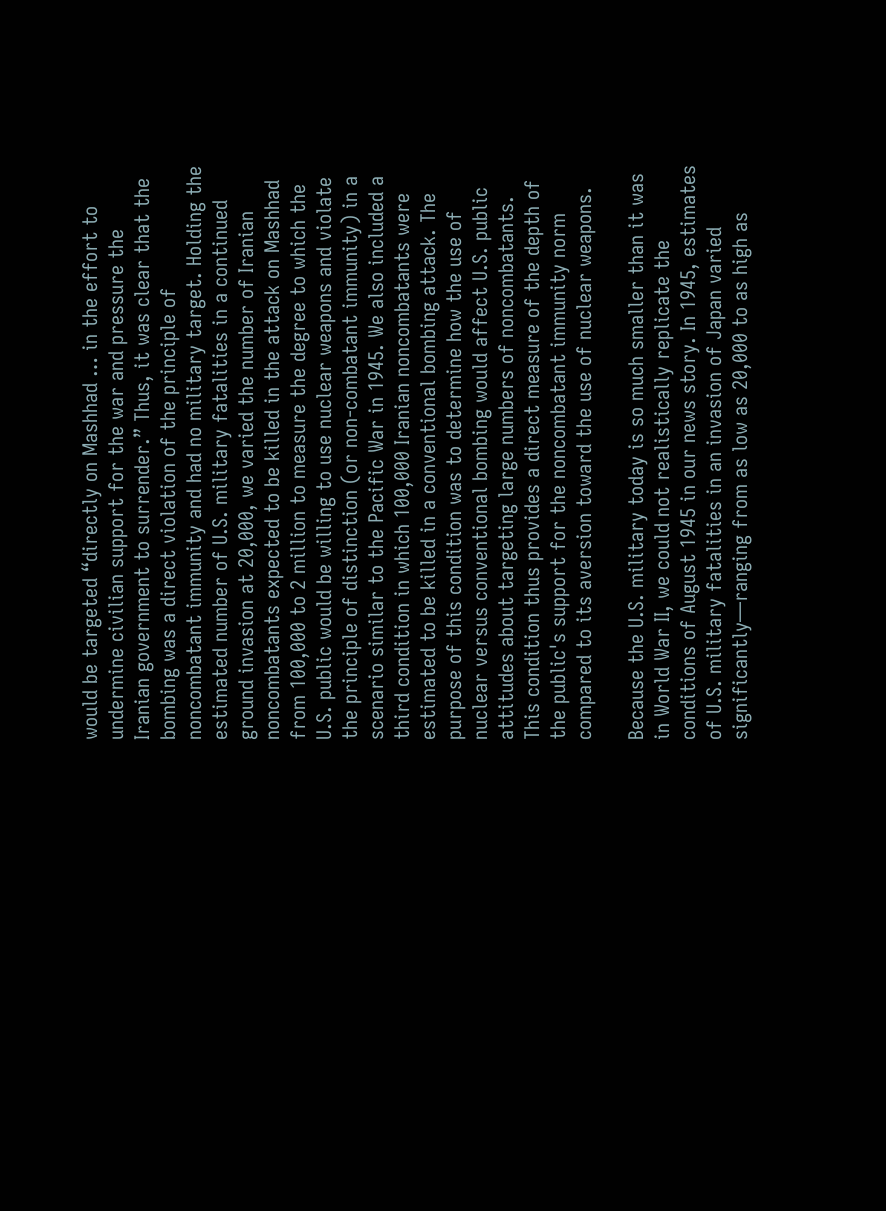would be targeted “directly on Mashhad … in the effort to undermine civilian support for the war and pressure the Iranian government to surrender.” Thus, it was clear that the bombing was a direct violation of the principle of noncombatant immunity and had no military target. Holding the estimated number of U.S. military fatalities in a continued ground invasion at 20,000, we varied the number of Iranian noncombatants expected to be killed in the attack on Mashhad from 100,000 to 2 million to measure the degree to which the U.S. public would be willing to use nuclear weapons and violate the principle of distinction (or non-combatant immunity) in a scenario similar to the Pacific War in 1945. We also included a third condition in which 100,000 Iranian noncombatants were estimated to be killed in a conventional bombing attack. The purpose of this condition was to determine how the use of nuclear versus conventional bombing would affect U.S. public attitudes about targeting large numbers of noncombatants. This condition thus provides a direct measure of the depth of the public's support for the noncombatant immunity norm compared to its aversion toward the use of nuclear weapons.

Because the U.S. military today is so much smaller than it was in World War II, we could not realistically replicate the conditions of August 1945 in our news story. In 1945, estimates of U.S. military fatalities in an invasion of Japan varied significantly—ranging from as low as 20,000 to as high as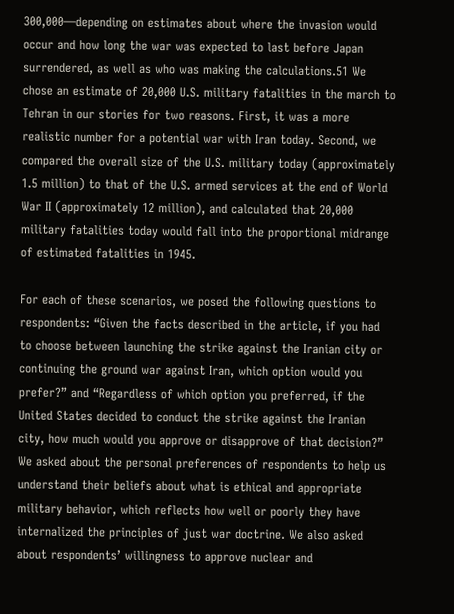300,000—depending on estimates about where the invasion would occur and how long the war was expected to last before Japan surrendered, as well as who was making the calculations.51 We chose an estimate of 20,000 U.S. military fatalities in the march to Tehran in our stories for two reasons. First, it was a more realistic number for a potential war with Iran today. Second, we compared the overall size of the U.S. military today (approximately 1.5 million) to that of the U.S. armed services at the end of World War II (approximately 12 million), and calculated that 20,000 military fatalities today would fall into the proportional midrange of estimated fatalities in 1945.

For each of these scenarios, we posed the following questions to respondents: “Given the facts described in the article, if you had to choose between launching the strike against the Iranian city or continuing the ground war against Iran, which option would you prefer?” and “Regardless of which option you preferred, if the United States decided to conduct the strike against the Iranian city, how much would you approve or disapprove of that decision?” We asked about the personal preferences of respondents to help us understand their beliefs about what is ethical and appropriate military behavior, which reflects how well or poorly they have internalized the principles of just war doctrine. We also asked about respondents’ willingness to approve nuclear and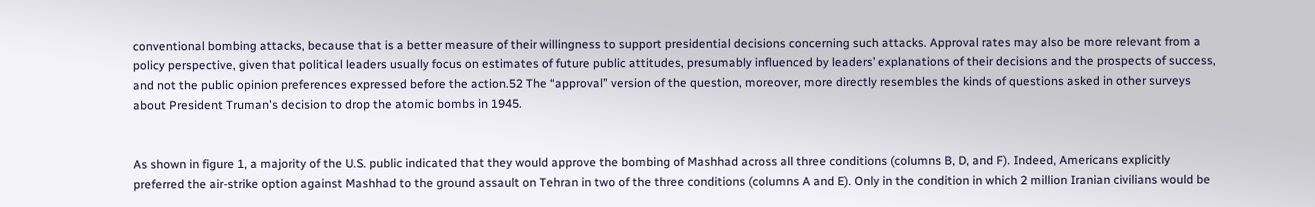conventional bombing attacks, because that is a better measure of their willingness to support presidential decisions concerning such attacks. Approval rates may also be more relevant from a policy perspective, given that political leaders usually focus on estimates of future public attitudes, presumably influenced by leaders’ explanations of their decisions and the prospects of success, and not the public opinion preferences expressed before the action.52 The “approval” version of the question, moreover, more directly resembles the kinds of questions asked in other surveys about President Truman's decision to drop the atomic bombs in 1945.


As shown in figure 1, a majority of the U.S. public indicated that they would approve the bombing of Mashhad across all three conditions (columns B, D, and F). Indeed, Americans explicitly preferred the air-strike option against Mashhad to the ground assault on Tehran in two of the three conditions (columns A and E). Only in the condition in which 2 million Iranian civilians would be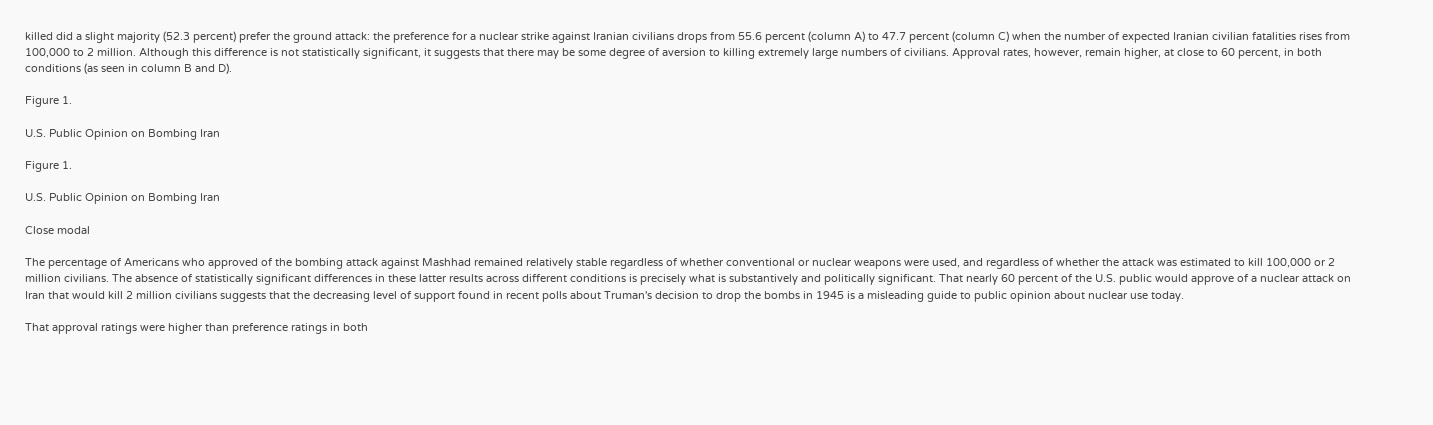killed did a slight majority (52.3 percent) prefer the ground attack: the preference for a nuclear strike against Iranian civilians drops from 55.6 percent (column A) to 47.7 percent (column C) when the number of expected Iranian civilian fatalities rises from 100,000 to 2 million. Although this difference is not statistically significant, it suggests that there may be some degree of aversion to killing extremely large numbers of civilians. Approval rates, however, remain higher, at close to 60 percent, in both conditions (as seen in column B and D).

Figure 1.

U.S. Public Opinion on Bombing Iran

Figure 1.

U.S. Public Opinion on Bombing Iran

Close modal

The percentage of Americans who approved of the bombing attack against Mashhad remained relatively stable regardless of whether conventional or nuclear weapons were used, and regardless of whether the attack was estimated to kill 100,000 or 2 million civilians. The absence of statistically significant differences in these latter results across different conditions is precisely what is substantively and politically significant. That nearly 60 percent of the U.S. public would approve of a nuclear attack on Iran that would kill 2 million civilians suggests that the decreasing level of support found in recent polls about Truman's decision to drop the bombs in 1945 is a misleading guide to public opinion about nuclear use today.

That approval ratings were higher than preference ratings in both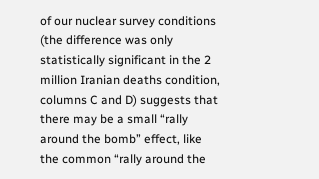of our nuclear survey conditions (the difference was only statistically significant in the 2 million Iranian deaths condition, columns C and D) suggests that there may be a small “rally around the bomb” effect, like the common “rally around the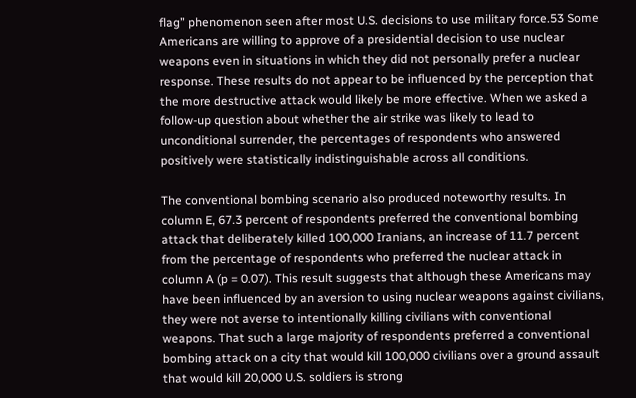flag” phenomenon seen after most U.S. decisions to use military force.53 Some Americans are willing to approve of a presidential decision to use nuclear weapons even in situations in which they did not personally prefer a nuclear response. These results do not appear to be influenced by the perception that the more destructive attack would likely be more effective. When we asked a follow-up question about whether the air strike was likely to lead to unconditional surrender, the percentages of respondents who answered positively were statistically indistinguishable across all conditions.

The conventional bombing scenario also produced noteworthy results. In column E, 67.3 percent of respondents preferred the conventional bombing attack that deliberately killed 100,000 Iranians, an increase of 11.7 percent from the percentage of respondents who preferred the nuclear attack in column A (p = 0.07). This result suggests that although these Americans may have been influenced by an aversion to using nuclear weapons against civilians, they were not averse to intentionally killing civilians with conventional weapons. That such a large majority of respondents preferred a conventional bombing attack on a city that would kill 100,000 civilians over a ground assault that would kill 20,000 U.S. soldiers is strong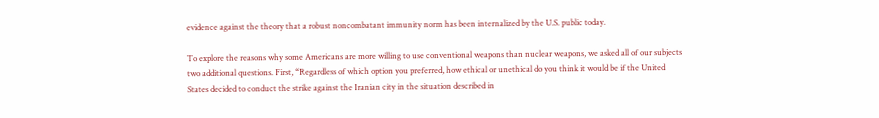evidence against the theory that a robust noncombatant immunity norm has been internalized by the U.S. public today.

To explore the reasons why some Americans are more willing to use conventional weapons than nuclear weapons, we asked all of our subjects two additional questions. First, “Regardless of which option you preferred, how ethical or unethical do you think it would be if the United States decided to conduct the strike against the Iranian city in the situation described in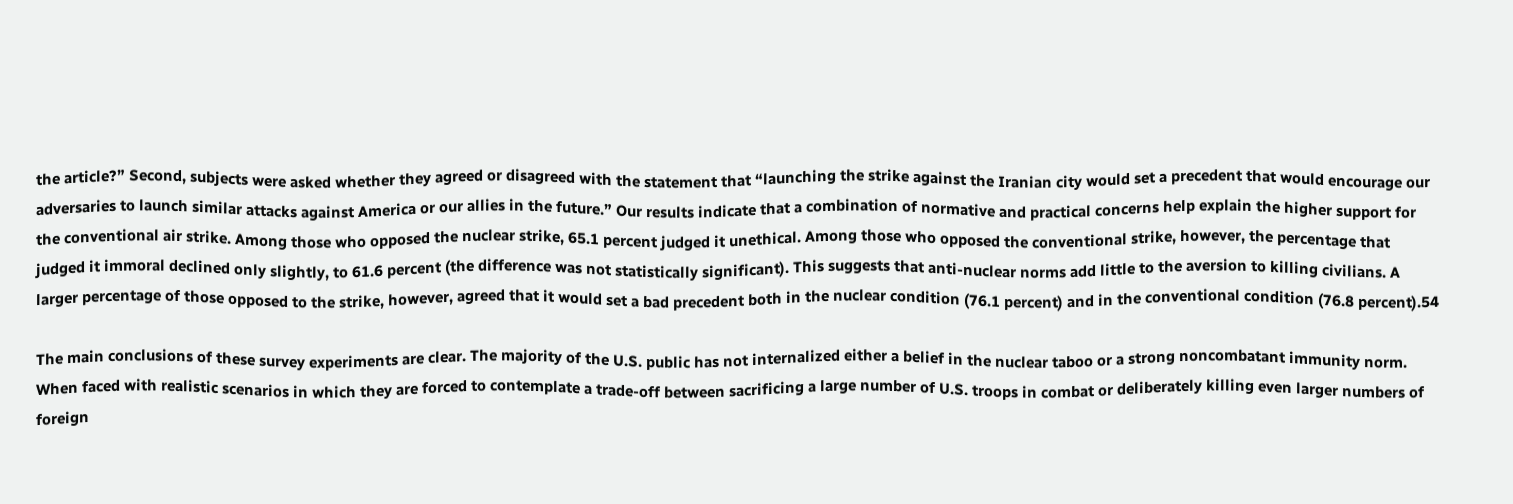the article?” Second, subjects were asked whether they agreed or disagreed with the statement that “launching the strike against the Iranian city would set a precedent that would encourage our adversaries to launch similar attacks against America or our allies in the future.” Our results indicate that a combination of normative and practical concerns help explain the higher support for the conventional air strike. Among those who opposed the nuclear strike, 65.1 percent judged it unethical. Among those who opposed the conventional strike, however, the percentage that judged it immoral declined only slightly, to 61.6 percent (the difference was not statistically significant). This suggests that anti-nuclear norms add little to the aversion to killing civilians. A larger percentage of those opposed to the strike, however, agreed that it would set a bad precedent both in the nuclear condition (76.1 percent) and in the conventional condition (76.8 percent).54

The main conclusions of these survey experiments are clear. The majority of the U.S. public has not internalized either a belief in the nuclear taboo or a strong noncombatant immunity norm. When faced with realistic scenarios in which they are forced to contemplate a trade-off between sacrificing a large number of U.S. troops in combat or deliberately killing even larger numbers of foreign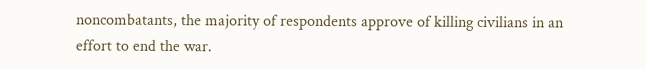noncombatants, the majority of respondents approve of killing civilians in an effort to end the war.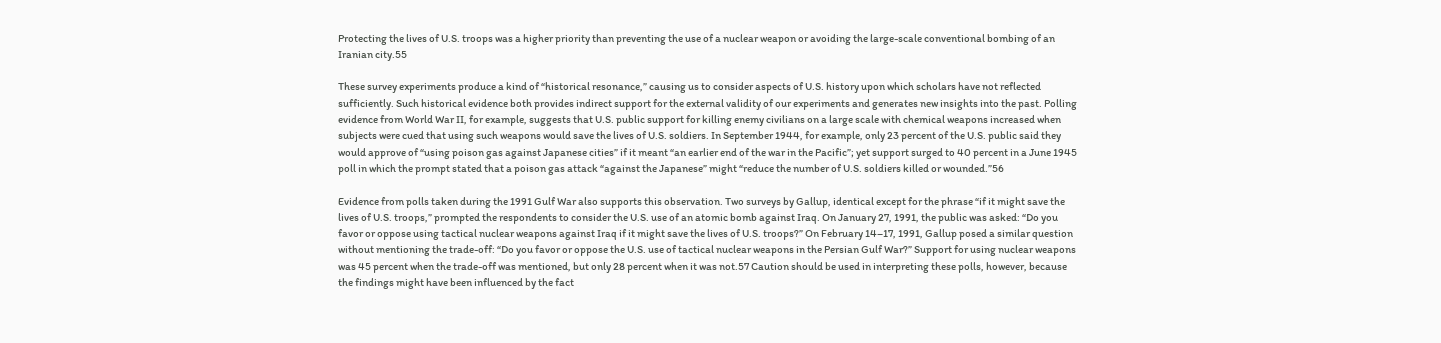Protecting the lives of U.S. troops was a higher priority than preventing the use of a nuclear weapon or avoiding the large-scale conventional bombing of an Iranian city.55

These survey experiments produce a kind of “historical resonance,” causing us to consider aspects of U.S. history upon which scholars have not reflected sufficiently. Such historical evidence both provides indirect support for the external validity of our experiments and generates new insights into the past. Polling evidence from World War II, for example, suggests that U.S. public support for killing enemy civilians on a large scale with chemical weapons increased when subjects were cued that using such weapons would save the lives of U.S. soldiers. In September 1944, for example, only 23 percent of the U.S. public said they would approve of “using poison gas against Japanese cities” if it meant “an earlier end of the war in the Pacific”; yet support surged to 40 percent in a June 1945 poll in which the prompt stated that a poison gas attack “against the Japanese” might “reduce the number of U.S. soldiers killed or wounded.”56

Evidence from polls taken during the 1991 Gulf War also supports this observation. Two surveys by Gallup, identical except for the phrase “if it might save the lives of U.S. troops,” prompted the respondents to consider the U.S. use of an atomic bomb against Iraq. On January 27, 1991, the public was asked: “Do you favor or oppose using tactical nuclear weapons against Iraq if it might save the lives of U.S. troops?” On February 14–17, 1991, Gallup posed a similar question without mentioning the trade-off: “Do you favor or oppose the U.S. use of tactical nuclear weapons in the Persian Gulf War?” Support for using nuclear weapons was 45 percent when the trade-off was mentioned, but only 28 percent when it was not.57 Caution should be used in interpreting these polls, however, because the findings might have been influenced by the fact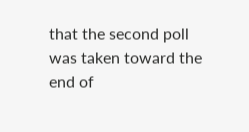that the second poll was taken toward the end of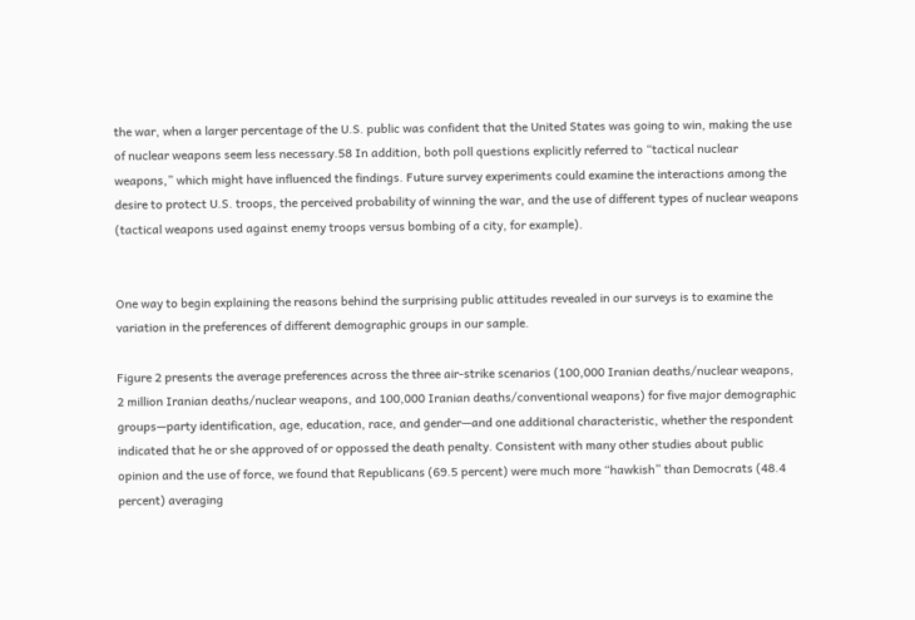the war, when a larger percentage of the U.S. public was confident that the United States was going to win, making the use of nuclear weapons seem less necessary.58 In addition, both poll questions explicitly referred to “tactical nuclear weapons,” which might have influenced the findings. Future survey experiments could examine the interactions among the desire to protect U.S. troops, the perceived probability of winning the war, and the use of different types of nuclear weapons (tactical weapons used against enemy troops versus bombing of a city, for example).


One way to begin explaining the reasons behind the surprising public attitudes revealed in our surveys is to examine the variation in the preferences of different demographic groups in our sample.

Figure 2 presents the average preferences across the three air-strike scenarios (100,000 Iranian deaths/nuclear weapons, 2 million Iranian deaths/nuclear weapons, and 100,000 Iranian deaths/conventional weapons) for five major demographic groups—party identification, age, education, race, and gender—and one additional characteristic, whether the respondent indicated that he or she approved of or oppossed the death penalty. Consistent with many other studies about public opinion and the use of force, we found that Republicans (69.5 percent) were much more “hawkish” than Democrats (48.4 percent) averaging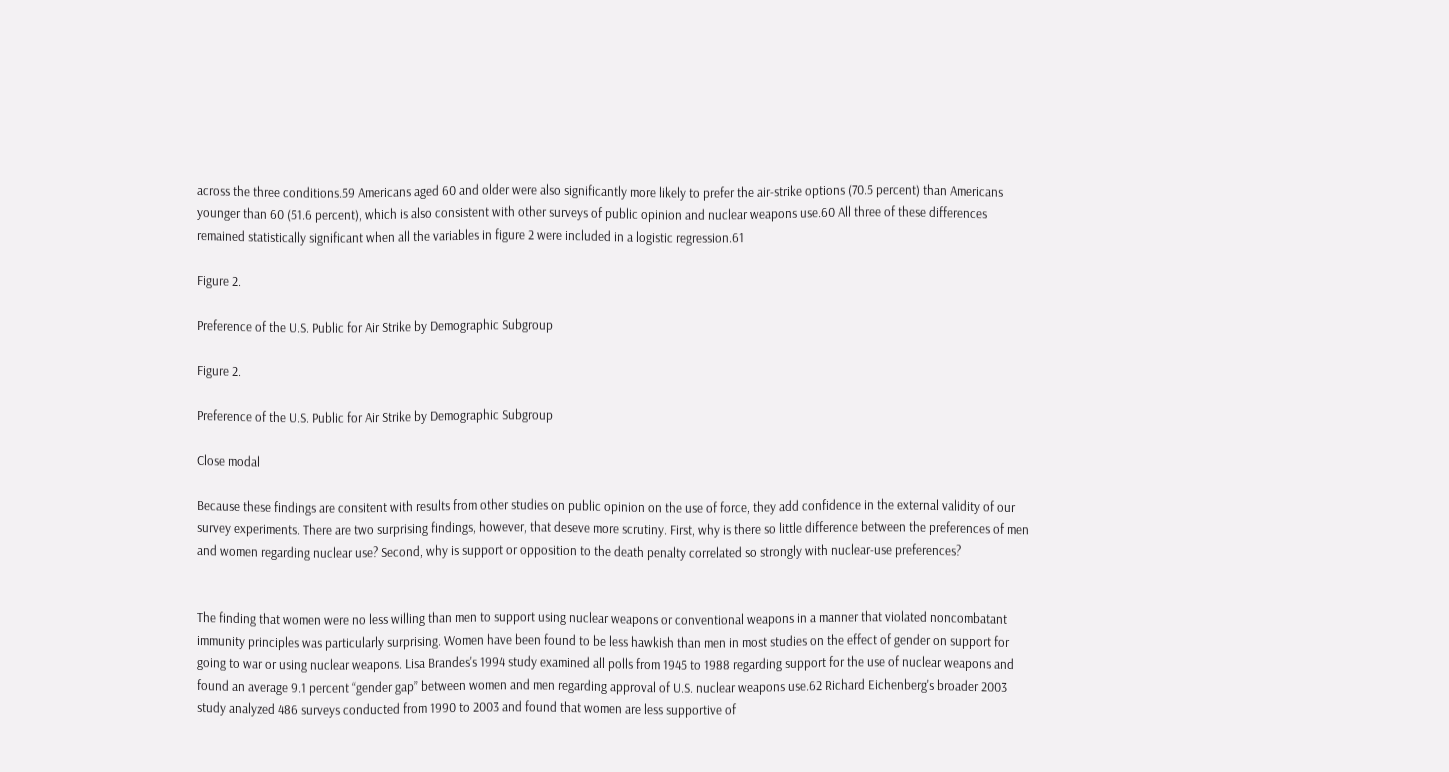across the three conditions.59 Americans aged 60 and older were also significantly more likely to prefer the air-strike options (70.5 percent) than Americans younger than 60 (51.6 percent), which is also consistent with other surveys of public opinion and nuclear weapons use.60 All three of these differences remained statistically significant when all the variables in figure 2 were included in a logistic regression.61

Figure 2.

Preference of the U.S. Public for Air Strike by Demographic Subgroup

Figure 2.

Preference of the U.S. Public for Air Strike by Demographic Subgroup

Close modal

Because these findings are consitent with results from other studies on public opinion on the use of force, they add confidence in the external validity of our survey experiments. There are two surprising findings, however, that deseve more scrutiny. First, why is there so little difference between the preferences of men and women regarding nuclear use? Second, why is support or opposition to the death penalty correlated so strongly with nuclear-use preferences?


The finding that women were no less willing than men to support using nuclear weapons or conventional weapons in a manner that violated noncombatant immunity principles was particularly surprising. Women have been found to be less hawkish than men in most studies on the effect of gender on support for going to war or using nuclear weapons. Lisa Brandes's 1994 study examined all polls from 1945 to 1988 regarding support for the use of nuclear weapons and found an average 9.1 percent “gender gap” between women and men regarding approval of U.S. nuclear weapons use.62 Richard Eichenberg's broader 2003 study analyzed 486 surveys conducted from 1990 to 2003 and found that women are less supportive of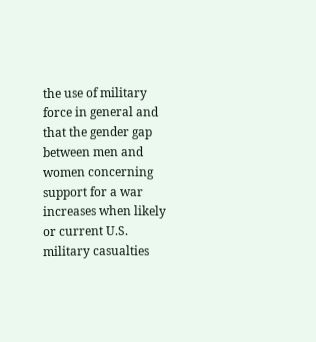the use of military force in general and that the gender gap between men and women concerning support for a war increases when likely or current U.S. military casualties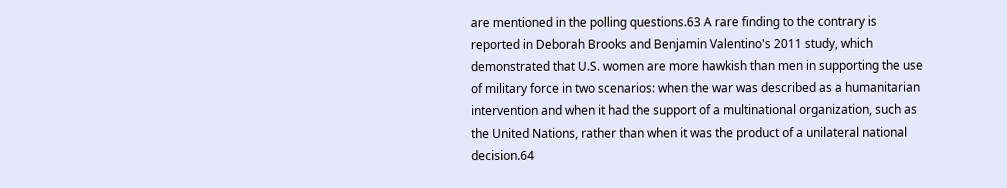are mentioned in the polling questions.63 A rare finding to the contrary is reported in Deborah Brooks and Benjamin Valentino's 2011 study, which demonstrated that U.S. women are more hawkish than men in supporting the use of military force in two scenarios: when the war was described as a humanitarian intervention and when it had the support of a multinational organization, such as the United Nations, rather than when it was the product of a unilateral national decision.64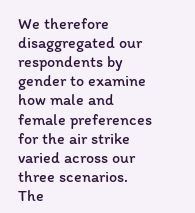We therefore disaggregated our respondents by gender to examine how male and female preferences for the air strike varied across our three scenarios. The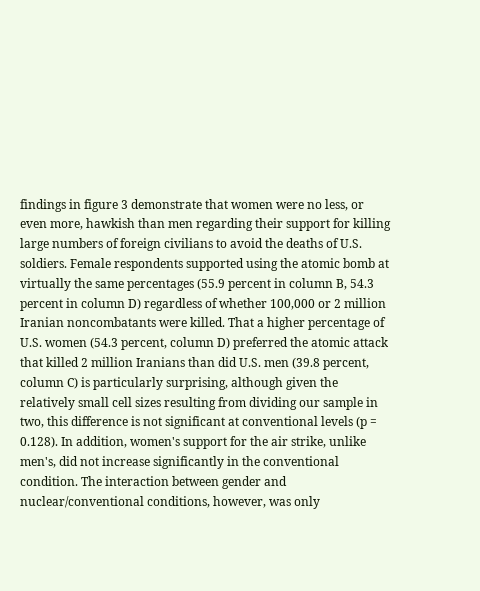findings in figure 3 demonstrate that women were no less, or even more, hawkish than men regarding their support for killing large numbers of foreign civilians to avoid the deaths of U.S. soldiers. Female respondents supported using the atomic bomb at virtually the same percentages (55.9 percent in column B, 54.3 percent in column D) regardless of whether 100,000 or 2 million Iranian noncombatants were killed. That a higher percentage of U.S. women (54.3 percent, column D) preferred the atomic attack that killed 2 million Iranians than did U.S. men (39.8 percent, column C) is particularly surprising, although given the relatively small cell sizes resulting from dividing our sample in two, this difference is not significant at conventional levels (p = 0.128). In addition, women's support for the air strike, unlike men's, did not increase significantly in the conventional condition. The interaction between gender and nuclear/conventional conditions, however, was only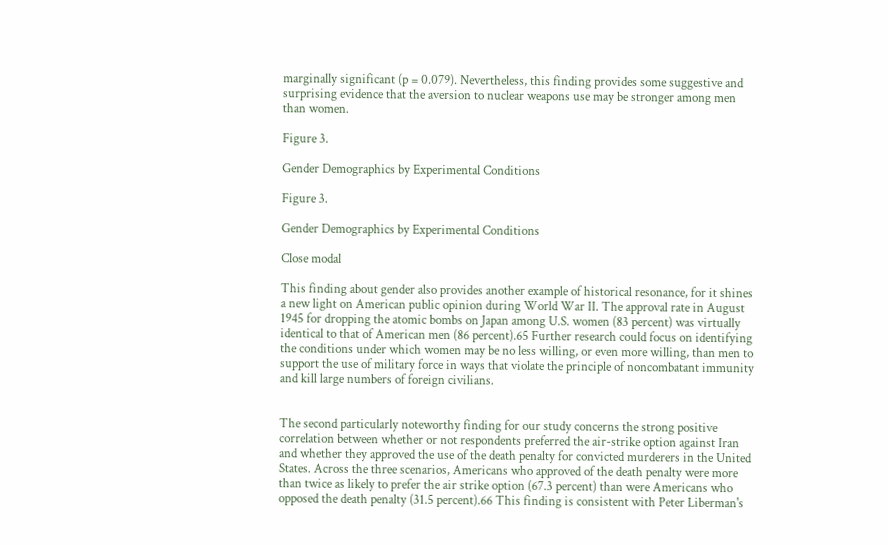marginally significant (p = 0.079). Nevertheless, this finding provides some suggestive and surprising evidence that the aversion to nuclear weapons use may be stronger among men than women.

Figure 3.

Gender Demographics by Experimental Conditions

Figure 3.

Gender Demographics by Experimental Conditions

Close modal

This finding about gender also provides another example of historical resonance, for it shines a new light on American public opinion during World War II. The approval rate in August 1945 for dropping the atomic bombs on Japan among U.S. women (83 percent) was virtually identical to that of American men (86 percent).65 Further research could focus on identifying the conditions under which women may be no less willing, or even more willing, than men to support the use of military force in ways that violate the principle of noncombatant immunity and kill large numbers of foreign civilians.


The second particularly noteworthy finding for our study concerns the strong positive correlation between whether or not respondents preferred the air-strike option against Iran and whether they approved the use of the death penalty for convicted murderers in the United States. Across the three scenarios, Americans who approved of the death penalty were more than twice as likely to prefer the air strike option (67.3 percent) than were Americans who opposed the death penalty (31.5 percent).66 This finding is consistent with Peter Liberman's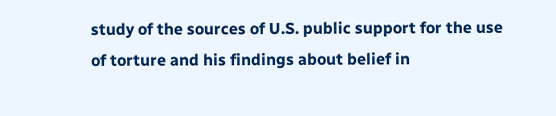study of the sources of U.S. public support for the use of torture and his findings about belief in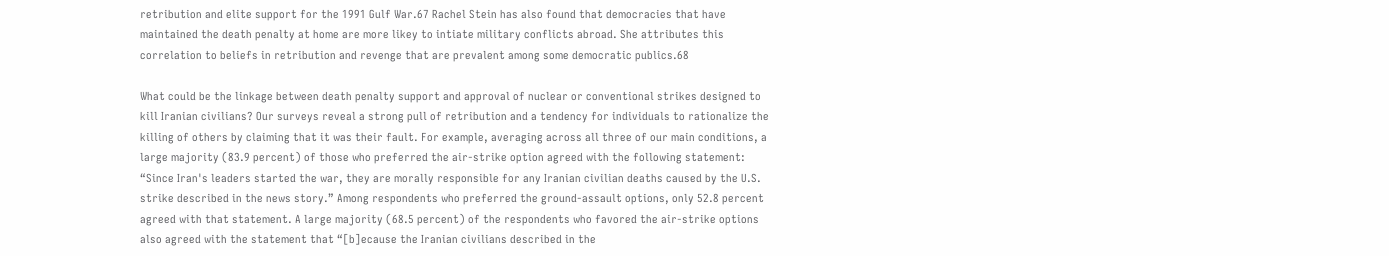retribution and elite support for the 1991 Gulf War.67 Rachel Stein has also found that democracies that have maintained the death penalty at home are more likey to intiate military conflicts abroad. She attributes this correlation to beliefs in retribution and revenge that are prevalent among some democratic publics.68

What could be the linkage between death penalty support and approval of nuclear or conventional strikes designed to kill Iranian civilians? Our surveys reveal a strong pull of retribution and a tendency for individuals to rationalize the killing of others by claiming that it was their fault. For example, averaging across all three of our main conditions, a large majority (83.9 percent) of those who preferred the air-strike option agreed with the following statement: “Since Iran's leaders started the war, they are morally responsible for any Iranian civilian deaths caused by the U.S. strike described in the news story.” Among respondents who preferred the ground-assault options, only 52.8 percent agreed with that statement. A large majority (68.5 percent) of the respondents who favored the air-strike options also agreed with the statement that “[b]ecause the Iranian civilians described in the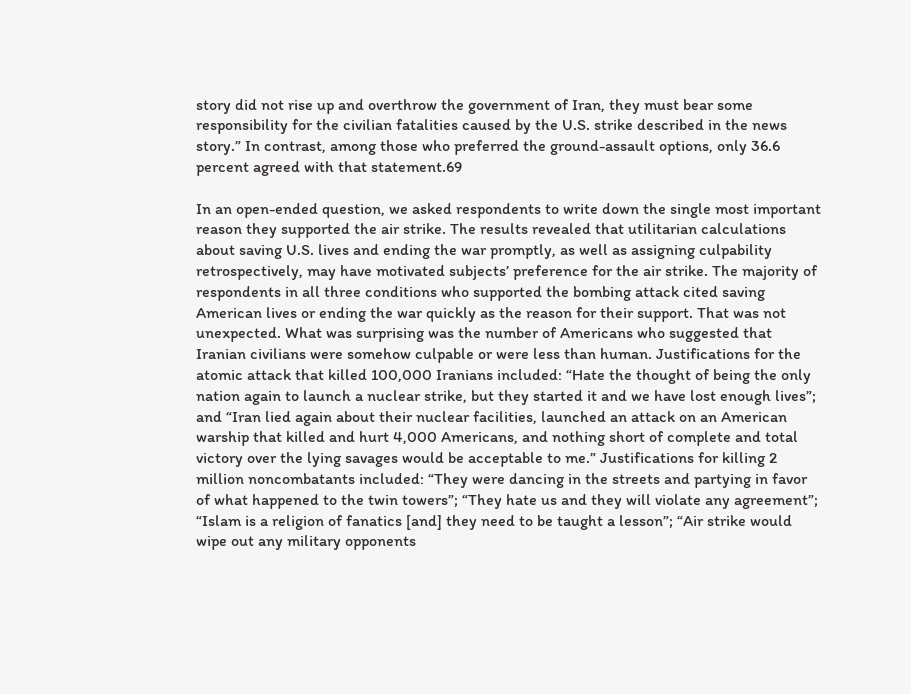story did not rise up and overthrow the government of Iran, they must bear some responsibility for the civilian fatalities caused by the U.S. strike described in the news story.” In contrast, among those who preferred the ground-assault options, only 36.6 percent agreed with that statement.69

In an open-ended question, we asked respondents to write down the single most important reason they supported the air strike. The results revealed that utilitarian calculations about saving U.S. lives and ending the war promptly, as well as assigning culpability retrospectively, may have motivated subjects’ preference for the air strike. The majority of respondents in all three conditions who supported the bombing attack cited saving American lives or ending the war quickly as the reason for their support. That was not unexpected. What was surprising was the number of Americans who suggested that Iranian civilians were somehow culpable or were less than human. Justifications for the atomic attack that killed 100,000 Iranians included: “Hate the thought of being the only nation again to launch a nuclear strike, but they started it and we have lost enough lives”; and “Iran lied again about their nuclear facilities, launched an attack on an American warship that killed and hurt 4,000 Americans, and nothing short of complete and total victory over the lying savages would be acceptable to me.” Justifications for killing 2 million noncombatants included: “They were dancing in the streets and partying in favor of what happened to the twin towers”; “They hate us and they will violate any agreement”; “Islam is a religion of fanatics [and] they need to be taught a lesson”; “Air strike would wipe out any military opponents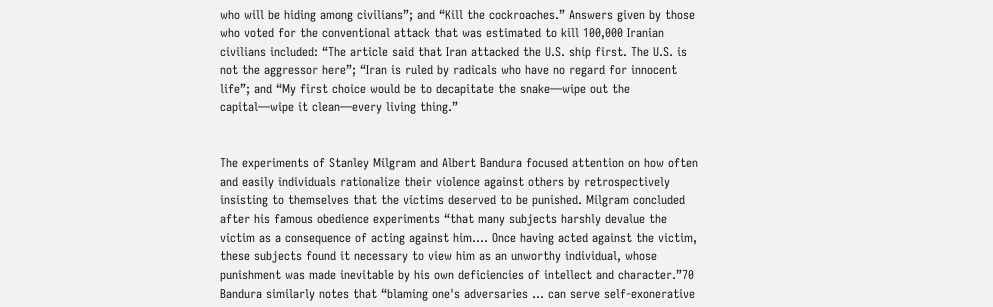who will be hiding among civilians”; and “Kill the cockroaches.” Answers given by those who voted for the conventional attack that was estimated to kill 100,000 Iranian civilians included: “The article said that Iran attacked the U.S. ship first. The U.S. is not the aggressor here”; “Iran is ruled by radicals who have no regard for innocent life”; and “My first choice would be to decapitate the snake—wipe out the capital—wipe it clean—every living thing.”


The experiments of Stanley Milgram and Albert Bandura focused attention on how often and easily individuals rationalize their violence against others by retrospectively insisting to themselves that the victims deserved to be punished. Milgram concluded after his famous obedience experiments “that many subjects harshly devalue the victim as a consequence of acting against him…. Once having acted against the victim, these subjects found it necessary to view him as an unworthy individual, whose punishment was made inevitable by his own deficiencies of intellect and character.”70 Bandura similarly notes that “blaming one's adversaries … can serve self-exonerative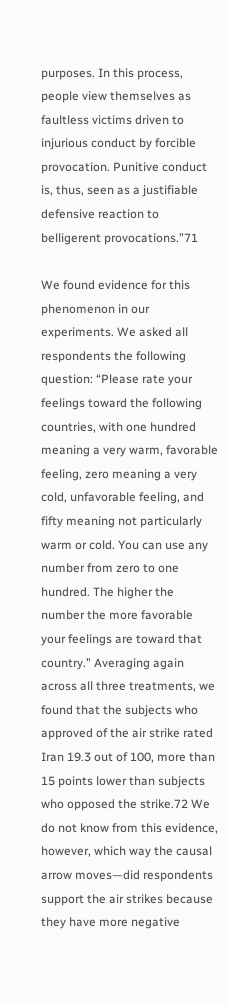purposes. In this process, people view themselves as faultless victims driven to injurious conduct by forcible provocation. Punitive conduct is, thus, seen as a justifiable defensive reaction to belligerent provocations.”71

We found evidence for this phenomenon in our experiments. We asked all respondents the following question: “Please rate your feelings toward the following countries, with one hundred meaning a very warm, favorable feeling, zero meaning a very cold, unfavorable feeling, and fifty meaning not particularly warm or cold. You can use any number from zero to one hundred. The higher the number the more favorable your feelings are toward that country.” Averaging again across all three treatments, we found that the subjects who approved of the air strike rated Iran 19.3 out of 100, more than 15 points lower than subjects who opposed the strike.72 We do not know from this evidence, however, which way the causal arrow moves—did respondents support the air strikes because they have more negative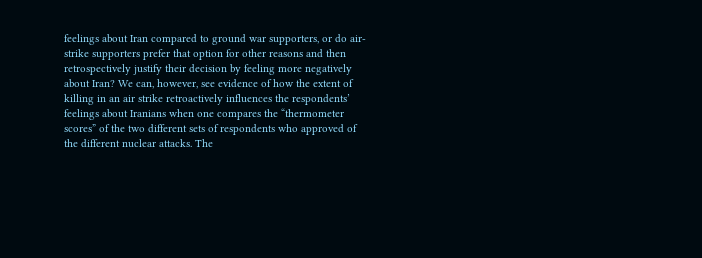feelings about Iran compared to ground war supporters, or do air-strike supporters prefer that option for other reasons and then retrospectively justify their decision by feeling more negatively about Iran? We can, however, see evidence of how the extent of killing in an air strike retroactively influences the respondents’ feelings about Iranians when one compares the “thermometer scores” of the two different sets of respondents who approved of the different nuclear attacks. The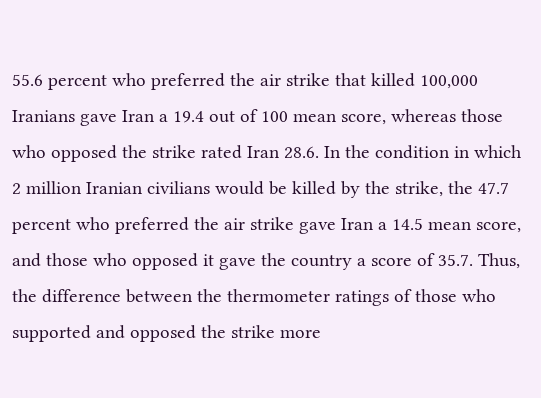55.6 percent who preferred the air strike that killed 100,000 Iranians gave Iran a 19.4 out of 100 mean score, whereas those who opposed the strike rated Iran 28.6. In the condition in which 2 million Iranian civilians would be killed by the strike, the 47.7 percent who preferred the air strike gave Iran a 14.5 mean score, and those who opposed it gave the country a score of 35.7. Thus, the difference between the thermometer ratings of those who supported and opposed the strike more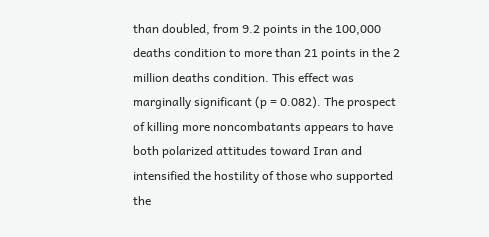than doubled, from 9.2 points in the 100,000 deaths condition to more than 21 points in the 2 million deaths condition. This effect was marginally significant (p = 0.082). The prospect of killing more noncombatants appears to have both polarized attitudes toward Iran and intensified the hostility of those who supported the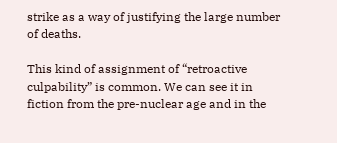strike as a way of justifying the large number of deaths.

This kind of assignment of “retroactive culpability” is common. We can see it in fiction from the pre-nuclear age and in the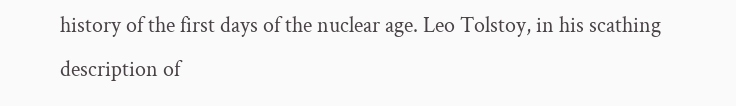history of the first days of the nuclear age. Leo Tolstoy, in his scathing description of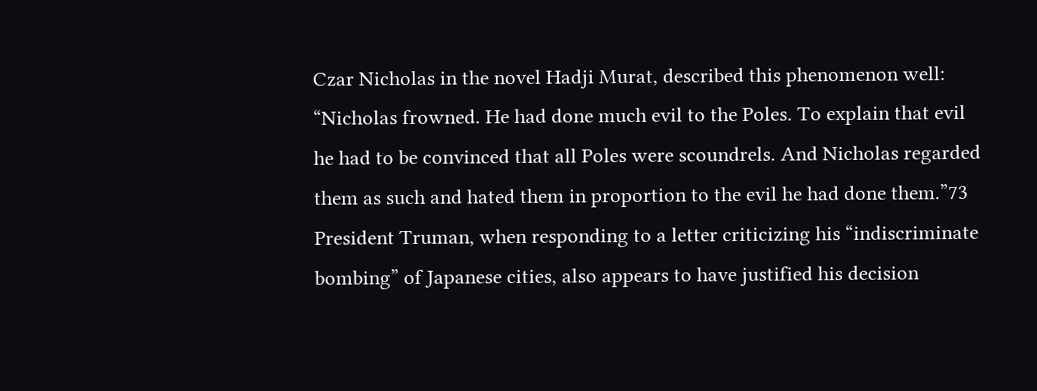Czar Nicholas in the novel Hadji Murat, described this phenomenon well: “Nicholas frowned. He had done much evil to the Poles. To explain that evil he had to be convinced that all Poles were scoundrels. And Nicholas regarded them as such and hated them in proportion to the evil he had done them.”73 President Truman, when responding to a letter criticizing his “indiscriminate bombing” of Japanese cities, also appears to have justified his decision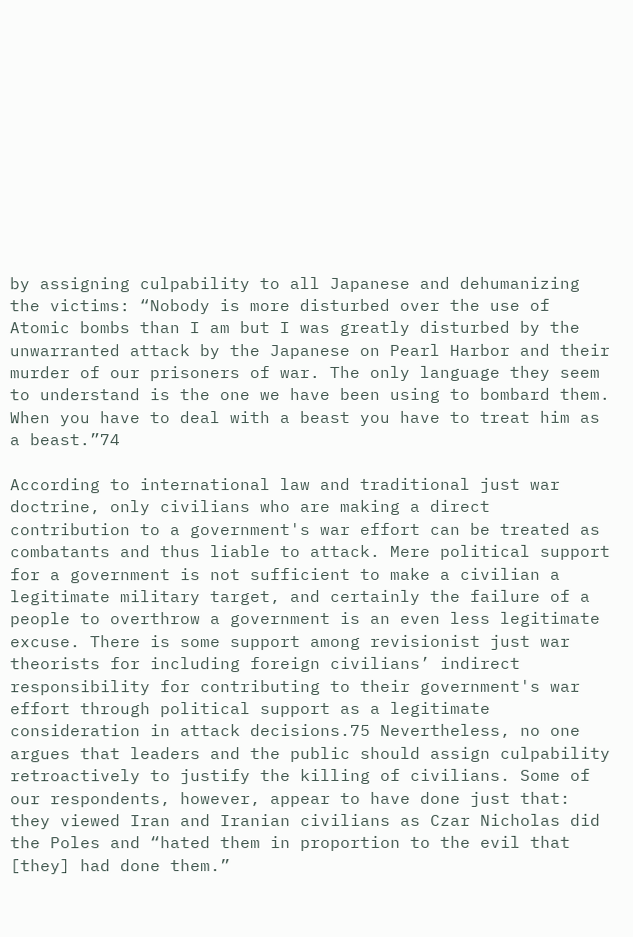by assigning culpability to all Japanese and dehumanizing the victims: “Nobody is more disturbed over the use of Atomic bombs than I am but I was greatly disturbed by the unwarranted attack by the Japanese on Pearl Harbor and their murder of our prisoners of war. The only language they seem to understand is the one we have been using to bombard them. When you have to deal with a beast you have to treat him as a beast.”74

According to international law and traditional just war doctrine, only civilians who are making a direct contribution to a government's war effort can be treated as combatants and thus liable to attack. Mere political support for a government is not sufficient to make a civilian a legitimate military target, and certainly the failure of a people to overthrow a government is an even less legitimate excuse. There is some support among revisionist just war theorists for including foreign civilians’ indirect responsibility for contributing to their government's war effort through political support as a legitimate consideration in attack decisions.75 Nevertheless, no one argues that leaders and the public should assign culpability retroactively to justify the killing of civilians. Some of our respondents, however, appear to have done just that: they viewed Iran and Iranian civilians as Czar Nicholas did the Poles and “hated them in proportion to the evil that [they] had done them.”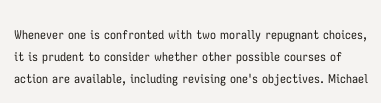Whenever one is confronted with two morally repugnant choices, it is prudent to consider whether other possible courses of action are available, including revising one's objectives. Michael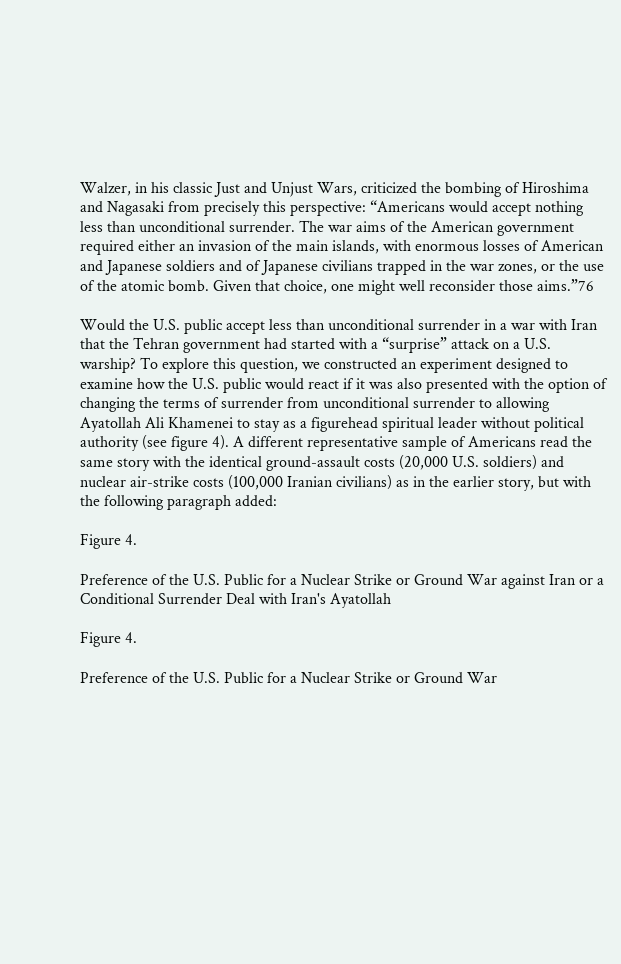Walzer, in his classic Just and Unjust Wars, criticized the bombing of Hiroshima and Nagasaki from precisely this perspective: “Americans would accept nothing less than unconditional surrender. The war aims of the American government required either an invasion of the main islands, with enormous losses of American and Japanese soldiers and of Japanese civilians trapped in the war zones, or the use of the atomic bomb. Given that choice, one might well reconsider those aims.”76

Would the U.S. public accept less than unconditional surrender in a war with Iran that the Tehran government had started with a “surprise” attack on a U.S. warship? To explore this question, we constructed an experiment designed to examine how the U.S. public would react if it was also presented with the option of changing the terms of surrender from unconditional surrender to allowing Ayatollah Ali Khamenei to stay as a figurehead spiritual leader without political authority (see figure 4). A different representative sample of Americans read the same story with the identical ground-assault costs (20,000 U.S. soldiers) and nuclear air-strike costs (100,000 Iranian civilians) as in the earlier story, but with the following paragraph added:

Figure 4.

Preference of the U.S. Public for a Nuclear Strike or Ground War against Iran or a Conditional Surrender Deal with Iran's Ayatollah

Figure 4.

Preference of the U.S. Public for a Nuclear Strike or Ground War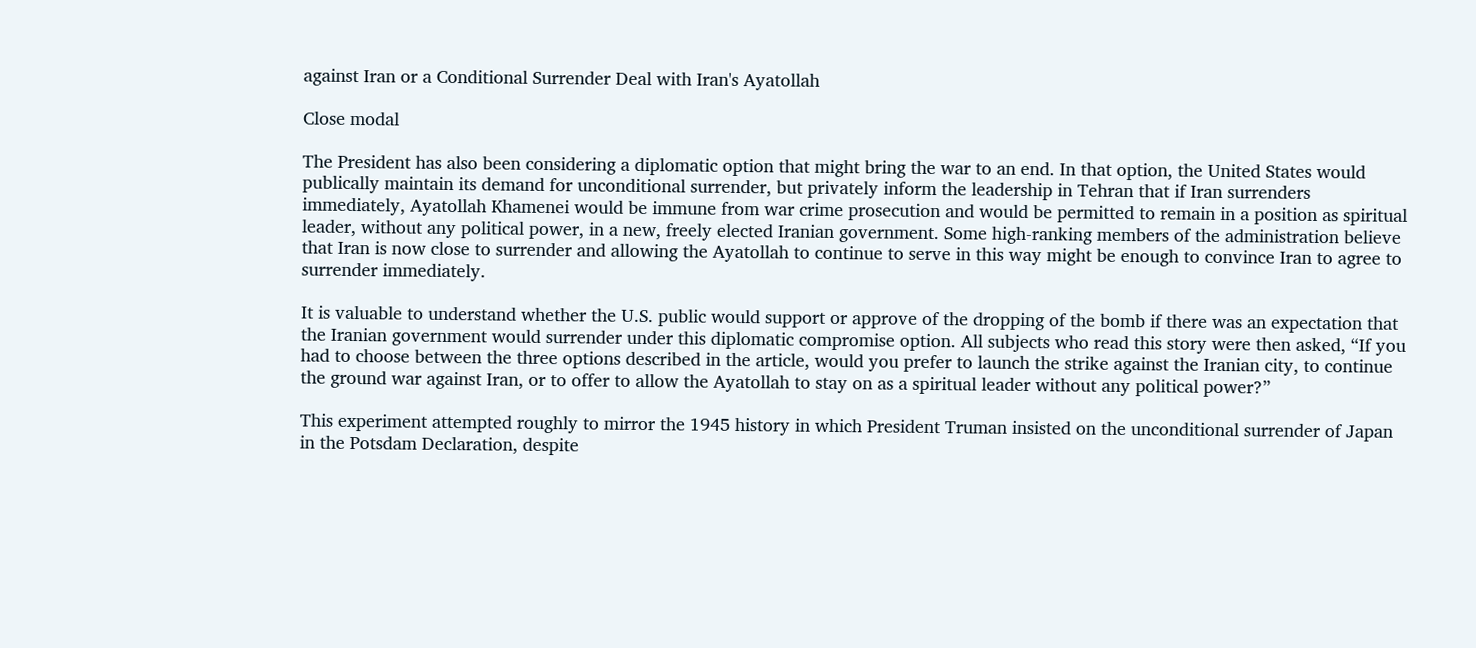against Iran or a Conditional Surrender Deal with Iran's Ayatollah

Close modal

The President has also been considering a diplomatic option that might bring the war to an end. In that option, the United States would publically maintain its demand for unconditional surrender, but privately inform the leadership in Tehran that if Iran surrenders immediately, Ayatollah Khamenei would be immune from war crime prosecution and would be permitted to remain in a position as spiritual leader, without any political power, in a new, freely elected Iranian government. Some high-ranking members of the administration believe that Iran is now close to surrender and allowing the Ayatollah to continue to serve in this way might be enough to convince Iran to agree to surrender immediately.

It is valuable to understand whether the U.S. public would support or approve of the dropping of the bomb if there was an expectation that the Iranian government would surrender under this diplomatic compromise option. All subjects who read this story were then asked, “If you had to choose between the three options described in the article, would you prefer to launch the strike against the Iranian city, to continue the ground war against Iran, or to offer to allow the Ayatollah to stay on as a spiritual leader without any political power?”

This experiment attempted roughly to mirror the 1945 history in which President Truman insisted on the unconditional surrender of Japan in the Potsdam Declaration, despite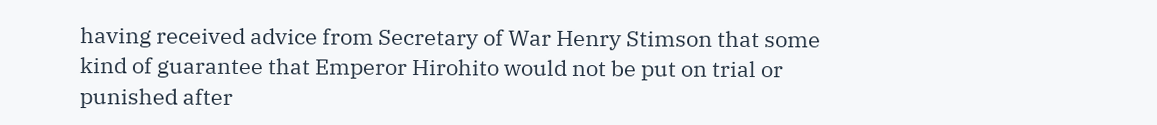having received advice from Secretary of War Henry Stimson that some kind of guarantee that Emperor Hirohito would not be put on trial or punished after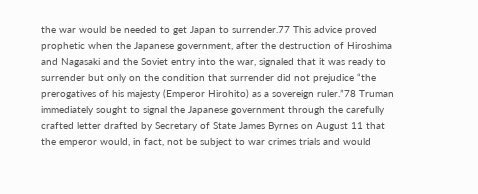the war would be needed to get Japan to surrender.77 This advice proved prophetic when the Japanese government, after the destruction of Hiroshima and Nagasaki and the Soviet entry into the war, signaled that it was ready to surrender but only on the condition that surrender did not prejudice “the prerogatives of his majesty (Emperor Hirohito) as a sovereign ruler.”78 Truman immediately sought to signal the Japanese government through the carefully crafted letter drafted by Secretary of State James Byrnes on August 11 that the emperor would, in fact, not be subject to war crimes trials and would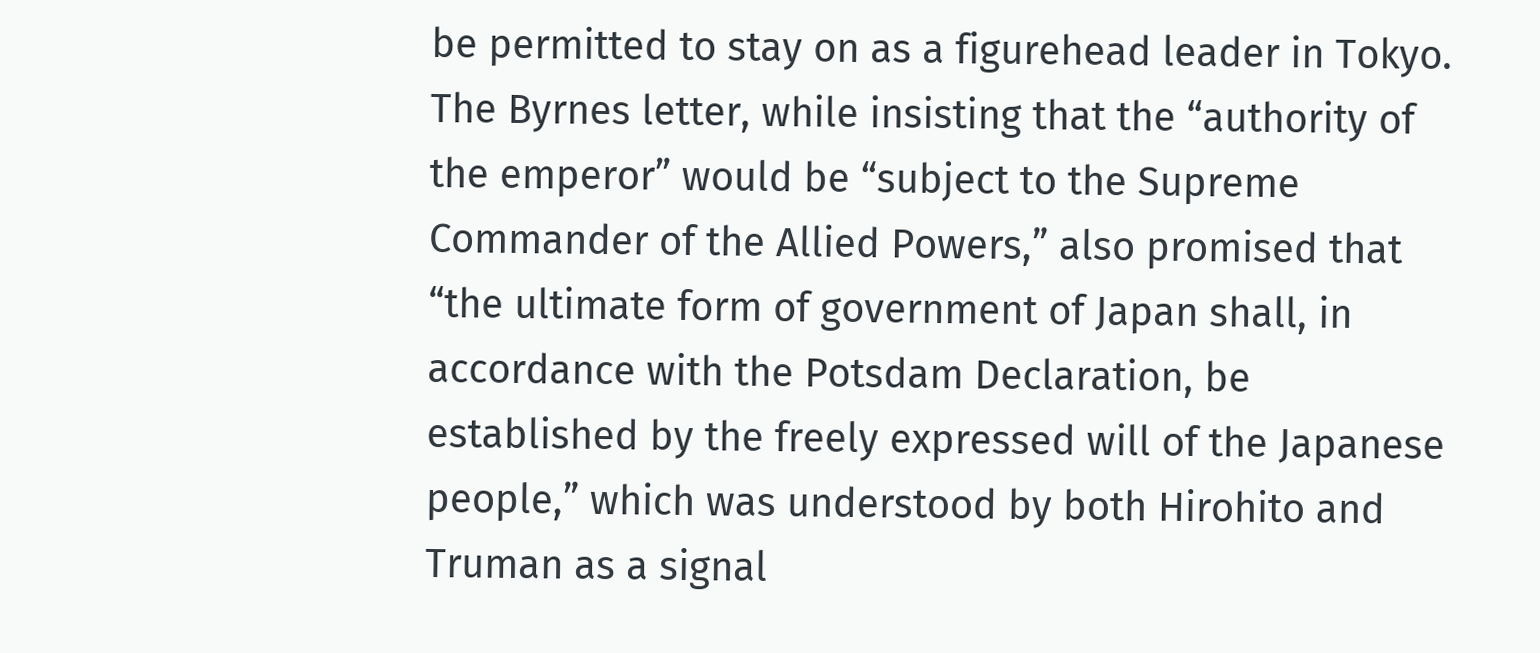be permitted to stay on as a figurehead leader in Tokyo. The Byrnes letter, while insisting that the “authority of the emperor” would be “subject to the Supreme Commander of the Allied Powers,” also promised that “the ultimate form of government of Japan shall, in accordance with the Potsdam Declaration, be established by the freely expressed will of the Japanese people,” which was understood by both Hirohito and Truman as a signal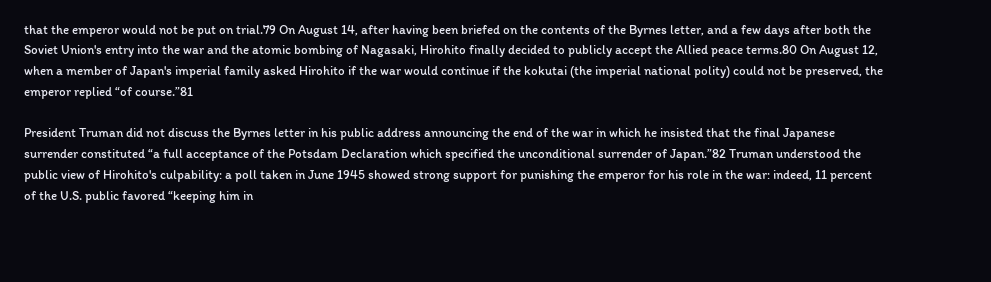that the emperor would not be put on trial.79 On August 14, after having been briefed on the contents of the Byrnes letter, and a few days after both the Soviet Union's entry into the war and the atomic bombing of Nagasaki, Hirohito finally decided to publicly accept the Allied peace terms.80 On August 12, when a member of Japan's imperial family asked Hirohito if the war would continue if the kokutai (the imperial national polity) could not be preserved, the emperor replied “of course.”81

President Truman did not discuss the Byrnes letter in his public address announcing the end of the war in which he insisted that the final Japanese surrender constituted “a full acceptance of the Potsdam Declaration which specified the unconditional surrender of Japan.”82 Truman understood the public view of Hirohito's culpability: a poll taken in June 1945 showed strong support for punishing the emperor for his role in the war: indeed, 11 percent of the U.S. public favored “keeping him in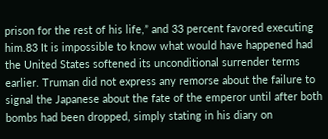prison for the rest of his life,” and 33 percent favored executing him.83 It is impossible to know what would have happened had the United States softened its unconditional surrender terms earlier. Truman did not express any remorse about the failure to signal the Japanese about the fate of the emperor until after both bombs had been dropped, simply stating in his diary on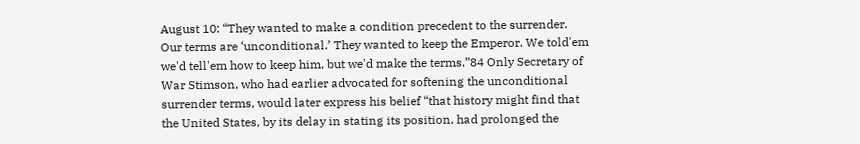August 10: “They wanted to make a condition precedent to the surrender. Our terms are ‘unconditional.’ They wanted to keep the Emperor. We told'em we'd tell'em how to keep him, but we'd make the terms.”84 Only Secretary of War Stimson, who had earlier advocated for softening the unconditional surrender terms, would later express his belief “that history might find that the United States, by its delay in stating its position, had prolonged the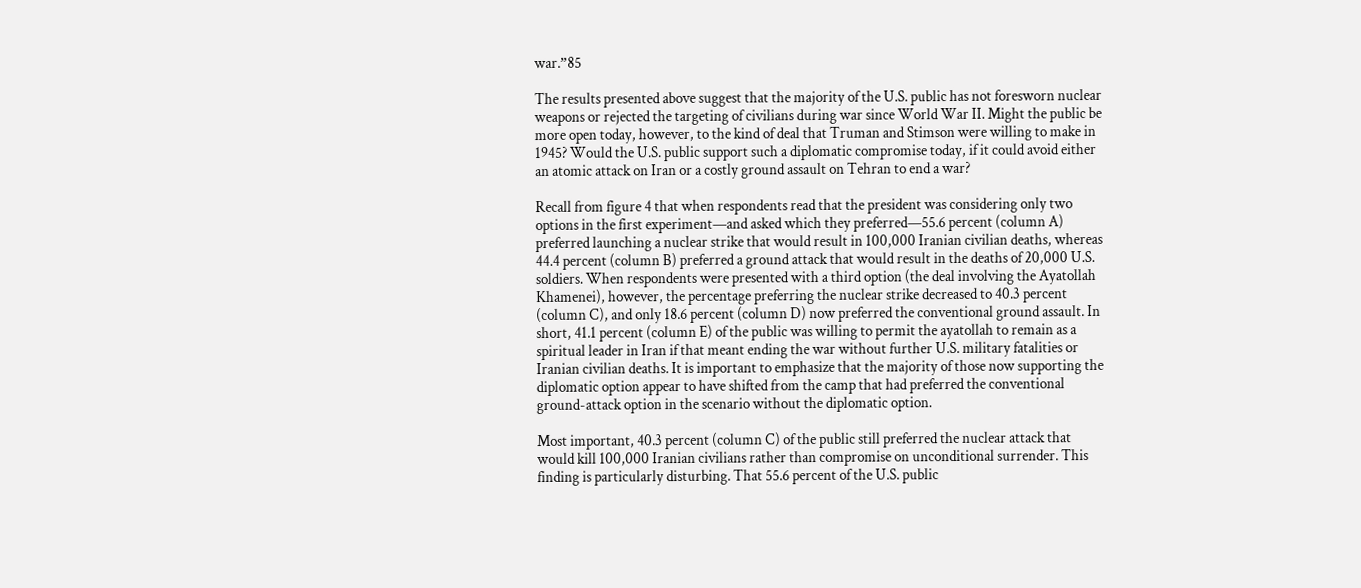war.”85

The results presented above suggest that the majority of the U.S. public has not foresworn nuclear weapons or rejected the targeting of civilians during war since World War II. Might the public be more open today, however, to the kind of deal that Truman and Stimson were willing to make in 1945? Would the U.S. public support such a diplomatic compromise today, if it could avoid either an atomic attack on Iran or a costly ground assault on Tehran to end a war?

Recall from figure 4 that when respondents read that the president was considering only two options in the first experiment—and asked which they preferred—55.6 percent (column A) preferred launching a nuclear strike that would result in 100,000 Iranian civilian deaths, whereas 44.4 percent (column B) preferred a ground attack that would result in the deaths of 20,000 U.S. soldiers. When respondents were presented with a third option (the deal involving the Ayatollah Khamenei), however, the percentage preferring the nuclear strike decreased to 40.3 percent (column C), and only 18.6 percent (column D) now preferred the conventional ground assault. In short, 41.1 percent (column E) of the public was willing to permit the ayatollah to remain as a spiritual leader in Iran if that meant ending the war without further U.S. military fatalities or Iranian civilian deaths. It is important to emphasize that the majority of those now supporting the diplomatic option appear to have shifted from the camp that had preferred the conventional ground-attack option in the scenario without the diplomatic option.

Most important, 40.3 percent (column C) of the public still preferred the nuclear attack that would kill 100,000 Iranian civilians rather than compromise on unconditional surrender. This finding is particularly disturbing. That 55.6 percent of the U.S. public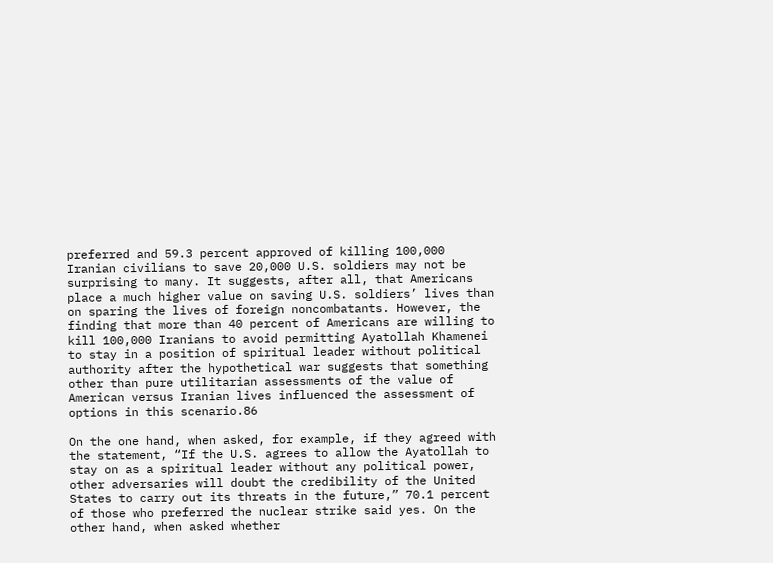preferred and 59.3 percent approved of killing 100,000 Iranian civilians to save 20,000 U.S. soldiers may not be surprising to many. It suggests, after all, that Americans place a much higher value on saving U.S. soldiers’ lives than on sparing the lives of foreign noncombatants. However, the finding that more than 40 percent of Americans are willing to kill 100,000 Iranians to avoid permitting Ayatollah Khamenei to stay in a position of spiritual leader without political authority after the hypothetical war suggests that something other than pure utilitarian assessments of the value of American versus Iranian lives influenced the assessment of options in this scenario.86

On the one hand, when asked, for example, if they agreed with the statement, “If the U.S. agrees to allow the Ayatollah to stay on as a spiritual leader without any political power, other adversaries will doubt the credibility of the United States to carry out its threats in the future,” 70.1 percent of those who preferred the nuclear strike said yes. On the other hand, when asked whether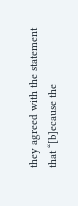they agreed with the statement that “[b]ecause the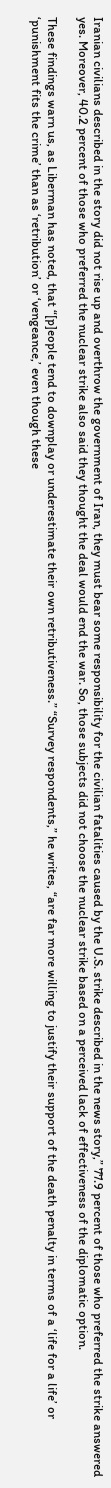Iranian civilians described in the story did not rise up and overthrow the government of Iran, they must bear some responsibility for the civilian fatalities caused by the U.S. strike described in the news story,” 77.9 percent of those who preferred the strike answered yes. Moreover, 40.2 percent of those who preferred the nuclear strike also said they thought the deal would end the war. So, those subjects did not choose the nuclear strike based on a perceived lack of effectiveness of the diplomatic option.

These findings warn us, as Liberman has noted, that “[p]eople tend to downplay or underestimate their own retributiveness.” “Survey respondents,” he writes, “are far more willing to justify their support of the death penalty in terms of a ‘life for a life’ or ‘punishment fits the crime’ than as ‘retribution’ or ‘vengeance,’ even though these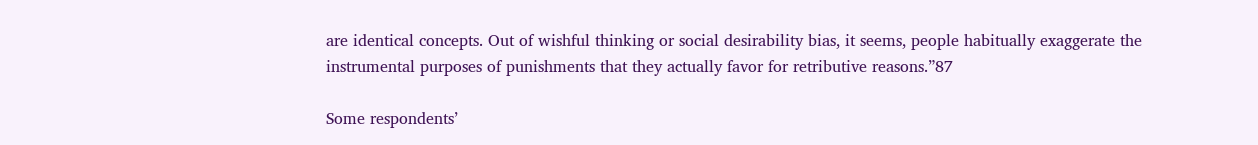are identical concepts. Out of wishful thinking or social desirability bias, it seems, people habitually exaggerate the instrumental purposes of punishments that they actually favor for retributive reasons.”87

Some respondents’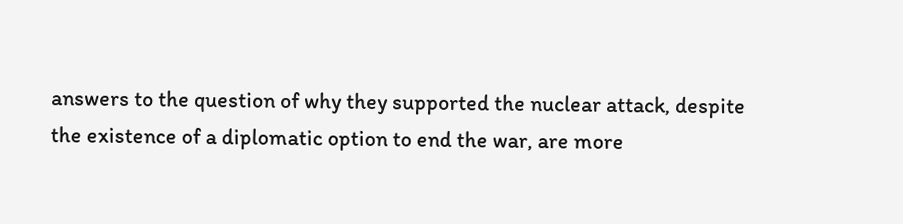answers to the question of why they supported the nuclear attack, despite the existence of a diplomatic option to end the war, are more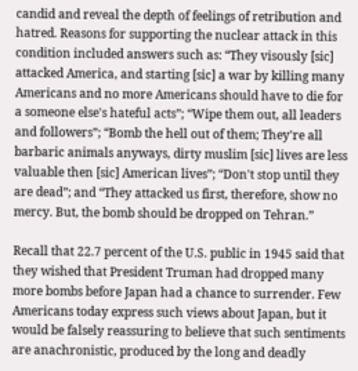candid and reveal the depth of feelings of retribution and hatred. Reasons for supporting the nuclear attack in this condition included answers such as: “They visously [sic] attacked America, and starting [sic] a war by killing many Americans and no more Americans should have to die for a someone else's hateful acts”; “Wipe them out, all leaders and followers”; “Bomb the hell out of them; They're all barbaric animals anyways, dirty muslim [sic] lives are less valuable then [sic] American lives”; “Don't stop until they are dead”; and “They attacked us first, therefore, show no mercy. But, the bomb should be dropped on Tehran.”

Recall that 22.7 percent of the U.S. public in 1945 said that they wished that President Truman had dropped many more bombs before Japan had a chance to surrender. Few Americans today express such views about Japan, but it would be falsely reassuring to believe that such sentiments are anachronistic, produced by the long and deadly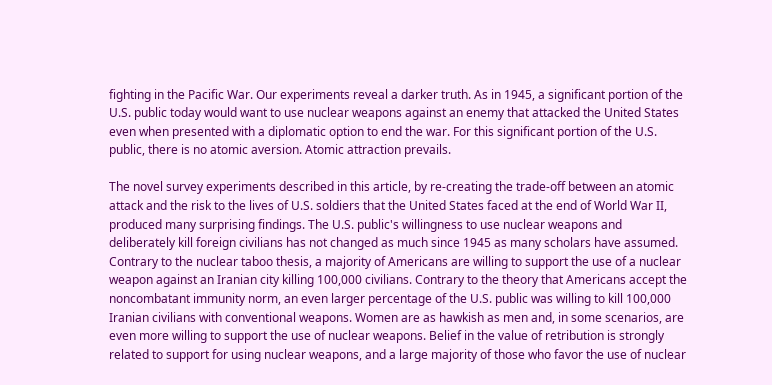fighting in the Pacific War. Our experiments reveal a darker truth. As in 1945, a significant portion of the U.S. public today would want to use nuclear weapons against an enemy that attacked the United States even when presented with a diplomatic option to end the war. For this significant portion of the U.S. public, there is no atomic aversion. Atomic attraction prevails.

The novel survey experiments described in this article, by re-creating the trade-off between an atomic attack and the risk to the lives of U.S. soldiers that the United States faced at the end of World War II, produced many surprising findings. The U.S. public's willingness to use nuclear weapons and deliberately kill foreign civilians has not changed as much since 1945 as many scholars have assumed. Contrary to the nuclear taboo thesis, a majority of Americans are willing to support the use of a nuclear weapon against an Iranian city killing 100,000 civilians. Contrary to the theory that Americans accept the noncombatant immunity norm, an even larger percentage of the U.S. public was willing to kill 100,000 Iranian civilians with conventional weapons. Women are as hawkish as men and, in some scenarios, are even more willing to support the use of nuclear weapons. Belief in the value of retribution is strongly related to support for using nuclear weapons, and a large majority of those who favor the use of nuclear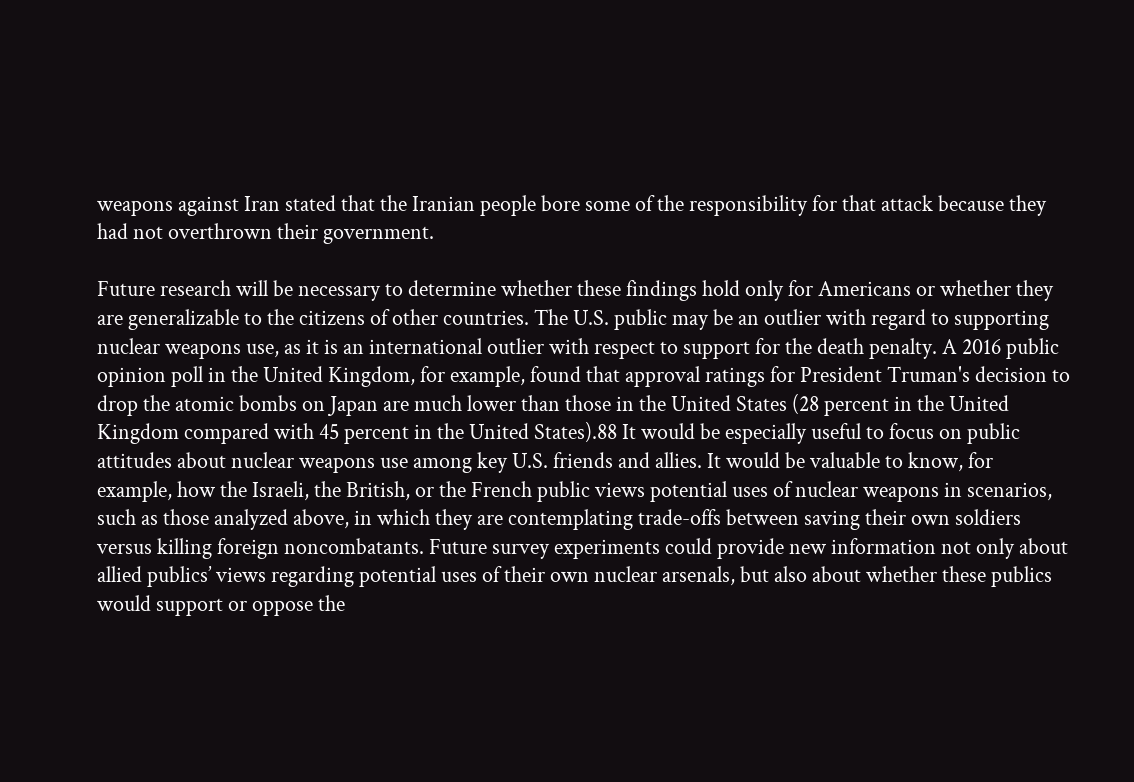weapons against Iran stated that the Iranian people bore some of the responsibility for that attack because they had not overthrown their government.

Future research will be necessary to determine whether these findings hold only for Americans or whether they are generalizable to the citizens of other countries. The U.S. public may be an outlier with regard to supporting nuclear weapons use, as it is an international outlier with respect to support for the death penalty. A 2016 public opinion poll in the United Kingdom, for example, found that approval ratings for President Truman's decision to drop the atomic bombs on Japan are much lower than those in the United States (28 percent in the United Kingdom compared with 45 percent in the United States).88 It would be especially useful to focus on public attitudes about nuclear weapons use among key U.S. friends and allies. It would be valuable to know, for example, how the Israeli, the British, or the French public views potential uses of nuclear weapons in scenarios, such as those analyzed above, in which they are contemplating trade-offs between saving their own soldiers versus killing foreign noncombatants. Future survey experiments could provide new information not only about allied publics’ views regarding potential uses of their own nuclear arsenals, but also about whether these publics would support or oppose the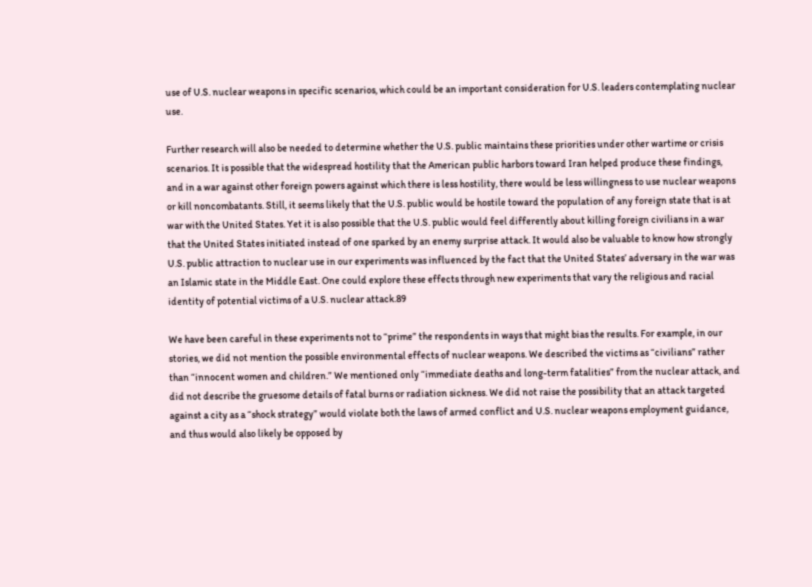use of U.S. nuclear weapons in specific scenarios, which could be an important consideration for U.S. leaders contemplating nuclear use.

Further research will also be needed to determine whether the U.S. public maintains these priorities under other wartime or crisis scenarios. It is possible that the widespread hostility that the American public harbors toward Iran helped produce these findings, and in a war against other foreign powers against which there is less hostility, there would be less willingness to use nuclear weapons or kill noncombatants. Still, it seems likely that the U.S. public would be hostile toward the population of any foreign state that is at war with the United States. Yet it is also possible that the U.S. public would feel differently about killing foreign civilians in a war that the United States initiated instead of one sparked by an enemy surprise attack. It would also be valuable to know how strongly U.S. public attraction to nuclear use in our experiments was influenced by the fact that the United States’ adversary in the war was an Islamic state in the Middle East. One could explore these effects through new experiments that vary the religious and racial identity of potential victims of a U.S. nuclear attack.89

We have been careful in these experiments not to “prime” the respondents in ways that might bias the results. For example, in our stories, we did not mention the possible environmental effects of nuclear weapons. We described the victims as “civilians” rather than “innocent women and children.” We mentioned only “immediate deaths and long-term fatalities” from the nuclear attack, and did not describe the gruesome details of fatal burns or radiation sickness. We did not raise the possibility that an attack targeted against a city as a “shock strategy” would violate both the laws of armed conflict and U.S. nuclear weapons employment guidance, and thus would also likely be opposed by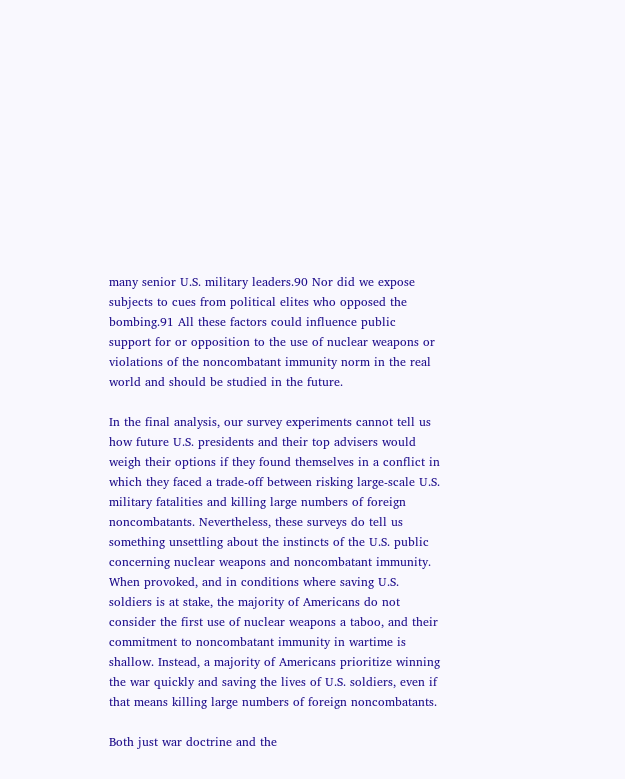many senior U.S. military leaders.90 Nor did we expose subjects to cues from political elites who opposed the bombing.91 All these factors could influence public support for or opposition to the use of nuclear weapons or violations of the noncombatant immunity norm in the real world and should be studied in the future.

In the final analysis, our survey experiments cannot tell us how future U.S. presidents and their top advisers would weigh their options if they found themselves in a conflict in which they faced a trade-off between risking large-scale U.S. military fatalities and killing large numbers of foreign noncombatants. Nevertheless, these surveys do tell us something unsettling about the instincts of the U.S. public concerning nuclear weapons and noncombatant immunity. When provoked, and in conditions where saving U.S. soldiers is at stake, the majority of Americans do not consider the first use of nuclear weapons a taboo, and their commitment to noncombatant immunity in wartime is shallow. Instead, a majority of Americans prioritize winning the war quickly and saving the lives of U.S. soldiers, even if that means killing large numbers of foreign noncombatants.

Both just war doctrine and the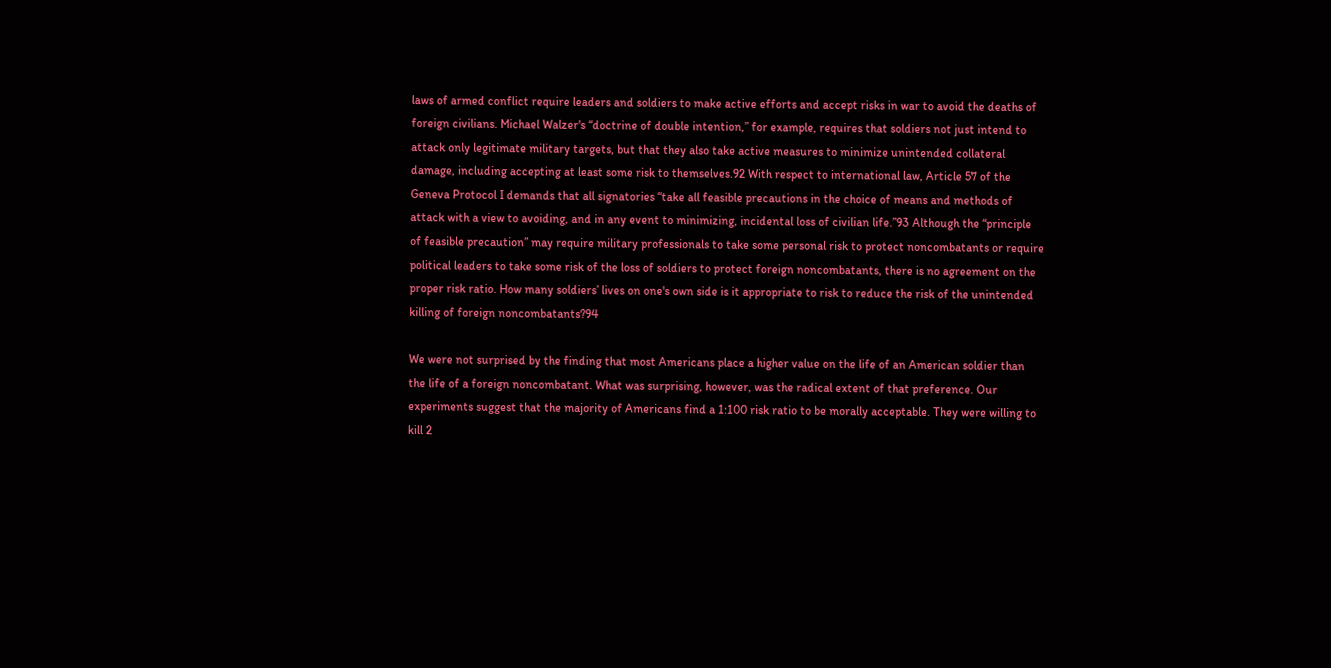laws of armed conflict require leaders and soldiers to make active efforts and accept risks in war to avoid the deaths of foreign civilians. Michael Walzer's “doctrine of double intention,” for example, requires that soldiers not just intend to attack only legitimate military targets, but that they also take active measures to minimize unintended collateral damage, including accepting at least some risk to themselves.92 With respect to international law, Article 57 of the Geneva Protocol I demands that all signatories “take all feasible precautions in the choice of means and methods of attack with a view to avoiding, and in any event to minimizing, incidental loss of civilian life.”93 Although the “principle of feasible precaution” may require military professionals to take some personal risk to protect noncombatants or require political leaders to take some risk of the loss of soldiers to protect foreign noncombatants, there is no agreement on the proper risk ratio. How many soldiers’ lives on one's own side is it appropriate to risk to reduce the risk of the unintended killing of foreign noncombatants?94

We were not surprised by the finding that most Americans place a higher value on the life of an American soldier than the life of a foreign noncombatant. What was surprising, however, was the radical extent of that preference. Our experiments suggest that the majority of Americans find a 1:100 risk ratio to be morally acceptable. They were willing to kill 2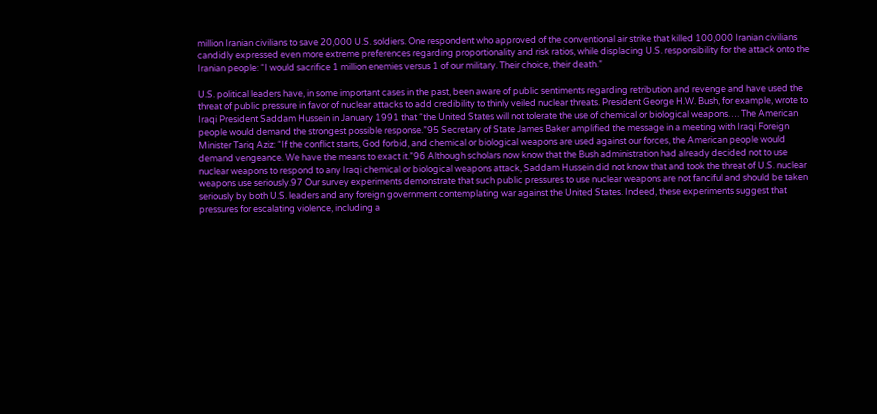million Iranian civilians to save 20,000 U.S. soldiers. One respondent who approved of the conventional air strike that killed 100,000 Iranian civilians candidly expressed even more extreme preferences regarding proportionality and risk ratios, while displacing U.S. responsibility for the attack onto the Iranian people: “I would sacrifice 1 million enemies versus 1 of our military. Their choice, their death.”

U.S. political leaders have, in some important cases in the past, been aware of public sentiments regarding retribution and revenge and have used the threat of public pressure in favor of nuclear attacks to add credibility to thinly veiled nuclear threats. President George H.W. Bush, for example, wrote to Iraqi President Saddam Hussein in January 1991 that “the United States will not tolerate the use of chemical or biological weapons…. The American people would demand the strongest possible response.”95 Secretary of State James Baker amplified the message in a meeting with Iraqi Foreign Minister Tariq Aziz: “If the conflict starts, God forbid, and chemical or biological weapons are used against our forces, the American people would demand vengeance. We have the means to exact it.”96 Although scholars now know that the Bush administration had already decided not to use nuclear weapons to respond to any Iraqi chemical or biological weapons attack, Saddam Hussein did not know that and took the threat of U.S. nuclear weapons use seriously.97 Our survey experiments demonstrate that such public pressures to use nuclear weapons are not fanciful and should be taken seriously by both U.S. leaders and any foreign government contemplating war against the United States. Indeed, these experiments suggest that pressures for escalating violence, including a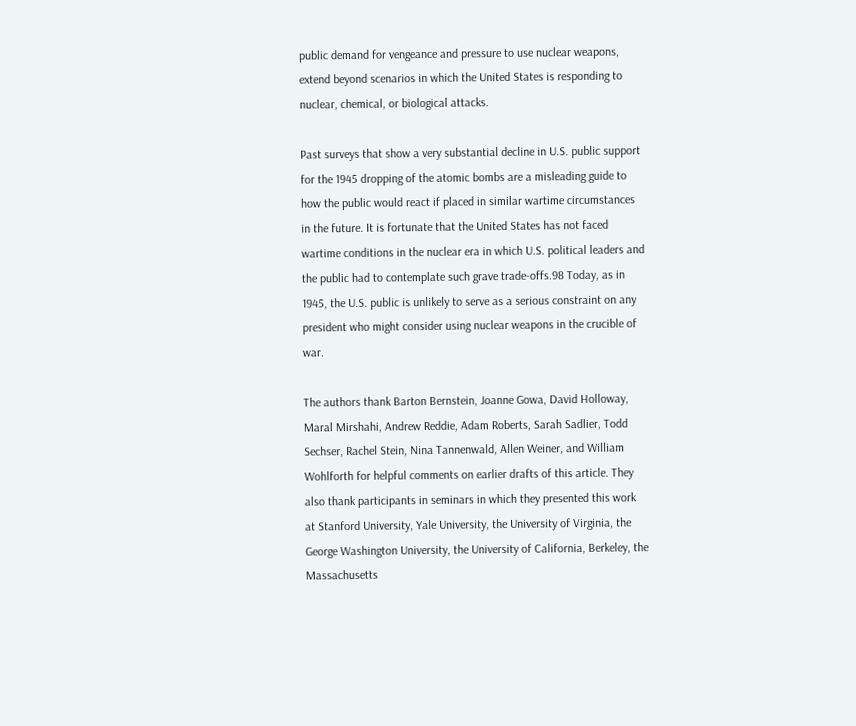public demand for vengeance and pressure to use nuclear weapons, extend beyond scenarios in which the United States is responding to nuclear, chemical, or biological attacks.

Past surveys that show a very substantial decline in U.S. public support for the 1945 dropping of the atomic bombs are a misleading guide to how the public would react if placed in similar wartime circumstances in the future. It is fortunate that the United States has not faced wartime conditions in the nuclear era in which U.S. political leaders and the public had to contemplate such grave trade-offs.98 Today, as in 1945, the U.S. public is unlikely to serve as a serious constraint on any president who might consider using nuclear weapons in the crucible of war.

The authors thank Barton Bernstein, Joanne Gowa, David Holloway, Maral Mirshahi, Andrew Reddie, Adam Roberts, Sarah Sadlier, Todd Sechser, Rachel Stein, Nina Tannenwald, Allen Weiner, and William Wohlforth for helpful comments on earlier drafts of this article. They also thank participants in seminars in which they presented this work at Stanford University, Yale University, the University of Virginia, the George Washington University, the University of California, Berkeley, the Massachusetts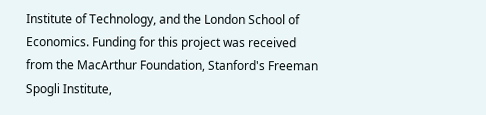Institute of Technology, and the London School of Economics. Funding for this project was received from the MacArthur Foundation, Stanford's Freeman Spogli Institute,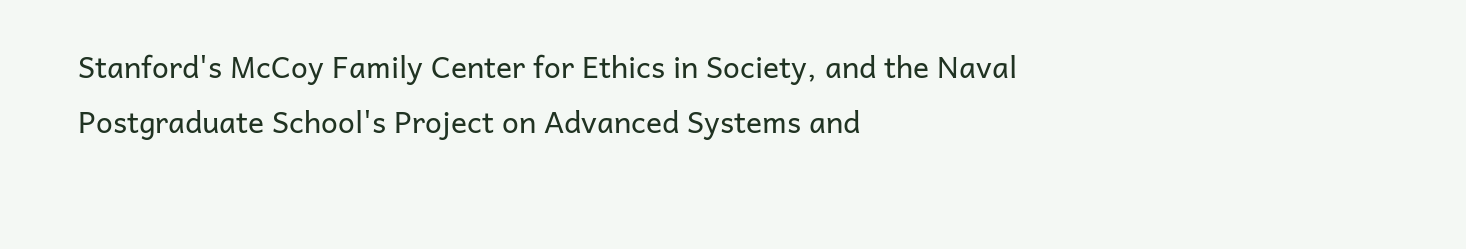Stanford's McCoy Family Center for Ethics in Society, and the Naval Postgraduate School's Project on Advanced Systems and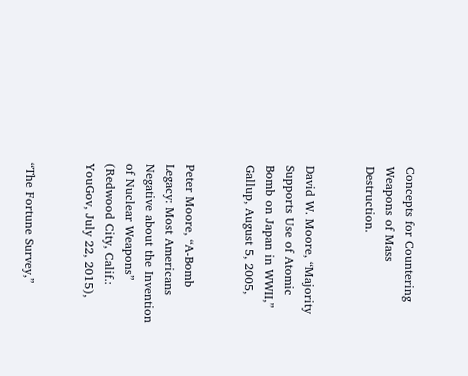Concepts for Countering Weapons of Mass Destruction.


David W. Moore, “Majority Supports Use of Atomic Bomb on Japan in WWII,” Gallup, August 5, 2005,


Peter Moore, “A-Bomb Legacy: Most Americans Negative about the Invention of Nuclear Weapons” (Redwood City, Calif.: YouGov, July 22, 2015),


“The Fortune Survey,”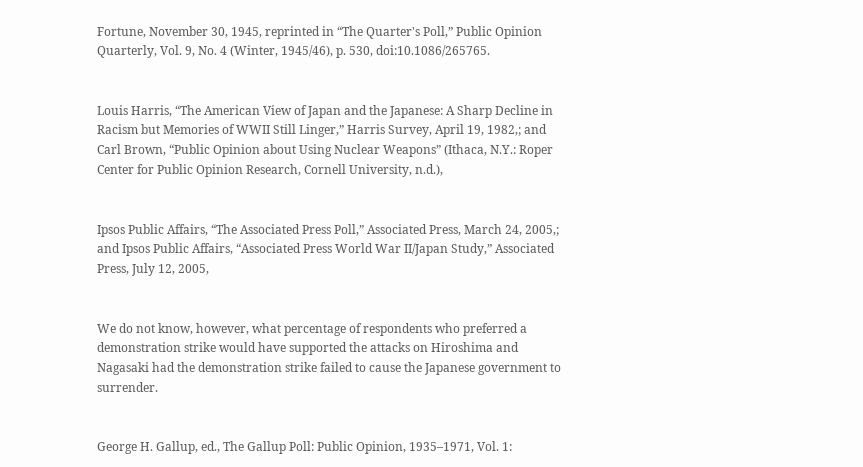Fortune, November 30, 1945, reprinted in “The Quarter's Poll,” Public Opinion Quarterly, Vol. 9, No. 4 (Winter, 1945/46), p. 530, doi:10.1086/265765.


Louis Harris, “The American View of Japan and the Japanese: A Sharp Decline in Racism but Memories of WWII Still Linger,” Harris Survey, April 19, 1982,; and Carl Brown, “Public Opinion about Using Nuclear Weapons” (Ithaca, N.Y.: Roper Center for Public Opinion Research, Cornell University, n.d.),


Ipsos Public Affairs, “The Associated Press Poll,” Associated Press, March 24, 2005,; and Ipsos Public Affairs, “Associated Press World War II/Japan Study,” Associated Press, July 12, 2005,


We do not know, however, what percentage of respondents who preferred a demonstration strike would have supported the attacks on Hiroshima and Nagasaki had the demonstration strike failed to cause the Japanese government to surrender.


George H. Gallup, ed., The Gallup Poll: Public Opinion, 1935–1971, Vol. 1: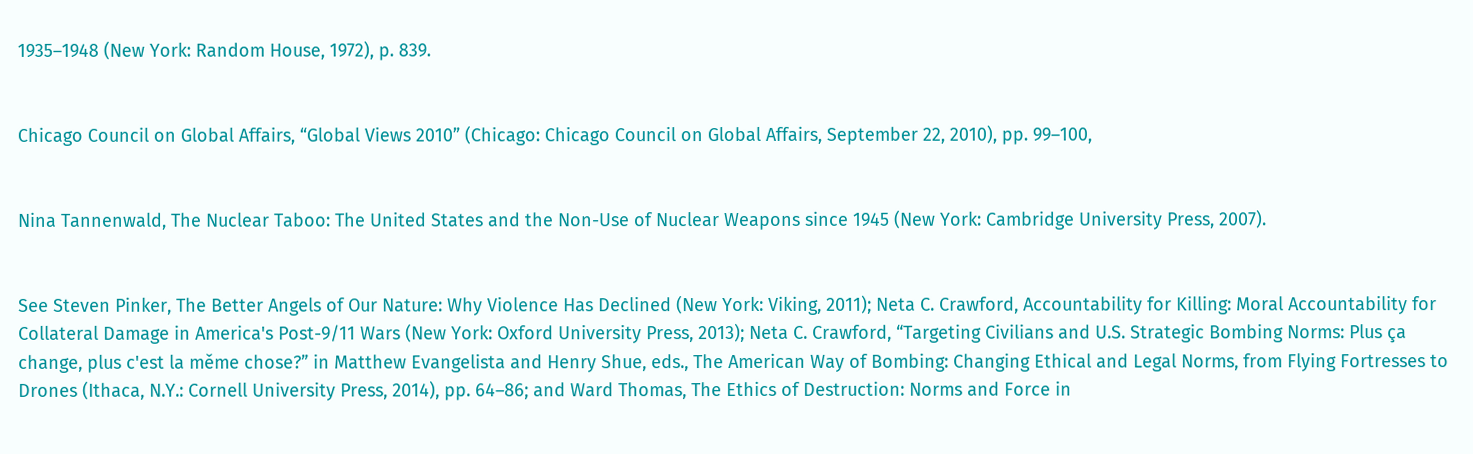1935–1948 (New York: Random House, 1972), p. 839.


Chicago Council on Global Affairs, “Global Views 2010” (Chicago: Chicago Council on Global Affairs, September 22, 2010), pp. 99–100,


Nina Tannenwald, The Nuclear Taboo: The United States and the Non-Use of Nuclear Weapons since 1945 (New York: Cambridge University Press, 2007).


See Steven Pinker, The Better Angels of Our Nature: Why Violence Has Declined (New York: Viking, 2011); Neta C. Crawford, Accountability for Killing: Moral Accountability for Collateral Damage in America's Post-9/11 Wars (New York: Oxford University Press, 2013); Neta C. Crawford, “Targeting Civilians and U.S. Strategic Bombing Norms: Plus ça change, plus c'est la měme chose?” in Matthew Evangelista and Henry Shue, eds., The American Way of Bombing: Changing Ethical and Legal Norms, from Flying Fortresses to Drones (Ithaca, N.Y.: Cornell University Press, 2014), pp. 64–86; and Ward Thomas, The Ethics of Destruction: Norms and Force in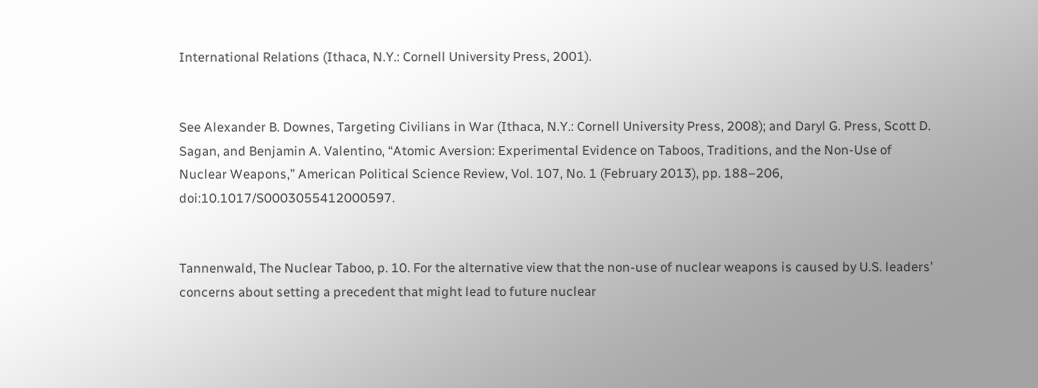International Relations (Ithaca, N.Y.: Cornell University Press, 2001).


See Alexander B. Downes, Targeting Civilians in War (Ithaca, N.Y.: Cornell University Press, 2008); and Daryl G. Press, Scott D. Sagan, and Benjamin A. Valentino, “Atomic Aversion: Experimental Evidence on Taboos, Traditions, and the Non-Use of Nuclear Weapons,” American Political Science Review, Vol. 107, No. 1 (February 2013), pp. 188–206, doi:10.1017/S0003055412000597.


Tannenwald, The Nuclear Taboo, p. 10. For the alternative view that the non-use of nuclear weapons is caused by U.S. leaders’ concerns about setting a precedent that might lead to future nuclear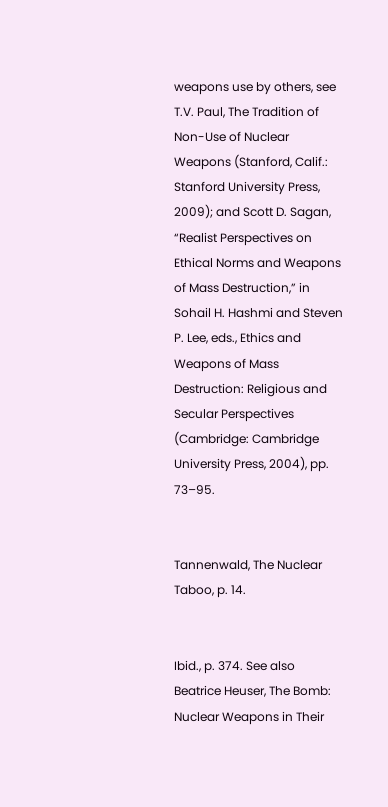weapons use by others, see T.V. Paul, The Tradition of Non-Use of Nuclear Weapons (Stanford, Calif.: Stanford University Press, 2009); and Scott D. Sagan, “Realist Perspectives on Ethical Norms and Weapons of Mass Destruction,” in Sohail H. Hashmi and Steven P. Lee, eds., Ethics and Weapons of Mass Destruction: Religious and Secular Perspectives (Cambridge: Cambridge University Press, 2004), pp. 73–95.


Tannenwald, The Nuclear Taboo, p. 14.


Ibid., p. 374. See also Beatrice Heuser, The Bomb: Nuclear Weapons in Their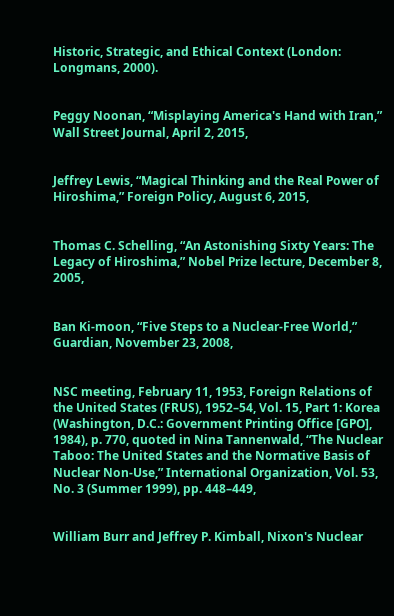Historic, Strategic, and Ethical Context (London: Longmans, 2000).


Peggy Noonan, “Misplaying America's Hand with Iran,” Wall Street Journal, April 2, 2015,


Jeffrey Lewis, “Magical Thinking and the Real Power of Hiroshima,” Foreign Policy, August 6, 2015,


Thomas C. Schelling, “An Astonishing Sixty Years: The Legacy of Hiroshima,” Nobel Prize lecture, December 8, 2005,


Ban Ki-moon, “Five Steps to a Nuclear-Free World,” Guardian, November 23, 2008,


NSC meeting, February 11, 1953, Foreign Relations of the United States (FRUS), 1952–54, Vol. 15, Part 1: Korea (Washington, D.C.: Government Printing Office [GPO], 1984), p. 770, quoted in Nina Tannenwald, “The Nuclear Taboo: The United States and the Normative Basis of Nuclear Non-Use,” International Organization, Vol. 53, No. 3 (Summer 1999), pp. 448–449,


William Burr and Jeffrey P. Kimball, Nixon's Nuclear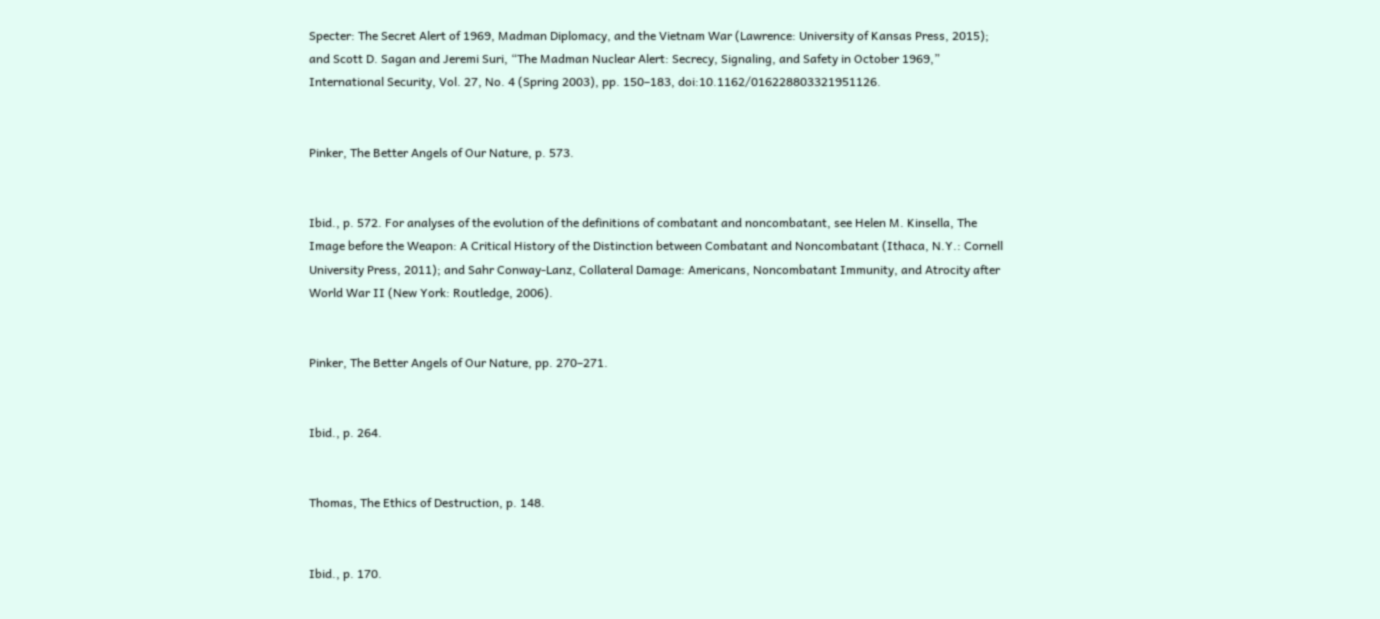Specter: The Secret Alert of 1969, Madman Diplomacy, and the Vietnam War (Lawrence: University of Kansas Press, 2015); and Scott D. Sagan and Jeremi Suri, “The Madman Nuclear Alert: Secrecy, Signaling, and Safety in October 1969,” International Security, Vol. 27, No. 4 (Spring 2003), pp. 150–183, doi:10.1162/016228803321951126.


Pinker, The Better Angels of Our Nature, p. 573.


Ibid., p. 572. For analyses of the evolution of the definitions of combatant and noncombatant, see Helen M. Kinsella, The Image before the Weapon: A Critical History of the Distinction between Combatant and Noncombatant (Ithaca, N.Y.: Cornell University Press, 2011); and Sahr Conway-Lanz, Collateral Damage: Americans, Noncombatant Immunity, and Atrocity after World War II (New York: Routledge, 2006).


Pinker, The Better Angels of Our Nature, pp. 270–271.


Ibid., p. 264.


Thomas, The Ethics of Destruction, p. 148.


Ibid., p. 170.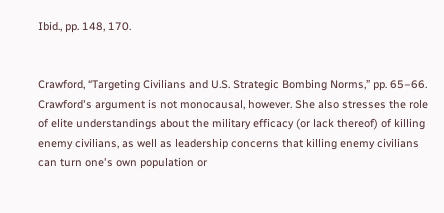Ibid., pp. 148, 170.


Crawford, “Targeting Civilians and U.S. Strategic Bombing Norms,” pp. 65–66. Crawford's argument is not monocausal, however. She also stresses the role of elite understandings about the military efficacy (or lack thereof) of killing enemy civilians, as well as leadership concerns that killing enemy civilians can turn one's own population or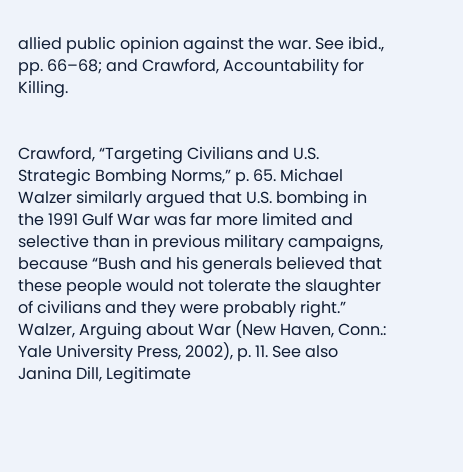allied public opinion against the war. See ibid., pp. 66–68; and Crawford, Accountability for Killing.


Crawford, “Targeting Civilians and U.S. Strategic Bombing Norms,” p. 65. Michael Walzer similarly argued that U.S. bombing in the 1991 Gulf War was far more limited and selective than in previous military campaigns, because “Bush and his generals believed that these people would not tolerate the slaughter of civilians and they were probably right.” Walzer, Arguing about War (New Haven, Conn.: Yale University Press, 2002), p. 11. See also Janina Dill, Legitimate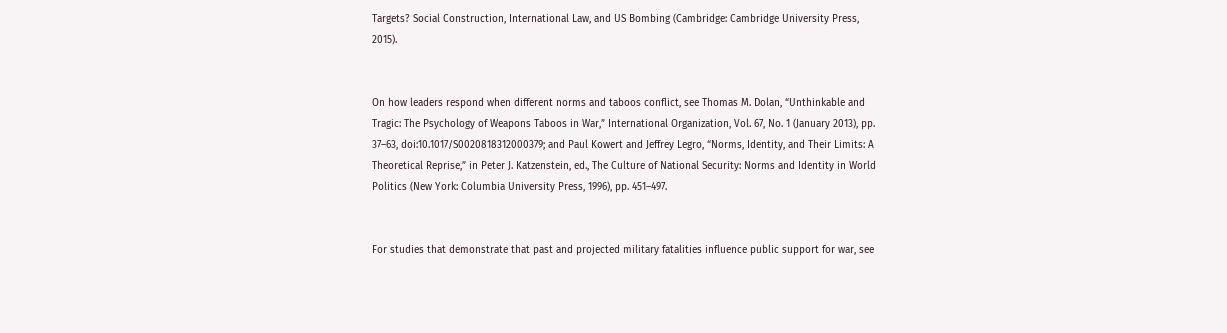Targets? Social Construction, International Law, and US Bombing (Cambridge: Cambridge University Press, 2015).


On how leaders respond when different norms and taboos conflict, see Thomas M. Dolan, “Unthinkable and Tragic: The Psychology of Weapons Taboos in War,” International Organization, Vol. 67, No. 1 (January 2013), pp. 37–63, doi:10.1017/S0020818312000379; and Paul Kowert and Jeffrey Legro, “Norms, Identity, and Their Limits: A Theoretical Reprise,” in Peter J. Katzenstein, ed., The Culture of National Security: Norms and Identity in World Politics (New York: Columbia University Press, 1996), pp. 451–497.


For studies that demonstrate that past and projected military fatalities influence public support for war, see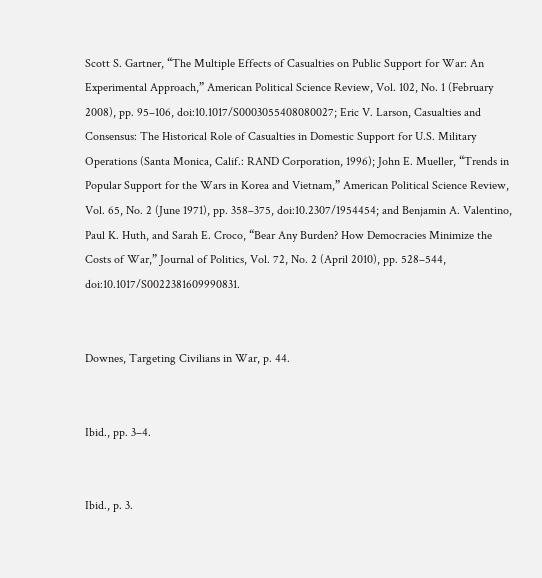Scott S. Gartner, “The Multiple Effects of Casualties on Public Support for War: An Experimental Approach,” American Political Science Review, Vol. 102, No. 1 (February 2008), pp. 95–106, doi:10.1017/S0003055408080027; Eric V. Larson, Casualties and Consensus: The Historical Role of Casualties in Domestic Support for U.S. Military Operations (Santa Monica, Calif.: RAND Corporation, 1996); John E. Mueller, “Trends in Popular Support for the Wars in Korea and Vietnam,” American Political Science Review, Vol. 65, No. 2 (June 1971), pp. 358–375, doi:10.2307/1954454; and Benjamin A. Valentino, Paul K. Huth, and Sarah E. Croco, “Bear Any Burden? How Democracies Minimize the Costs of War,” Journal of Politics, Vol. 72, No. 2 (April 2010), pp. 528–544, doi:10.1017/S0022381609990831.


Downes, Targeting Civilians in War, p. 44.


Ibid., pp. 3–4.


Ibid., p. 3.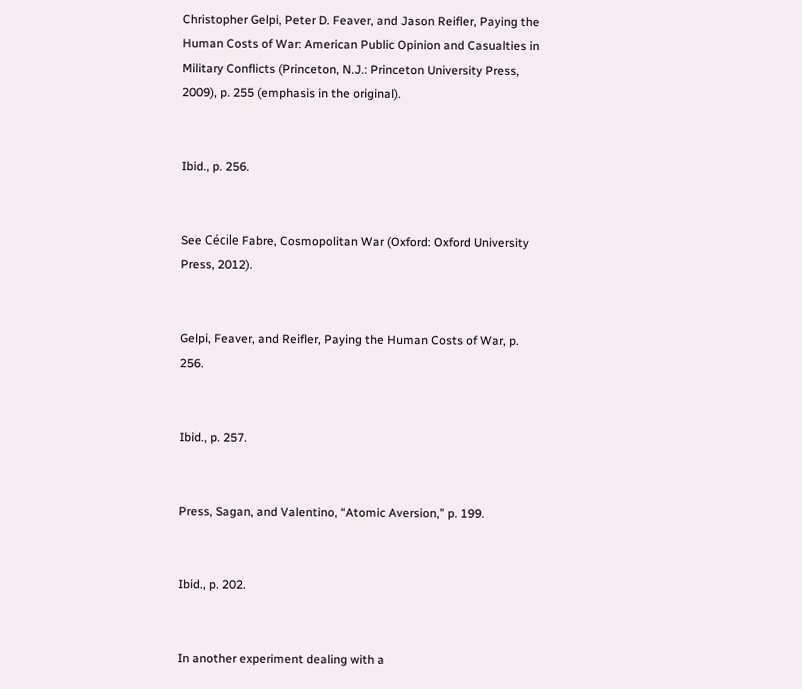Christopher Gelpi, Peter D. Feaver, and Jason Reifler, Paying the Human Costs of War: American Public Opinion and Casualties in Military Conflicts (Princeton, N.J.: Princeton University Press, 2009), p. 255 (emphasis in the original).


Ibid., p. 256.


See Cécile Fabre, Cosmopolitan War (Oxford: Oxford University Press, 2012).


Gelpi, Feaver, and Reifler, Paying the Human Costs of War, p. 256.


Ibid., p. 257.


Press, Sagan, and Valentino, “Atomic Aversion,” p. 199.


Ibid., p. 202.


In another experiment dealing with a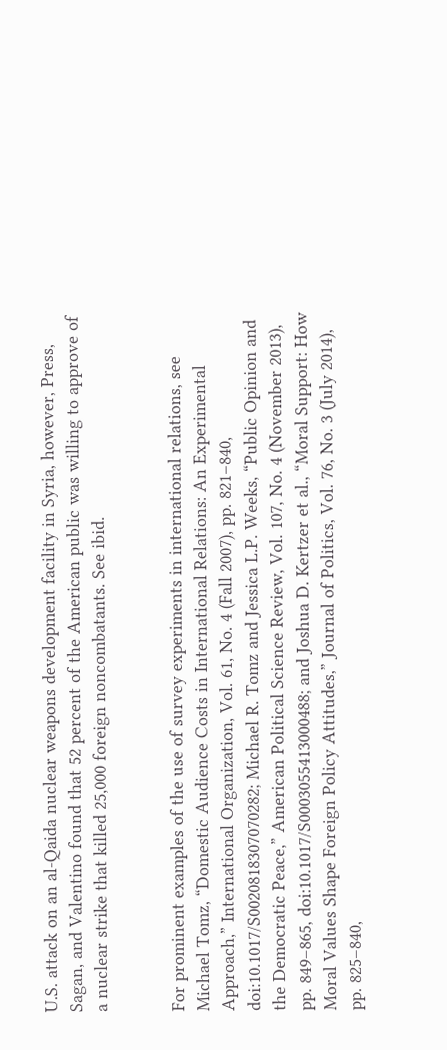U.S. attack on an al-Qaida nuclear weapons development facility in Syria, however, Press, Sagan, and Valentino found that 52 percent of the American public was willing to approve of a nuclear strike that killed 25,000 foreign noncombatants. See ibid.


For prominent examples of the use of survey experiments in international relations, see Michael Tomz, “Domestic Audience Costs in International Relations: An Experimental Approach,” International Organization, Vol. 61, No. 4 (Fall 2007), pp. 821–840, doi:10.1017/S0020818307070282; Michael R. Tomz and Jessica L.P. Weeks, “Public Opinion and the Democratic Peace,” American Political Science Review, Vol. 107, No. 4 (November 2013), pp. 849–865, doi:10.1017/S0003055413000488; and Joshua D. Kertzer et al., “Moral Support: How Moral Values Shape Foreign Policy Attitudes,” Journal of Politics, Vol. 76, No. 3 (July 2014), pp. 825–840,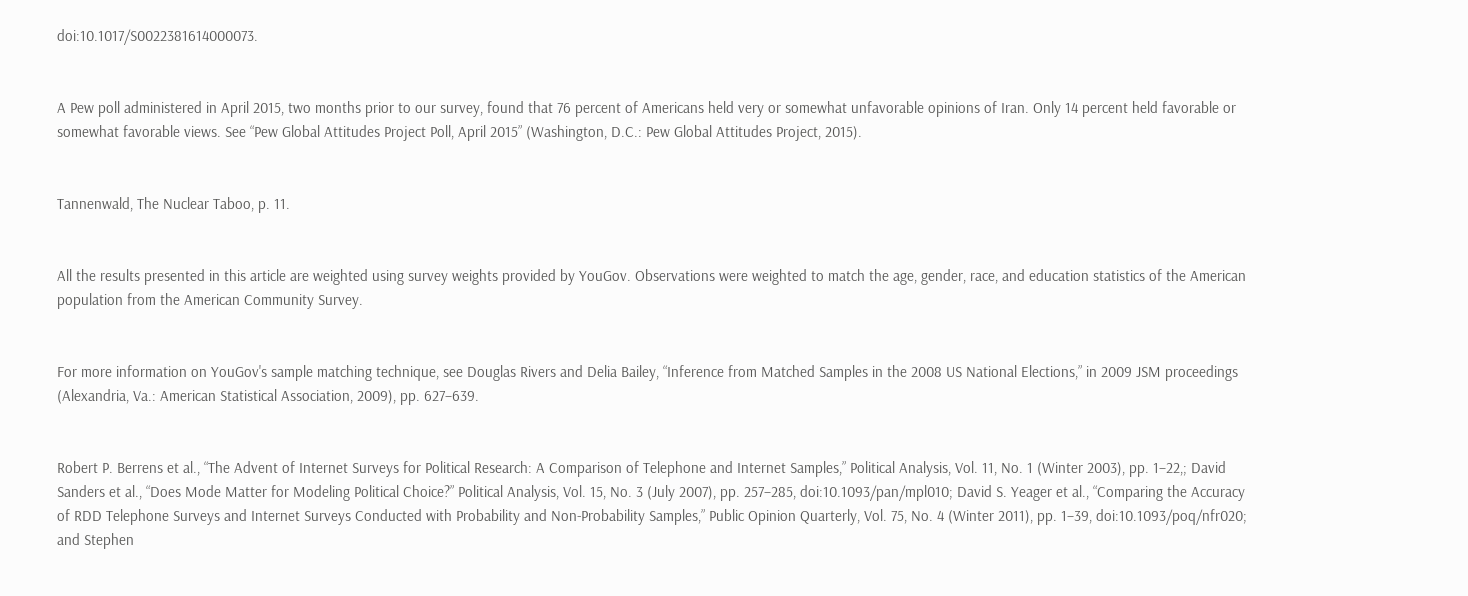doi:10.1017/S0022381614000073.


A Pew poll administered in April 2015, two months prior to our survey, found that 76 percent of Americans held very or somewhat unfavorable opinions of Iran. Only 14 percent held favorable or somewhat favorable views. See “Pew Global Attitudes Project Poll, April 2015” (Washington, D.C.: Pew Global Attitudes Project, 2015).


Tannenwald, The Nuclear Taboo, p. 11.


All the results presented in this article are weighted using survey weights provided by YouGov. Observations were weighted to match the age, gender, race, and education statistics of the American population from the American Community Survey.


For more information on YouGov's sample matching technique, see Douglas Rivers and Delia Bailey, “Inference from Matched Samples in the 2008 US National Elections,” in 2009 JSM proceedings (Alexandria, Va.: American Statistical Association, 2009), pp. 627–639.


Robert P. Berrens et al., “The Advent of Internet Surveys for Political Research: A Comparison of Telephone and Internet Samples,” Political Analysis, Vol. 11, No. 1 (Winter 2003), pp. 1–22,; David Sanders et al., “Does Mode Matter for Modeling Political Choice?” Political Analysis, Vol. 15, No. 3 (July 2007), pp. 257–285, doi:10.1093/pan/mpl010; David S. Yeager et al., “Comparing the Accuracy of RDD Telephone Surveys and Internet Surveys Conducted with Probability and Non-Probability Samples,” Public Opinion Quarterly, Vol. 75, No. 4 (Winter 2011), pp. 1–39, doi:10.1093/poq/nfr020; and Stephen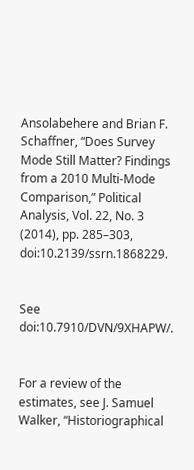Ansolabehere and Brian F. Schaffner, “Does Survey Mode Still Matter? Findings from a 2010 Multi-Mode Comparison,” Political Analysis, Vol. 22, No. 3 (2014), pp. 285–303, doi:10.2139/ssrn.1868229.


See doi:10.7910/DVN/9XHAPW/.


For a review of the estimates, see J. Samuel Walker, “Historiographical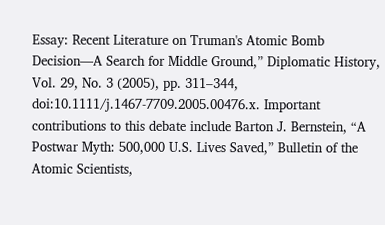Essay: Recent Literature on Truman's Atomic Bomb Decision—A Search for Middle Ground,” Diplomatic History, Vol. 29, No. 3 (2005), pp. 311–344, doi:10.1111/j.1467-7709.2005.00476.x. Important contributions to this debate include Barton J. Bernstein, “A Postwar Myth: 500,000 U.S. Lives Saved,” Bulletin of the Atomic Scientists,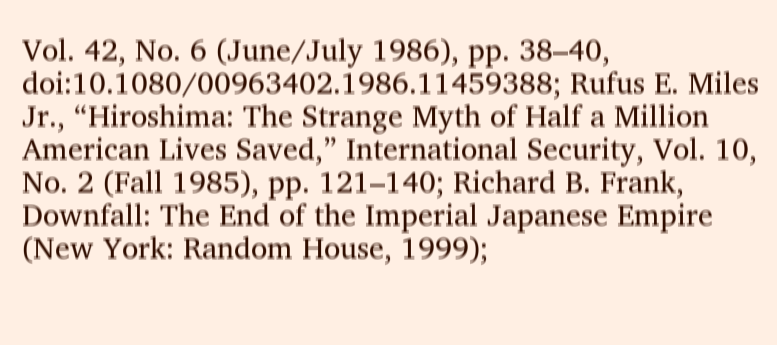Vol. 42, No. 6 (June/July 1986), pp. 38–40, doi:10.1080/00963402.1986.11459388; Rufus E. Miles Jr., “Hiroshima: The Strange Myth of Half a Million American Lives Saved,” International Security, Vol. 10, No. 2 (Fall 1985), pp. 121–140; Richard B. Frank, Downfall: The End of the Imperial Japanese Empire (New York: Random House, 1999);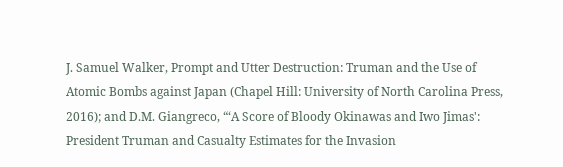J. Samuel Walker, Prompt and Utter Destruction: Truman and the Use of Atomic Bombs against Japan (Chapel Hill: University of North Carolina Press, 2016); and D.M. Giangreco, “‘A Score of Bloody Okinawas and Iwo Jimas': President Truman and Casualty Estimates for the Invasion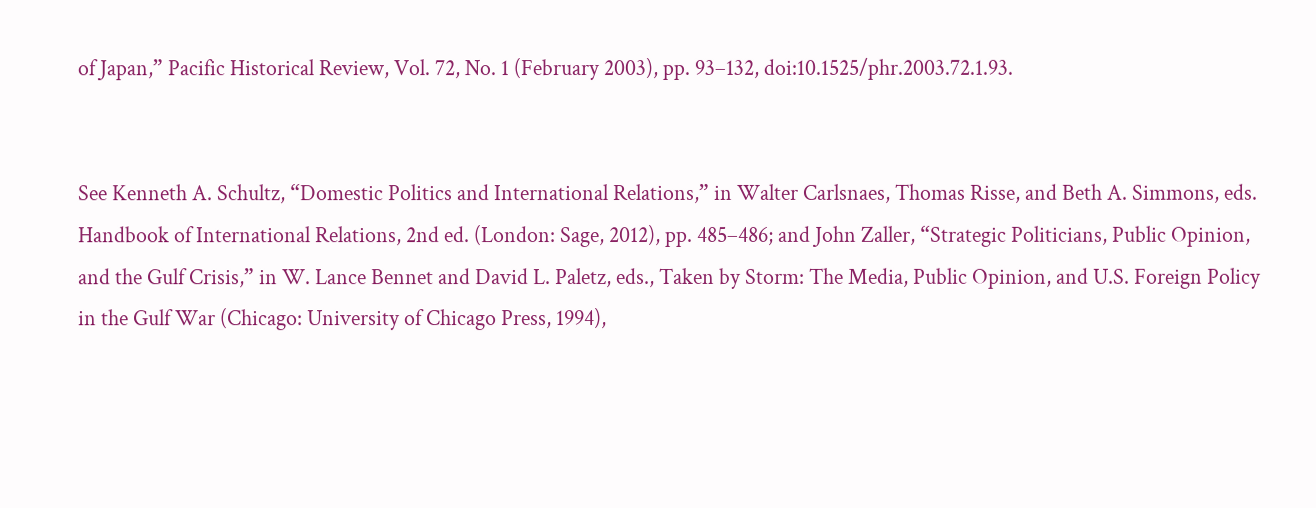of Japan,” Pacific Historical Review, Vol. 72, No. 1 (February 2003), pp. 93–132, doi:10.1525/phr.2003.72.1.93.


See Kenneth A. Schultz, “Domestic Politics and International Relations,” in Walter Carlsnaes, Thomas Risse, and Beth A. Simmons, eds. Handbook of International Relations, 2nd ed. (London: Sage, 2012), pp. 485–486; and John Zaller, “Strategic Politicians, Public Opinion, and the Gulf Crisis,” in W. Lance Bennet and David L. Paletz, eds., Taken by Storm: The Media, Public Opinion, and U.S. Foreign Policy in the Gulf War (Chicago: University of Chicago Press, 1994),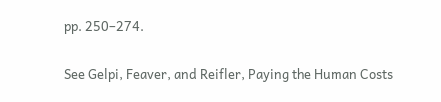pp. 250–274.


See Gelpi, Feaver, and Reifler, Paying the Human Costs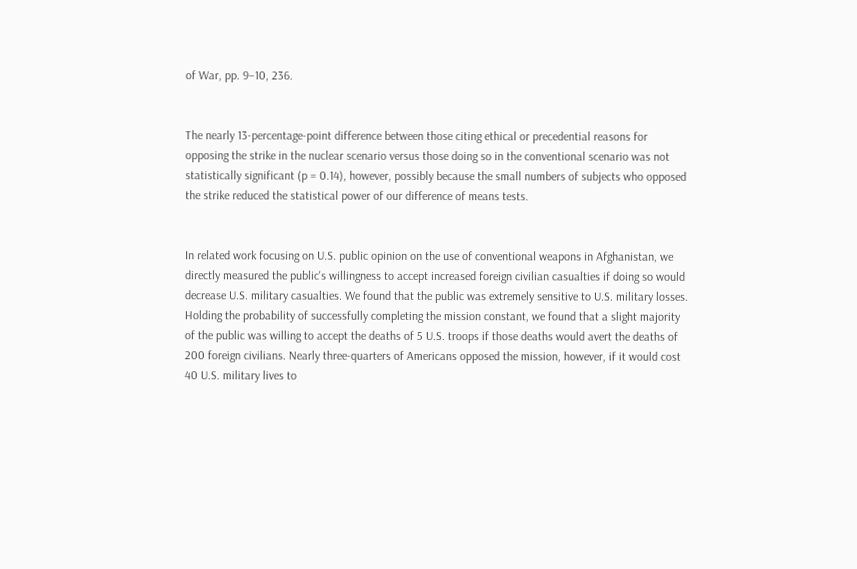of War, pp. 9–10, 236.


The nearly 13-percentage-point difference between those citing ethical or precedential reasons for opposing the strike in the nuclear scenario versus those doing so in the conventional scenario was not statistically significant (p = 0.14), however, possibly because the small numbers of subjects who opposed the strike reduced the statistical power of our difference of means tests.


In related work focusing on U.S. public opinion on the use of conventional weapons in Afghanistan, we directly measured the public's willingness to accept increased foreign civilian casualties if doing so would decrease U.S. military casualties. We found that the public was extremely sensitive to U.S. military losses. Holding the probability of successfully completing the mission constant, we found that a slight majority of the public was willing to accept the deaths of 5 U.S. troops if those deaths would avert the deaths of 200 foreign civilians. Nearly three-quarters of Americans opposed the mission, however, if it would cost 40 U.S. military lives to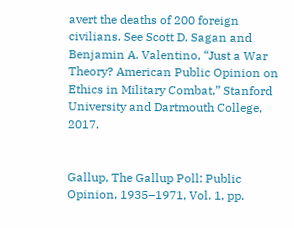avert the deaths of 200 foreign civilians. See Scott D. Sagan and Benjamin A. Valentino, “Just a War Theory? American Public Opinion on Ethics in Military Combat,” Stanford University and Dartmouth College, 2017.


Gallup, The Gallup Poll: Public Opinion, 1935–1971, Vol. 1, pp.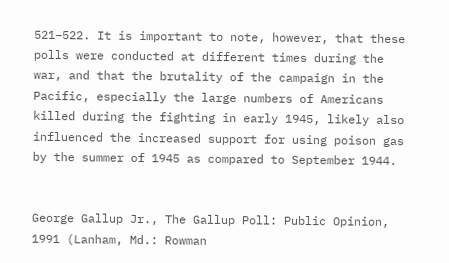521–522. It is important to note, however, that these polls were conducted at different times during the war, and that the brutality of the campaign in the Pacific, especially the large numbers of Americans killed during the fighting in early 1945, likely also influenced the increased support for using poison gas by the summer of 1945 as compared to September 1944.


George Gallup Jr., The Gallup Poll: Public Opinion, 1991 (Lanham, Md.: Rowman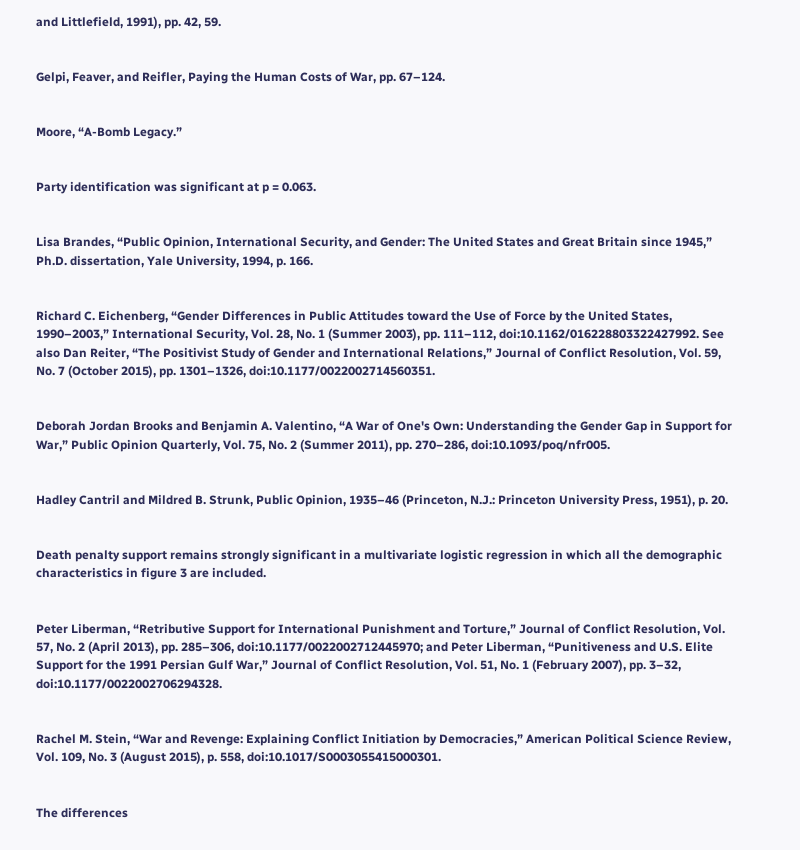and Littlefield, 1991), pp. 42, 59.


Gelpi, Feaver, and Reifler, Paying the Human Costs of War, pp. 67–124.


Moore, “A-Bomb Legacy.”


Party identification was significant at p = 0.063.


Lisa Brandes, “Public Opinion, International Security, and Gender: The United States and Great Britain since 1945,” Ph.D. dissertation, Yale University, 1994, p. 166.


Richard C. Eichenberg, “Gender Differences in Public Attitudes toward the Use of Force by the United States, 1990–2003,” International Security, Vol. 28, No. 1 (Summer 2003), pp. 111–112, doi:10.1162/016228803322427992. See also Dan Reiter, “The Positivist Study of Gender and International Relations,” Journal of Conflict Resolution, Vol. 59, No. 7 (October 2015), pp. 1301–1326, doi:10.1177/0022002714560351.


Deborah Jordan Brooks and Benjamin A. Valentino, “A War of One's Own: Understanding the Gender Gap in Support for War,” Public Opinion Quarterly, Vol. 75, No. 2 (Summer 2011), pp. 270–286, doi:10.1093/poq/nfr005.


Hadley Cantril and Mildred B. Strunk, Public Opinion, 1935–46 (Princeton, N.J.: Princeton University Press, 1951), p. 20.


Death penalty support remains strongly significant in a multivariate logistic regression in which all the demographic characteristics in figure 3 are included.


Peter Liberman, “Retributive Support for International Punishment and Torture,” Journal of Conflict Resolution, Vol. 57, No. 2 (April 2013), pp. 285–306, doi:10.1177/0022002712445970; and Peter Liberman, “Punitiveness and U.S. Elite Support for the 1991 Persian Gulf War,” Journal of Conflict Resolution, Vol. 51, No. 1 (February 2007), pp. 3–32, doi:10.1177/0022002706294328.


Rachel M. Stein, “War and Revenge: Explaining Conflict Initiation by Democracies,” American Political Science Review, Vol. 109, No. 3 (August 2015), p. 558, doi:10.1017/S0003055415000301.


The differences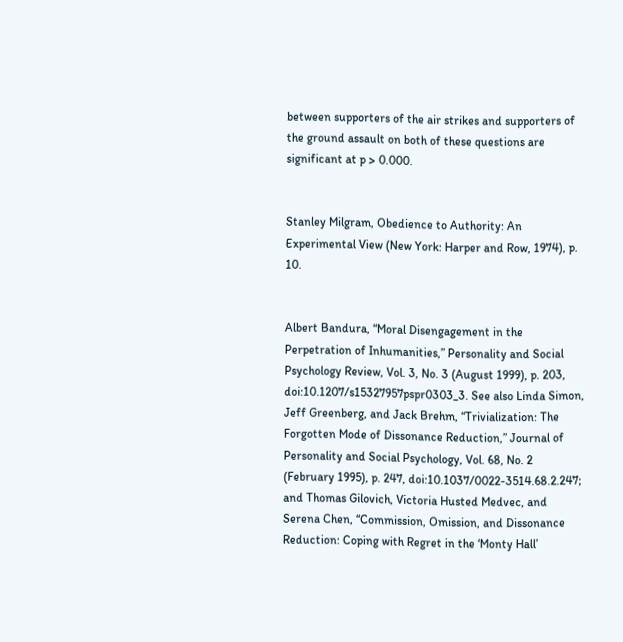between supporters of the air strikes and supporters of the ground assault on both of these questions are significant at p > 0.000.


Stanley Milgram, Obedience to Authority: An Experimental View (New York: Harper and Row, 1974), p. 10.


Albert Bandura, “Moral Disengagement in the Perpetration of Inhumanities,” Personality and Social Psychology Review, Vol. 3, No. 3 (August 1999), p. 203, doi:10.1207/s15327957pspr0303_3. See also Linda Simon, Jeff Greenberg, and Jack Brehm, “Trivialization: The Forgotten Mode of Dissonance Reduction,” Journal of Personality and Social Psychology, Vol. 68, No. 2 (February 1995), p. 247, doi:10.1037/0022-3514.68.2.247; and Thomas Gilovich, Victoria Husted Medvec, and Serena Chen, “Commission, Omission, and Dissonance Reduction: Coping with Regret in the ‘Monty Hall’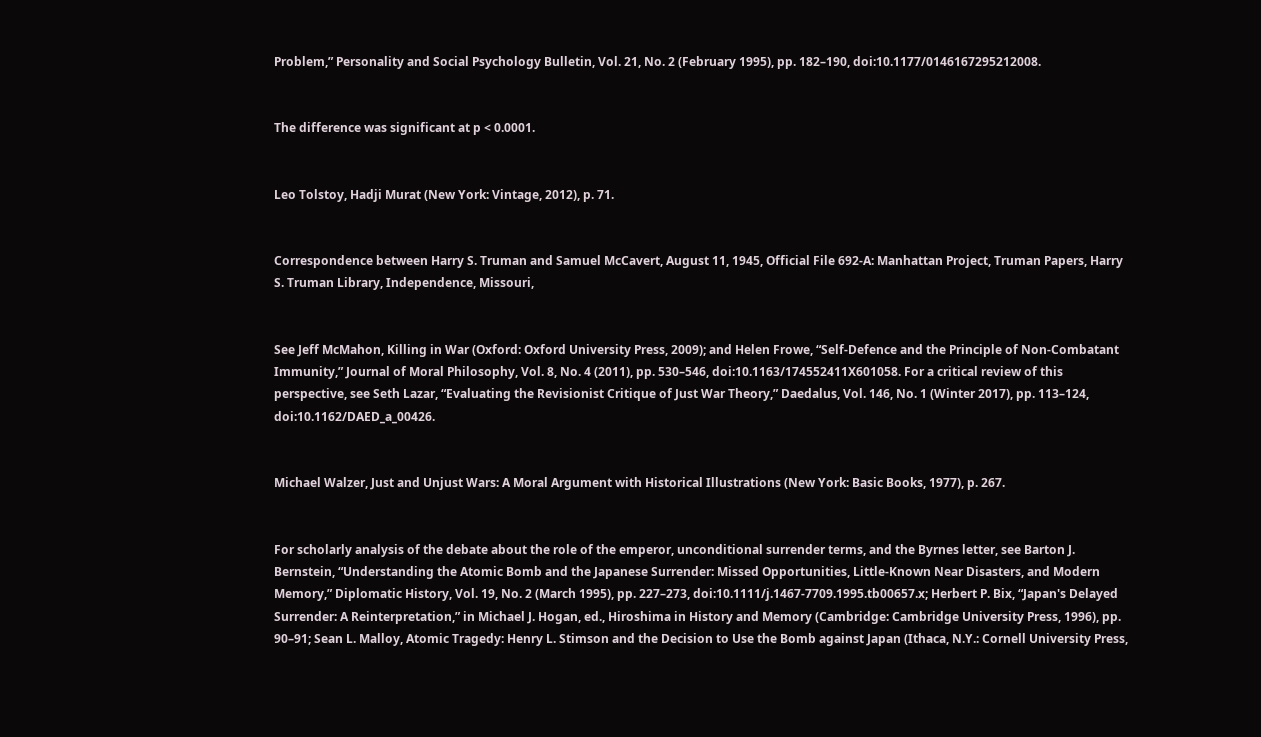Problem,” Personality and Social Psychology Bulletin, Vol. 21, No. 2 (February 1995), pp. 182–190, doi:10.1177/0146167295212008.


The difference was significant at p < 0.0001.


Leo Tolstoy, Hadji Murat (New York: Vintage, 2012), p. 71.


Correspondence between Harry S. Truman and Samuel McCavert, August 11, 1945, Official File 692-A: Manhattan Project, Truman Papers, Harry S. Truman Library, Independence, Missouri,


See Jeff McMahon, Killing in War (Oxford: Oxford University Press, 2009); and Helen Frowe, “Self-Defence and the Principle of Non-Combatant Immunity,” Journal of Moral Philosophy, Vol. 8, No. 4 (2011), pp. 530–546, doi:10.1163/174552411X601058. For a critical review of this perspective, see Seth Lazar, “Evaluating the Revisionist Critique of Just War Theory,” Daedalus, Vol. 146, No. 1 (Winter 2017), pp. 113–124, doi:10.1162/DAED_a_00426.


Michael Walzer, Just and Unjust Wars: A Moral Argument with Historical Illustrations (New York: Basic Books, 1977), p. 267.


For scholarly analysis of the debate about the role of the emperor, unconditional surrender terms, and the Byrnes letter, see Barton J. Bernstein, “Understanding the Atomic Bomb and the Japanese Surrender: Missed Opportunities, Little-Known Near Disasters, and Modern Memory,” Diplomatic History, Vol. 19, No. 2 (March 1995), pp. 227–273, doi:10.1111/j.1467-7709.1995.tb00657.x; Herbert P. Bix, “Japan's Delayed Surrender: A Reinterpretation,” in Michael J. Hogan, ed., Hiroshima in History and Memory (Cambridge: Cambridge University Press, 1996), pp. 90–91; Sean L. Malloy, Atomic Tragedy: Henry L. Stimson and the Decision to Use the Bomb against Japan (Ithaca, N.Y.: Cornell University Press,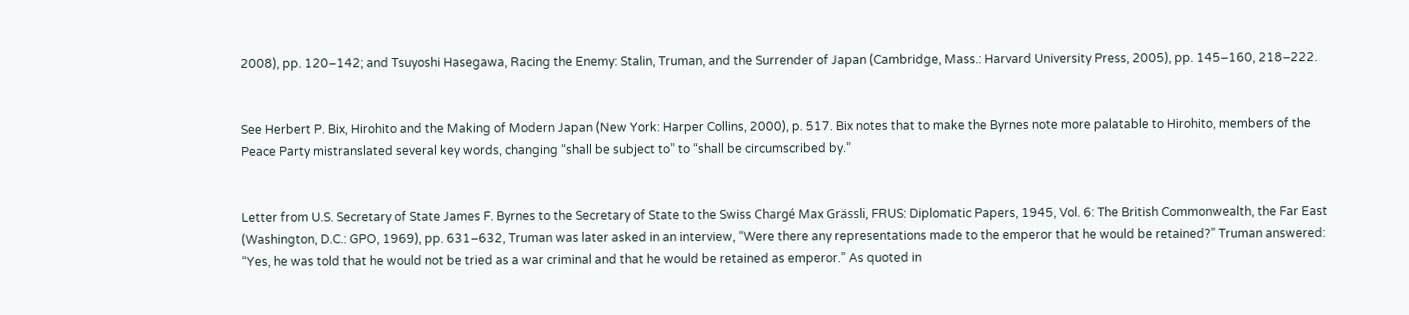2008), pp. 120–142; and Tsuyoshi Hasegawa, Racing the Enemy: Stalin, Truman, and the Surrender of Japan (Cambridge, Mass.: Harvard University Press, 2005), pp. 145–160, 218–222.


See Herbert P. Bix, Hirohito and the Making of Modern Japan (New York: Harper Collins, 2000), p. 517. Bix notes that to make the Byrnes note more palatable to Hirohito, members of the Peace Party mistranslated several key words, changing “shall be subject to” to “shall be circumscribed by.”


Letter from U.S. Secretary of State James F. Byrnes to the Secretary of State to the Swiss Chargé Max Grässli, FRUS: Diplomatic Papers, 1945, Vol. 6: The British Commonwealth, the Far East (Washington, D.C.: GPO, 1969), pp. 631–632, Truman was later asked in an interview, “Were there any representations made to the emperor that he would be retained?” Truman answered: “Yes, he was told that he would not be tried as a war criminal and that he would be retained as emperor.” As quoted in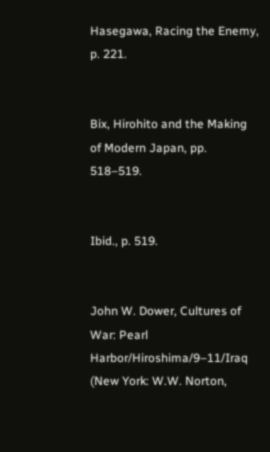Hasegawa, Racing the Enemy, p. 221.


Bix, Hirohito and the Making of Modern Japan, pp. 518–519.


Ibid., p. 519.


John W. Dower, Cultures of War: Pearl Harbor/Hiroshima/9–11/Iraq (New York: W.W. Norton,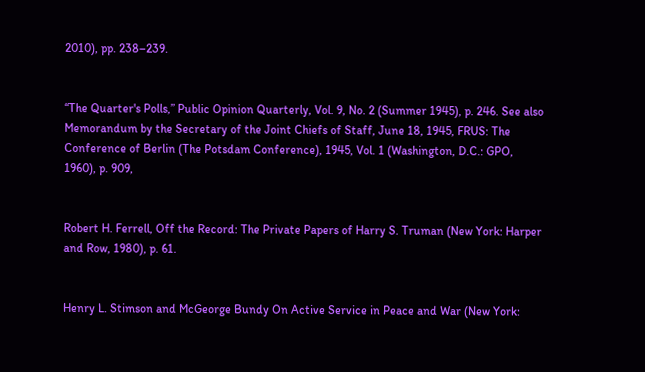2010), pp. 238–239.


“The Quarter's Polls,” Public Opinion Quarterly, Vol. 9, No. 2 (Summer 1945), p. 246. See also Memorandum by the Secretary of the Joint Chiefs of Staff, June 18, 1945, FRUS: The Conference of Berlin (The Potsdam Conference), 1945, Vol. 1 (Washington, D.C.: GPO, 1960), p. 909,


Robert H. Ferrell, Off the Record: The Private Papers of Harry S. Truman (New York: Harper and Row, 1980), p. 61.


Henry L. Stimson and McGeorge Bundy On Active Service in Peace and War (New York: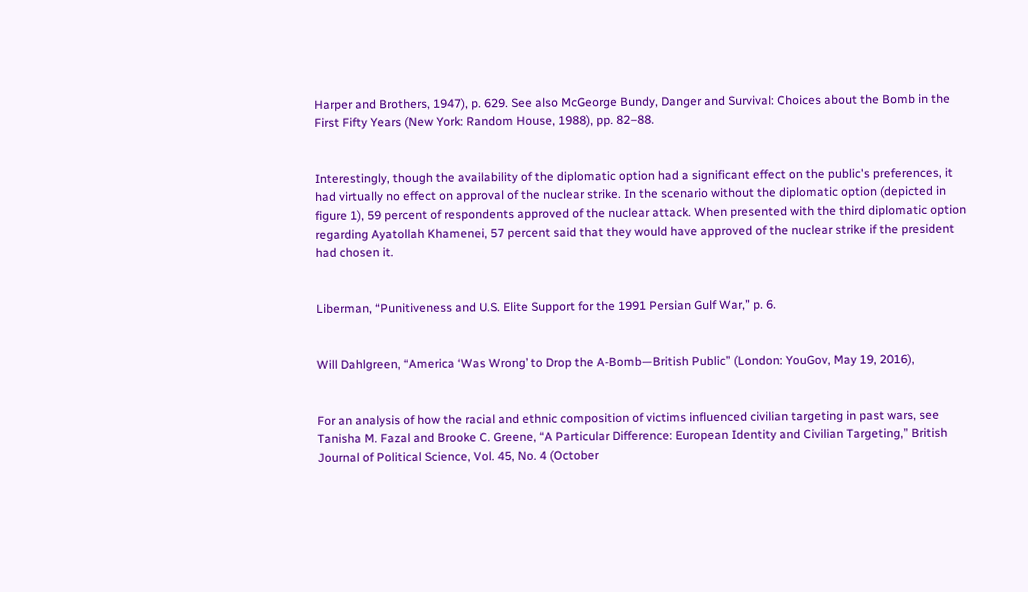Harper and Brothers, 1947), p. 629. See also McGeorge Bundy, Danger and Survival: Choices about the Bomb in the First Fifty Years (New York: Random House, 1988), pp. 82–88.


Interestingly, though the availability of the diplomatic option had a significant effect on the public's preferences, it had virtually no effect on approval of the nuclear strike. In the scenario without the diplomatic option (depicted in figure 1), 59 percent of respondents approved of the nuclear attack. When presented with the third diplomatic option regarding Ayatollah Khamenei, 57 percent said that they would have approved of the nuclear strike if the president had chosen it.


Liberman, “Punitiveness and U.S. Elite Support for the 1991 Persian Gulf War,” p. 6.


Will Dahlgreen, “America ‘Was Wrong’ to Drop the A-Bomb—British Public” (London: YouGov, May 19, 2016),


For an analysis of how the racial and ethnic composition of victims influenced civilian targeting in past wars, see Tanisha M. Fazal and Brooke C. Greene, “A Particular Difference: European Identity and Civilian Targeting,” British Journal of Political Science, Vol. 45, No. 4 (October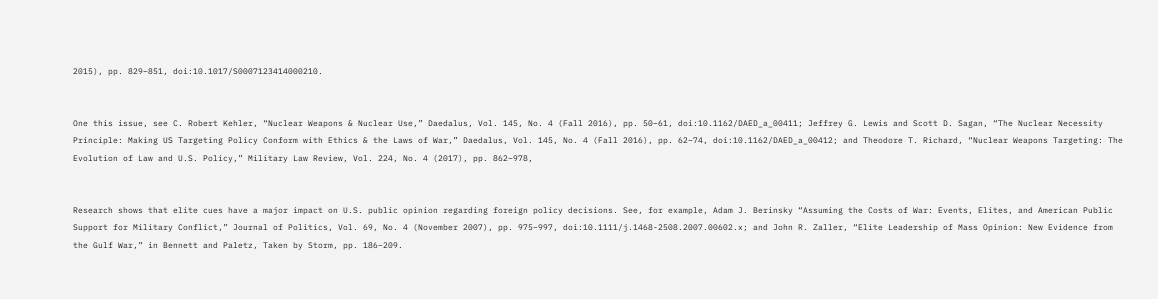2015), pp. 829–851, doi:10.1017/S0007123414000210.


One this issue, see C. Robert Kehler, “Nuclear Weapons & Nuclear Use,” Daedalus, Vol. 145, No. 4 (Fall 2016), pp. 50–61, doi:10.1162/DAED_a_00411; Jeffrey G. Lewis and Scott D. Sagan, “The Nuclear Necessity Principle: Making US Targeting Policy Conform with Ethics & the Laws of War,” Daedalus, Vol. 145, No. 4 (Fall 2016), pp. 62–74, doi:10.1162/DAED_a_00412; and Theodore T. Richard, “Nuclear Weapons Targeting: The Evolution of Law and U.S. Policy,” Military Law Review, Vol. 224, No. 4 (2017), pp. 862–978,


Research shows that elite cues have a major impact on U.S. public opinion regarding foreign policy decisions. See, for example, Adam J. Berinsky “Assuming the Costs of War: Events, Elites, and American Public Support for Military Conflict,” Journal of Politics, Vol. 69, No. 4 (November 2007), pp. 975–997, doi:10.1111/j.1468-2508.2007.00602.x; and John R. Zaller, “Elite Leadership of Mass Opinion: New Evidence from the Gulf War,” in Bennett and Paletz, Taken by Storm, pp. 186–209.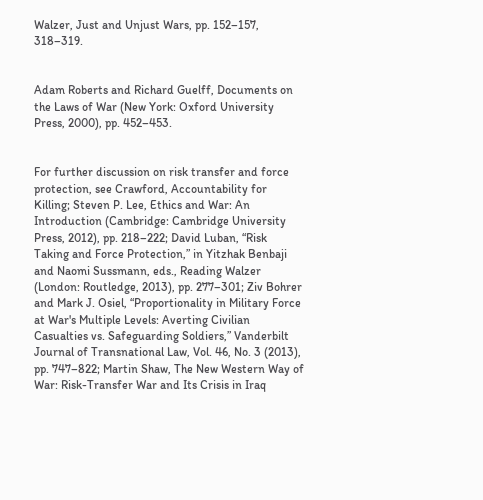Walzer, Just and Unjust Wars, pp. 152–157, 318–319.


Adam Roberts and Richard Guelff, Documents on the Laws of War (New York: Oxford University Press, 2000), pp. 452–453.


For further discussion on risk transfer and force protection, see Crawford, Accountability for Killing; Steven P. Lee, Ethics and War: An Introduction (Cambridge: Cambridge University Press, 2012), pp. 218–222; David Luban, “Risk Taking and Force Protection,” in Yitzhak Benbaji and Naomi Sussmann, eds., Reading Walzer (London: Routledge, 2013), pp. 277–301; Ziv Bohrer and Mark J. Osiel, “Proportionality in Military Force at War's Multiple Levels: Averting Civilian Casualties vs. Safeguarding Soldiers,” Vanderbilt Journal of Transnational Law, Vol. 46, No. 3 (2013), pp. 747–822; Martin Shaw, The New Western Way of War: Risk-Transfer War and Its Crisis in Iraq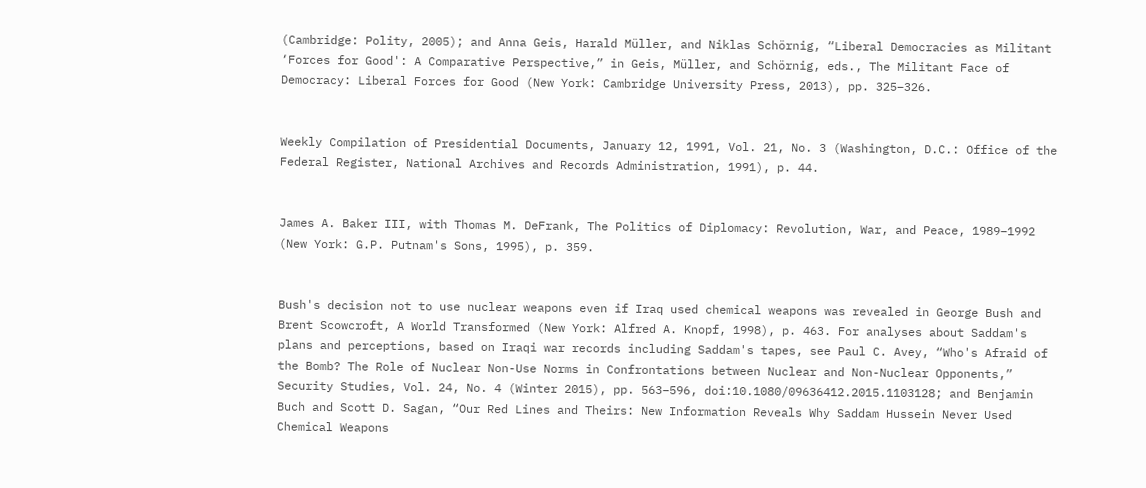(Cambridge: Polity, 2005); and Anna Geis, Harald Müller, and Niklas Schörnig, “Liberal Democracies as Militant ‘Forces for Good': A Comparative Perspective,” in Geis, Müller, and Schörnig, eds., The Militant Face of Democracy: Liberal Forces for Good (New York: Cambridge University Press, 2013), pp. 325–326.


Weekly Compilation of Presidential Documents, January 12, 1991, Vol. 21, No. 3 (Washington, D.C.: Office of the Federal Register, National Archives and Records Administration, 1991), p. 44.


James A. Baker III, with Thomas M. DeFrank, The Politics of Diplomacy: Revolution, War, and Peace, 1989–1992 (New York: G.P. Putnam's Sons, 1995), p. 359.


Bush's decision not to use nuclear weapons even if Iraq used chemical weapons was revealed in George Bush and Brent Scowcroft, A World Transformed (New York: Alfred A. Knopf, 1998), p. 463. For analyses about Saddam's plans and perceptions, based on Iraqi war records including Saddam's tapes, see Paul C. Avey, “Who's Afraid of the Bomb? The Role of Nuclear Non-Use Norms in Confrontations between Nuclear and Non-Nuclear Opponents,” Security Studies, Vol. 24, No. 4 (Winter 2015), pp. 563–596, doi:10.1080/09636412.2015.1103128; and Benjamin Buch and Scott D. Sagan, “Our Red Lines and Theirs: New Information Reveals Why Saddam Hussein Never Used Chemical Weapons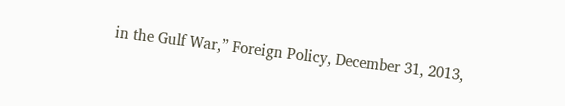in the Gulf War,” Foreign Policy, December 31, 2013,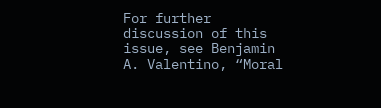For further discussion of this issue, see Benjamin A. Valentino, “Moral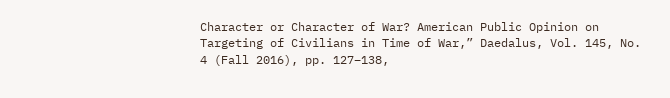Character or Character of War? American Public Opinion on Targeting of Civilians in Time of War,” Daedalus, Vol. 145, No. 4 (Fall 2016), pp. 127–138,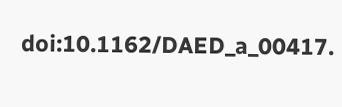doi:10.1162/DAED_a_00417.